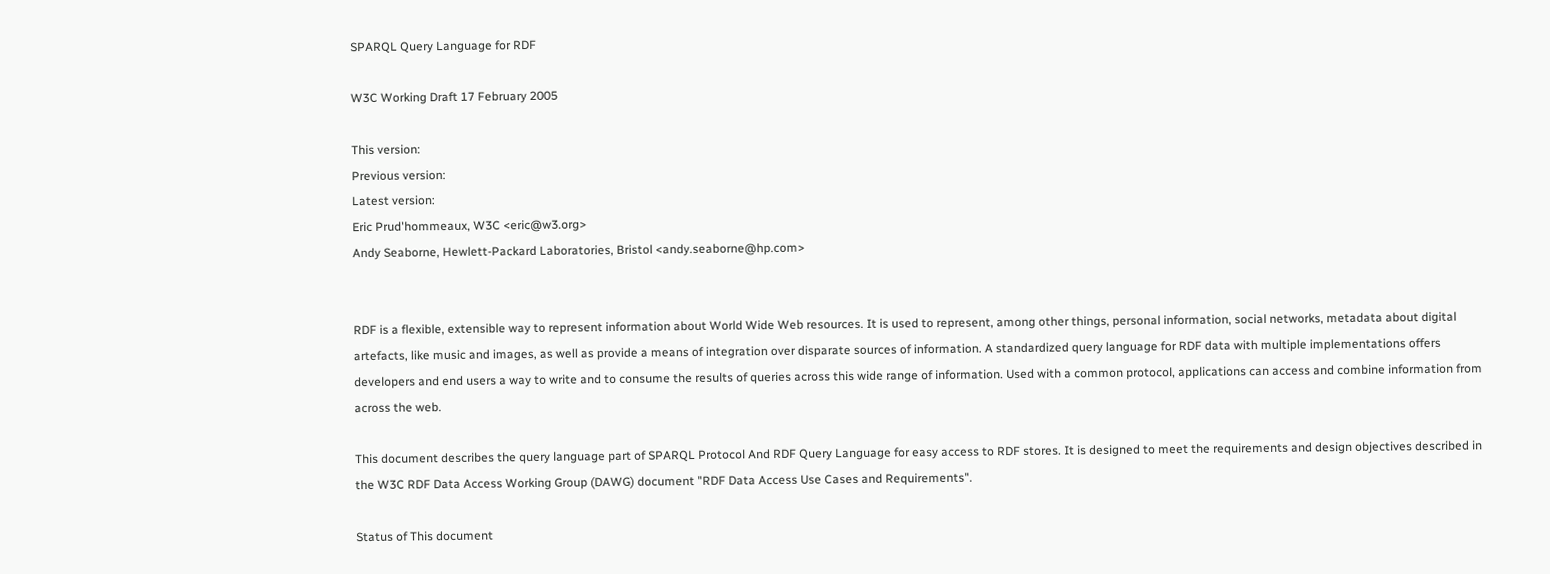SPARQL Query Language for RDF

W3C Working Draft 17 February 2005

This version:
Previous version:
Latest version:
Eric Prud'hommeaux, W3C <eric@w3.org>
Andy Seaborne, Hewlett-Packard Laboratories, Bristol <andy.seaborne@hp.com>


RDF is a flexible, extensible way to represent information about World Wide Web resources. It is used to represent, among other things, personal information, social networks, metadata about digital artefacts, like music and images, as well as provide a means of integration over disparate sources of information. A standardized query language for RDF data with multiple implementations offers developers and end users a way to write and to consume the results of queries across this wide range of information. Used with a common protocol, applications can access and combine information from across the web.

This document describes the query language part of SPARQL Protocol And RDF Query Language for easy access to RDF stores. It is designed to meet the requirements and design objectives described in the W3C RDF Data Access Working Group (DAWG) document "RDF Data Access Use Cases and Requirements".

Status of This document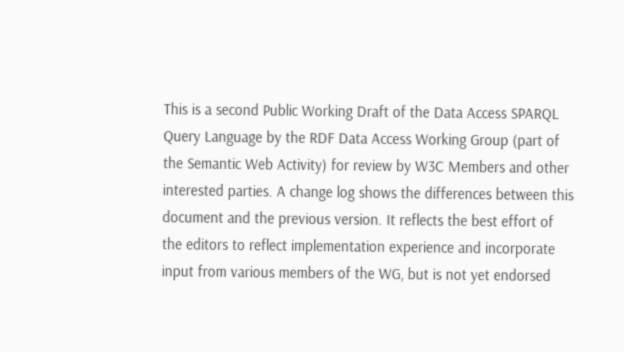This is a second Public Working Draft of the Data Access SPARQL Query Language by the RDF Data Access Working Group (part of the Semantic Web Activity) for review by W3C Members and other interested parties. A change log shows the differences between this document and the previous version. It reflects the best effort of the editors to reflect implementation experience and incorporate input from various members of the WG, but is not yet endorsed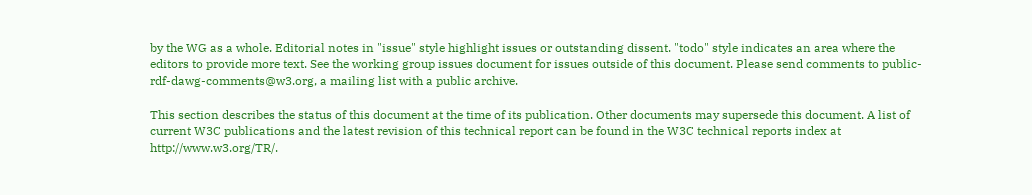by the WG as a whole. Editorial notes in "issue" style highlight issues or outstanding dissent. "todo" style indicates an area where the editors to provide more text. See the working group issues document for issues outside of this document. Please send comments to public-rdf-dawg-comments@w3.org, a mailing list with a public archive.

This section describes the status of this document at the time of its publication. Other documents may supersede this document. A list of current W3C publications and the latest revision of this technical report can be found in the W3C technical reports index at http://www.w3.org/TR/.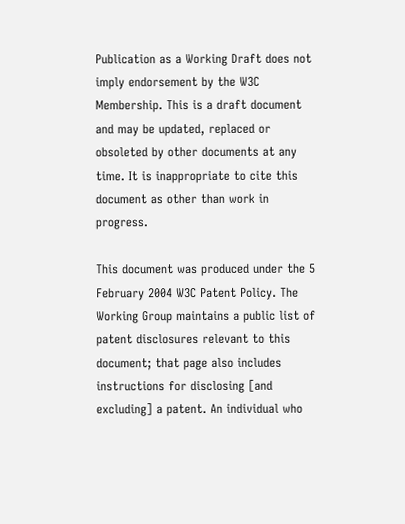Publication as a Working Draft does not imply endorsement by the W3C Membership. This is a draft document and may be updated, replaced or obsoleted by other documents at any time. It is inappropriate to cite this document as other than work in progress.

This document was produced under the 5 February 2004 W3C Patent Policy. The Working Group maintains a public list of patent disclosures relevant to this document; that page also includes instructions for disclosing [and excluding] a patent. An individual who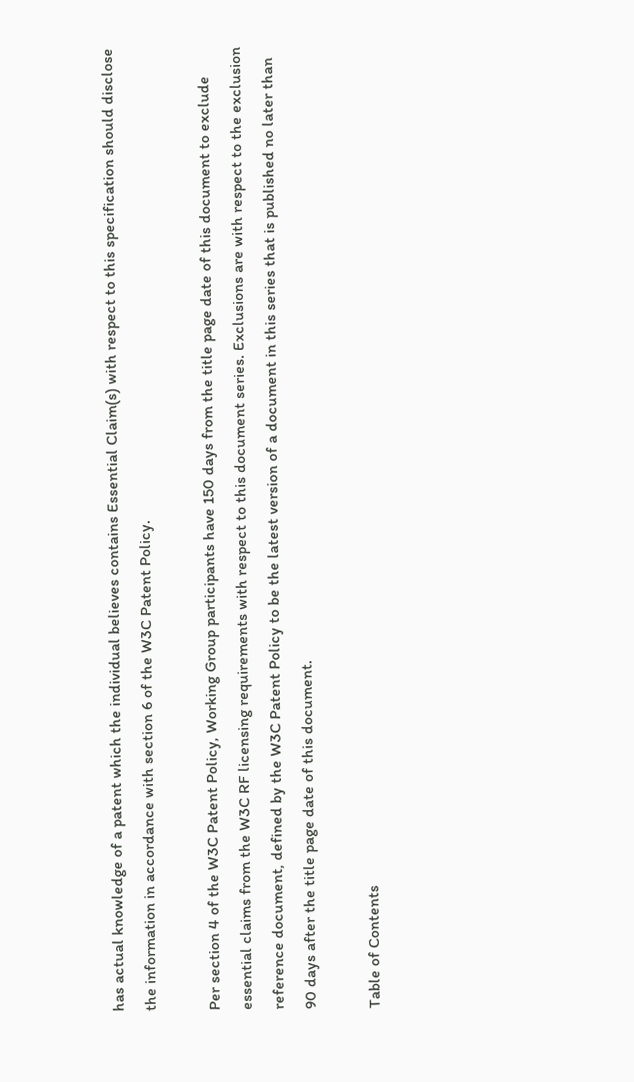has actual knowledge of a patent which the individual believes contains Essential Claim(s) with respect to this specification should disclose the information in accordance with section 6 of the W3C Patent Policy.

Per section 4 of the W3C Patent Policy, Working Group participants have 150 days from the title page date of this document to exclude essential claims from the W3C RF licensing requirements with respect to this document series. Exclusions are with respect to the exclusion reference document, defined by the W3C Patent Policy to be the latest version of a document in this series that is published no later than 90 days after the title page date of this document.

Table of Contents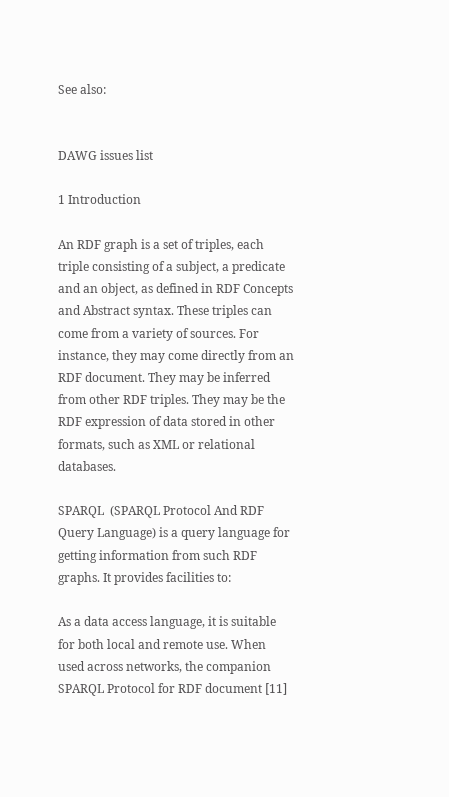See also:


DAWG issues list

1 Introduction

An RDF graph is a set of triples, each triple consisting of a subject, a predicate and an object, as defined in RDF Concepts and Abstract syntax. These triples can come from a variety of sources. For instance, they may come directly from an RDF document. They may be inferred from other RDF triples. They may be the RDF expression of data stored in other formats, such as XML or relational databases.

SPARQL  (SPARQL Protocol And RDF Query Language) is a query language for getting information from such RDF graphs. It provides facilities to:

As a data access language, it is suitable for both local and remote use. When used across networks, the companion SPARQL Protocol for RDF document [11]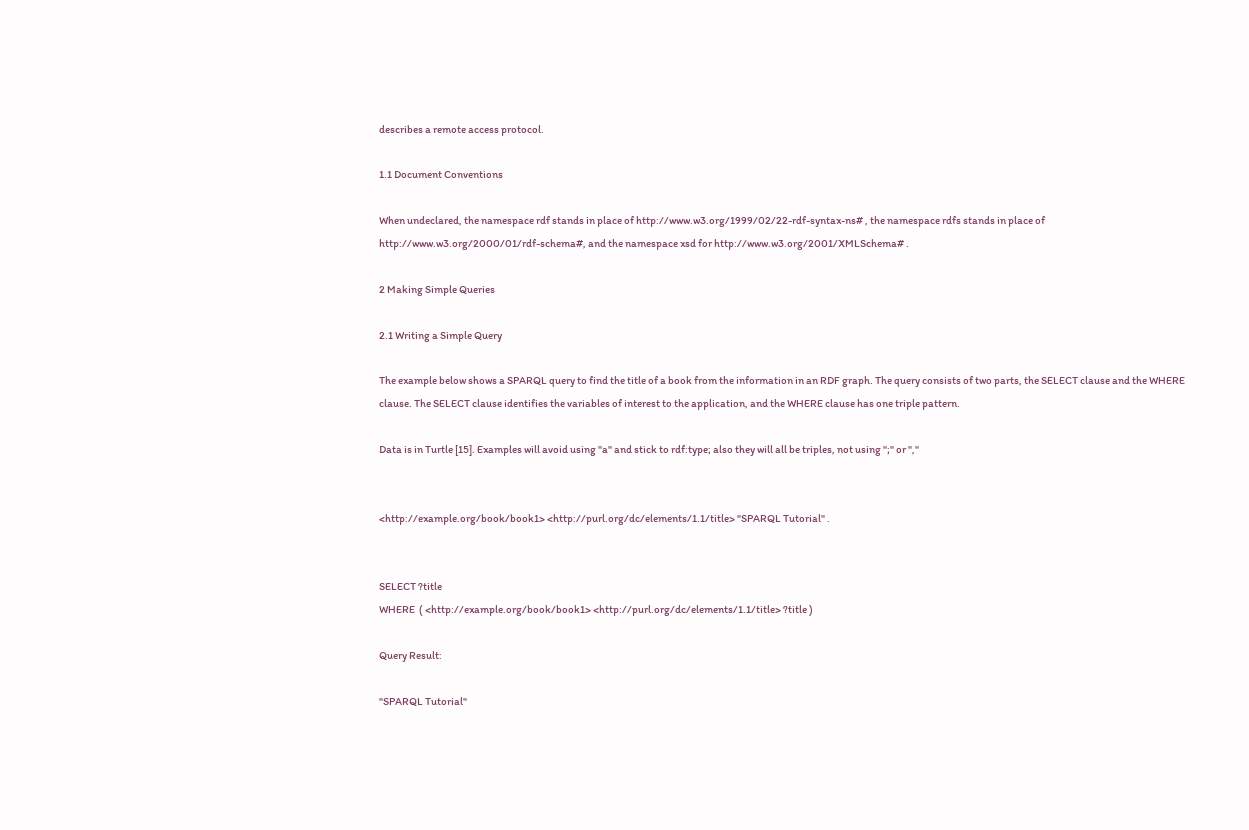describes a remote access protocol.

1.1 Document Conventions

When undeclared, the namespace rdf stands in place of http://www.w3.org/1999/02/22-rdf-syntax-ns# , the namespace rdfs stands in place of http://www.w3.org/2000/01/rdf-schema#, and the namespace xsd for http://www.w3.org/2001/XMLSchema# .

2 Making Simple Queries

2.1 Writing a Simple Query

The example below shows a SPARQL query to find the title of a book from the information in an RDF graph. The query consists of two parts, the SELECT clause and the WHERE clause. The SELECT clause identifies the variables of interest to the application, and the WHERE clause has one triple pattern.

Data is in Turtle [15]. Examples will avoid using "a" and stick to rdf:type; also they will all be triples, not using ";" or ","


<http://example.org/book/book1> <http://purl.org/dc/elements/1.1/title> "SPARQL Tutorial" .


SELECT ?title
WHERE  ( <http://example.org/book/book1> <http://purl.org/dc/elements/1.1/title> ?title )

Query Result:

"SPARQL Tutorial"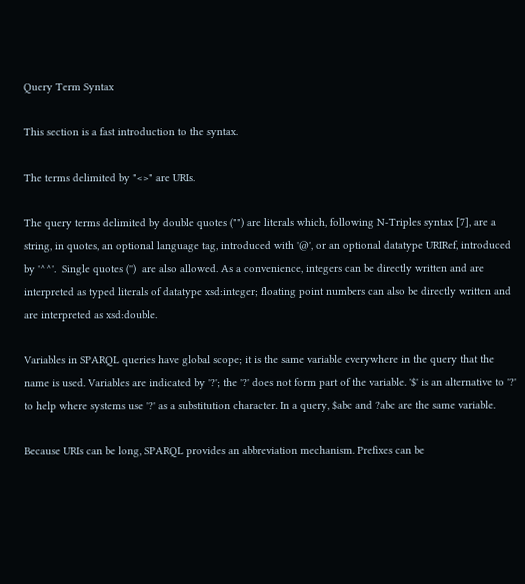Query Term Syntax

This section is a fast introduction to the syntax.

The terms delimited by "<>" are URIs.

The query terms delimited by double quotes ("") are literals which, following N-Triples syntax [7], are a string, in quotes, an optional language tag, introduced with '@', or an optional datatype URIRef, introduced by '^^'.  Single quotes ('')  are also allowed. As a convenience, integers can be directly written and are interpreted as typed literals of datatype xsd:integer; floating point numbers can also be directly written and are interpreted as xsd:double.

Variables in SPARQL queries have global scope; it is the same variable everywhere in the query that the name is used. Variables are indicated by '?'; the '?' does not form part of the variable. '$' is an alternative to '?' to help where systems use '?' as a substitution character. In a query, $abc and ?abc are the same variable.

Because URIs can be long, SPARQL provides an abbreviation mechanism. Prefixes can be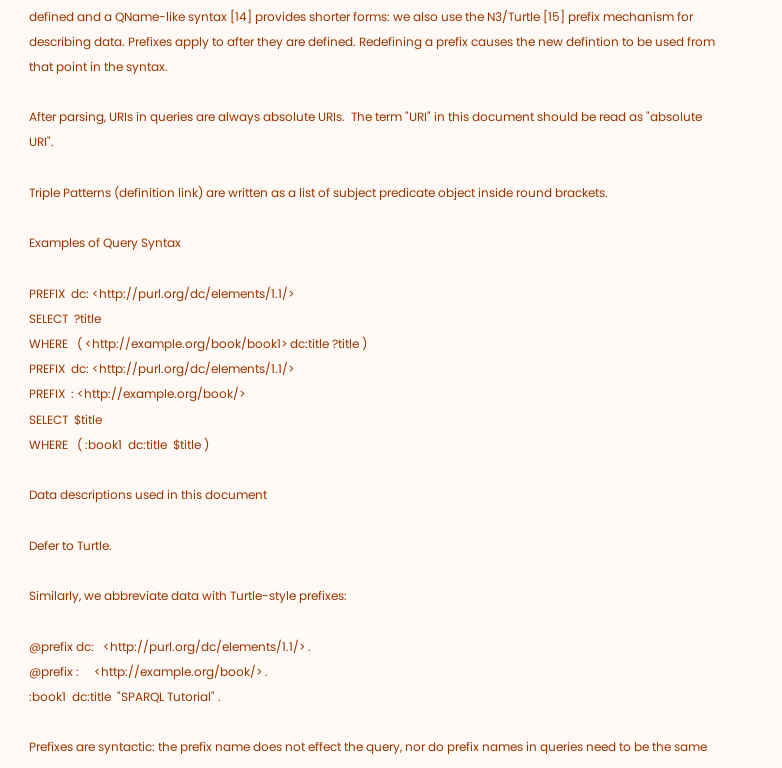defined and a QName-like syntax [14] provides shorter forms: we also use the N3/Turtle [15] prefix mechanism for describing data. Prefixes apply to after they are defined. Redefining a prefix causes the new defintion to be used from that point in the syntax.

After parsing, URIs in queries are always absolute URIs.  The term "URI" in this document should be read as "absolute URI".

Triple Patterns (definition link) are written as a list of subject predicate object inside round brackets.

Examples of Query Syntax

PREFIX  dc: <http://purl.org/dc/elements/1.1/>
SELECT  ?title
WHERE   ( <http://example.org/book/book1> dc:title ?title )
PREFIX  dc: <http://purl.org/dc/elements/1.1/>
PREFIX  : <http://example.org/book/>
SELECT  $title
WHERE   ( :book1  dc:title  $title )

Data descriptions used in this document

Defer to Turtle.

Similarly, we abbreviate data with Turtle-style prefixes:

@prefix dc:   <http://purl.org/dc/elements/1.1/> .
@prefix :     <http://example.org/book/> .
:book1  dc:title  "SPARQL Tutorial" .

Prefixes are syntactic: the prefix name does not effect the query, nor do prefix names in queries need to be the same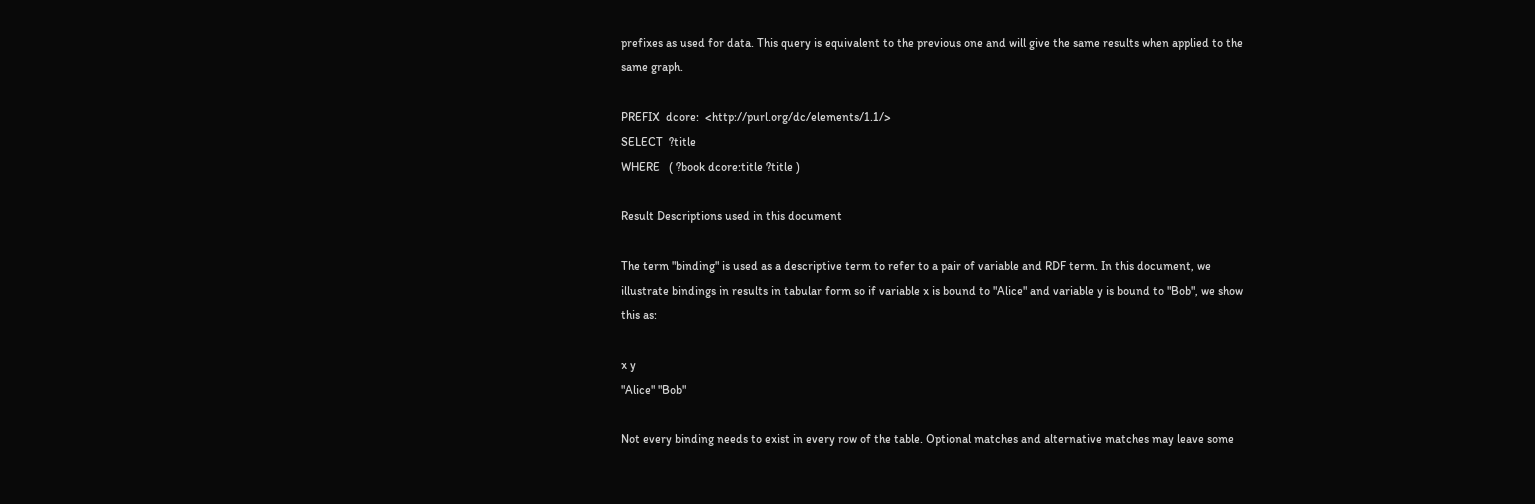prefixes as used for data. This query is equivalent to the previous one and will give the same results when applied to the same graph.

PREFIX  dcore:  <http://purl.org/dc/elements/1.1/>
SELECT  ?title
WHERE   ( ?book dcore:title ?title )

Result Descriptions used in this document

The term "binding" is used as a descriptive term to refer to a pair of variable and RDF term. In this document, we illustrate bindings in results in tabular form so if variable x is bound to "Alice" and variable y is bound to "Bob", we show this as:

x y
"Alice" "Bob"

Not every binding needs to exist in every row of the table. Optional matches and alternative matches may leave some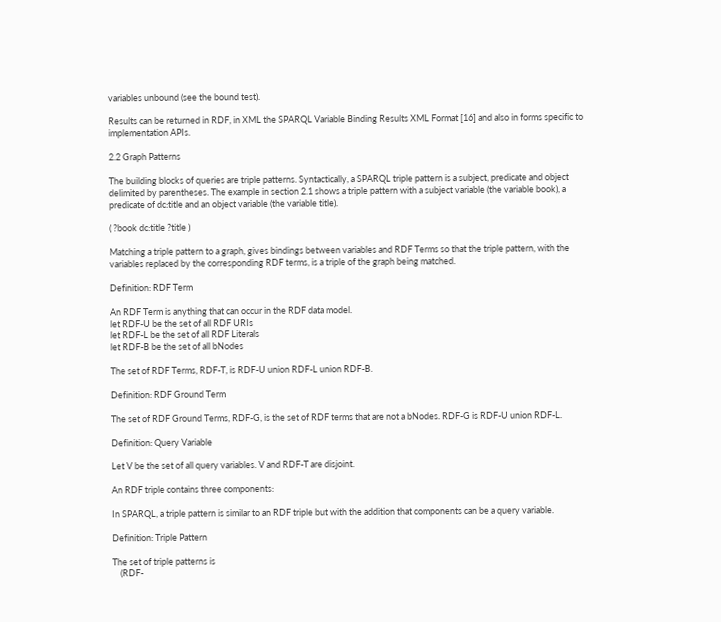variables unbound (see the bound test).

Results can be returned in RDF, in XML the SPARQL Variable Binding Results XML Format [16] and also in forms specific to implementation APIs.

2.2 Graph Patterns

The building blocks of queries are triple patterns. Syntactically, a SPARQL triple pattern is a subject, predicate and object delimited by parentheses. The example in section 2.1 shows a triple pattern with a subject variable (the variable book), a predicate of dc:title and an object variable (the variable title).

( ?book dc:title ?title )

Matching a triple pattern to a graph, gives bindings between variables and RDF Terms so that the triple pattern, with the variables replaced by the corresponding RDF terms, is a triple of the graph being matched.

Definition: RDF Term

An RDF Term is anything that can occur in the RDF data model.
let RDF-U be the set of all RDF URIs
let RDF-L be the set of all RDF Literals
let RDF-B be the set of all bNodes

The set of RDF Terms, RDF-T, is RDF-U union RDF-L union RDF-B.

Definition: RDF Ground Term

The set of RDF Ground Terms, RDF-G, is the set of RDF terms that are not a bNodes. RDF-G is RDF-U union RDF-L.

Definition: Query Variable

Let V be the set of all query variables. V and RDF-T are disjoint.

An RDF triple contains three components:

In SPARQL, a triple pattern is similar to an RDF triple but with the addition that components can be a query variable.

Definition: Triple Pattern

The set of triple patterns is
    (RDF-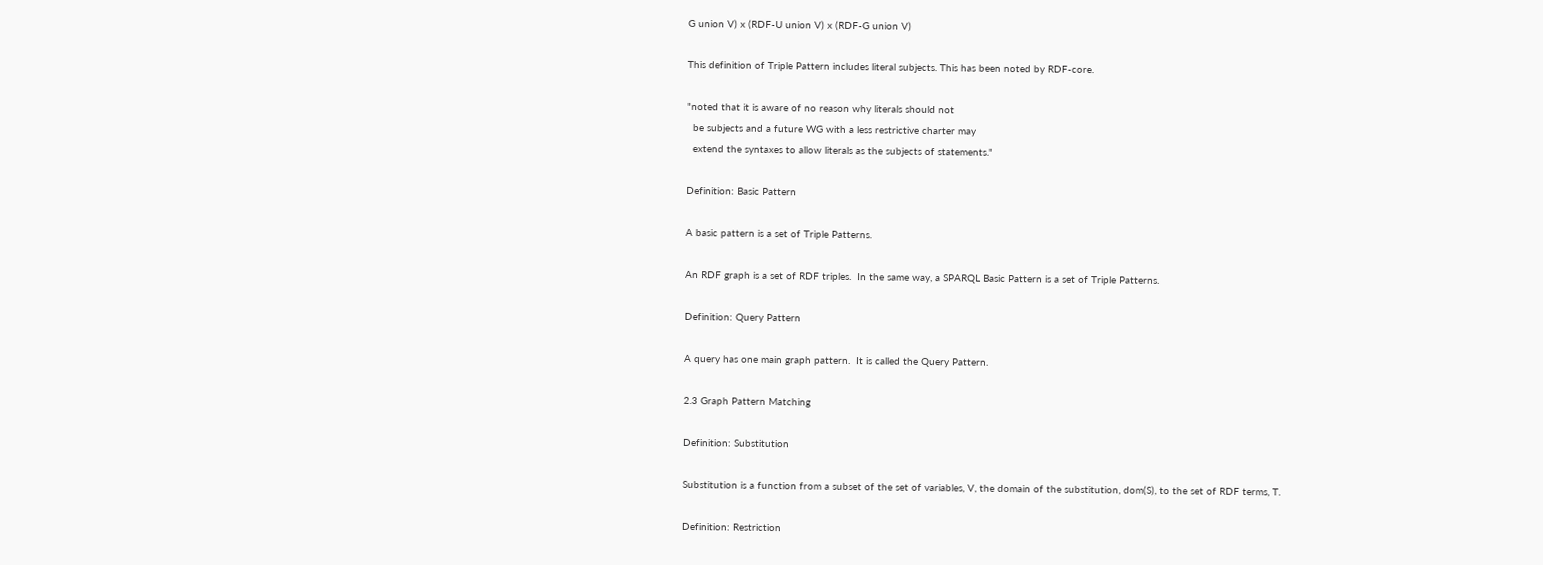G union V) x (RDF-U union V) x (RDF-G union V)

This definition of Triple Pattern includes literal subjects. This has been noted by RDF-core.

"noted that it is aware of no reason why literals should not
  be subjects and a future WG with a less restrictive charter may
  extend the syntaxes to allow literals as the subjects of statements."

Definition: Basic Pattern

A basic pattern is a set of Triple Patterns.

An RDF graph is a set of RDF triples.  In the same way, a SPARQL Basic Pattern is a set of Triple Patterns.

Definition: Query Pattern

A query has one main graph pattern.  It is called the Query Pattern.

2.3 Graph Pattern Matching

Definition: Substitution

Substitution is a function from a subset of the set of variables, V, the domain of the substitution, dom(S), to the set of RDF terms, T.

Definition: Restriction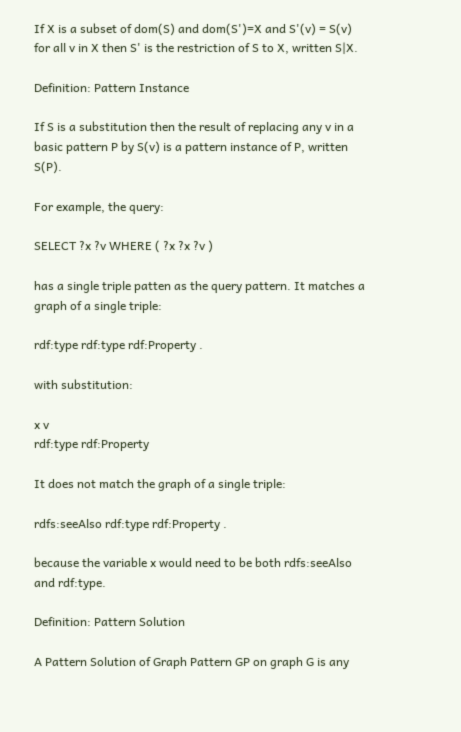If X is a subset of dom(S) and dom(S')=X and S'(v) = S(v) for all v in X then S' is the restriction of S to X, written S|X.

Definition: Pattern Instance

If S is a substitution then the result of replacing any v in a basic pattern P by S(v) is a pattern instance of P, written S(P).

For example, the query:

SELECT ?x ?v WHERE ( ?x ?x ?v )

has a single triple patten as the query pattern. It matches a graph of a single triple:

rdf:type rdf:type rdf:Property .

with substitution:

x v
rdf:type rdf:Property

It does not match the graph of a single triple:

rdfs:seeAlso rdf:type rdf:Property .

because the variable x would need to be both rdfs:seeAlso and rdf:type.

Definition: Pattern Solution

A Pattern Solution of Graph Pattern GP on graph G is any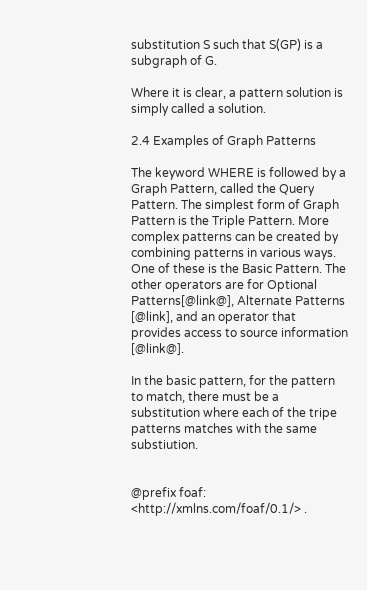substitution S such that S(GP) is a subgraph of G.

Where it is clear, a pattern solution is simply called a solution.

2.4 Examples of Graph Patterns

The keyword WHERE is followed by a Graph Pattern, called the Query Pattern. The simplest form of Graph Pattern is the Triple Pattern. More complex patterns can be created by combining patterns in various ways. One of these is the Basic Pattern. The other operators are for Optional Patterns[@link@], Alternate Patterns [@link], and an operator that provides access to source information [@link@].

In the basic pattern, for the pattern to match, there must be a substitution where each of the tripe patterns matches with the same substiution.


@prefix foaf:    <http://xmlns.com/foaf/0.1/> .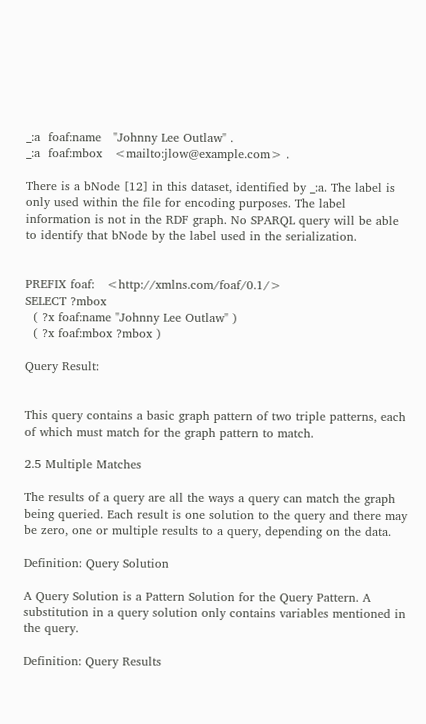_:a  foaf:name   "Johnny Lee Outlaw" .
_:a  foaf:mbox   <mailto:jlow@example.com> .

There is a bNode [12] in this dataset, identified by _:a. The label is only used within the file for encoding purposes. The label information is not in the RDF graph. No SPARQL query will be able to identify that bNode by the label used in the serialization.


PREFIX foaf:   <http://xmlns.com/foaf/0.1/>
SELECT ?mbox
  ( ?x foaf:name "Johnny Lee Outlaw" )
  ( ?x foaf:mbox ?mbox )

Query Result:


This query contains a basic graph pattern of two triple patterns, each of which must match for the graph pattern to match.

2.5 Multiple Matches

The results of a query are all the ways a query can match the graph being queried. Each result is one solution to the query and there may be zero, one or multiple results to a query, depending on the data.

Definition: Query Solution

A Query Solution is a Pattern Solution for the Query Pattern. A substitution in a query solution only contains variables mentioned in the query.

Definition: Query Results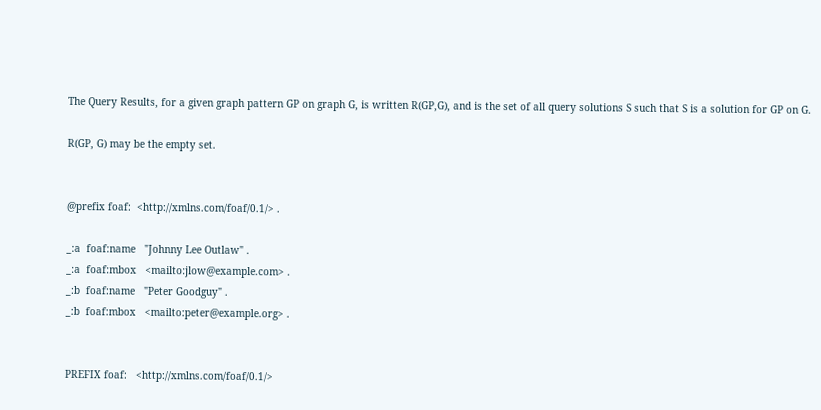The Query Results, for a given graph pattern GP on graph G, is written R(GP,G), and is the set of all query solutions S such that S is a solution for GP on G.

R(GP, G) may be the empty set.


@prefix foaf:  <http://xmlns.com/foaf/0.1/> .

_:a  foaf:name   "Johnny Lee Outlaw" .
_:a  foaf:mbox   <mailto:jlow@example.com> .
_:b  foaf:name   "Peter Goodguy" .
_:b  foaf:mbox   <mailto:peter@example.org> .


PREFIX foaf:   <http://xmlns.com/foaf/0.1/>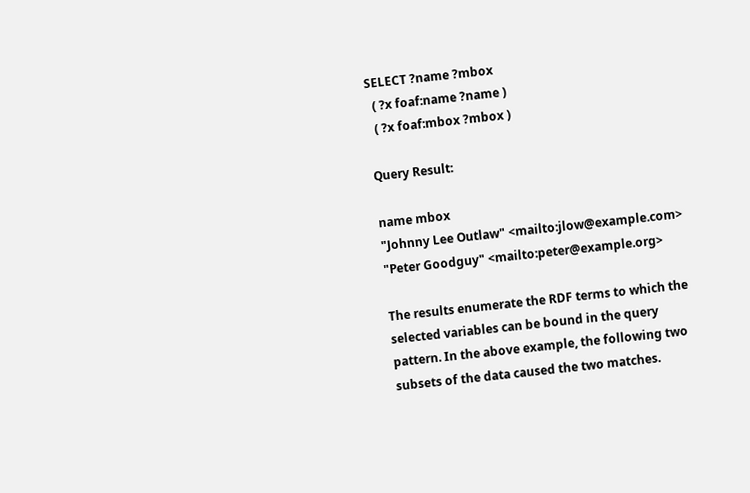SELECT ?name ?mbox
  ( ?x foaf:name ?name )
  ( ?x foaf:mbox ?mbox )

Query Result:

name mbox
"Johnny Lee Outlaw" <mailto:jlow@example.com>
"Peter Goodguy" <mailto:peter@example.org>

The results enumerate the RDF terms to which the selected variables can be bound in the query pattern. In the above example, the following two subsets of the data caused the two matches.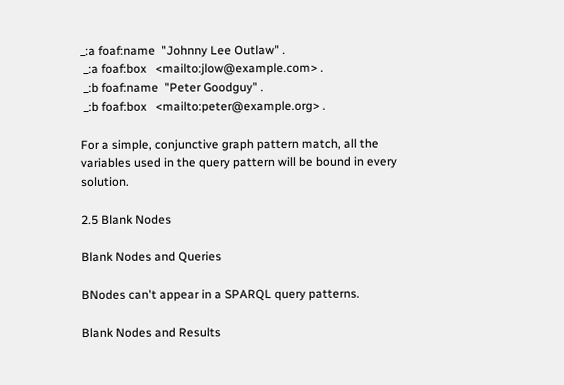_:a foaf:name  "Johnny Lee Outlaw" .
 _:a foaf:box   <mailto:jlow@example.com> .
 _:b foaf:name  "Peter Goodguy" .
 _:b foaf:box   <mailto:peter@example.org> .

For a simple, conjunctive graph pattern match, all the variables used in the query pattern will be bound in every solution.

2.5 Blank Nodes

Blank Nodes and Queries

BNodes can't appear in a SPARQL query patterns.

Blank Nodes and Results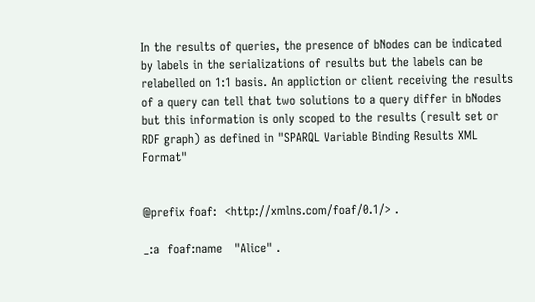In the results of queries, the presence of bNodes can be indicated by labels in the serializations of results but the labels can be relabelled on 1:1 basis. An appliction or client receiving the results of a query can tell that two solutions to a query differ in bNodes but this information is only scoped to the results (result set or RDF graph) as defined in "SPARQL Variable Binding Results XML Format"


@prefix foaf:  <http://xmlns.com/foaf/0.1/> .

_:a  foaf:name   "Alice" .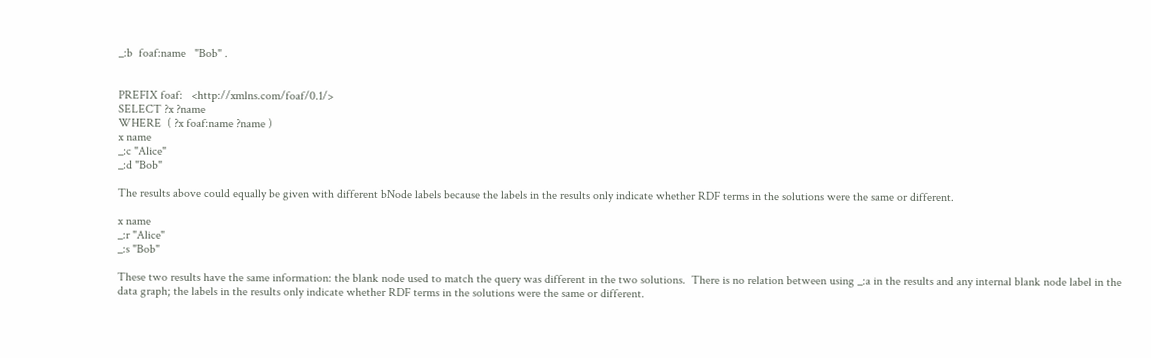_:b  foaf:name   "Bob" .


PREFIX foaf:   <http://xmlns.com/foaf/0.1/>
SELECT ?x ?name
WHERE  ( ?x foaf:name ?name )
x name
_:c "Alice"
_:d "Bob"

The results above could equally be given with different bNode labels because the labels in the results only indicate whether RDF terms in the solutions were the same or different.

x name
_:r "Alice"
_:s "Bob"

These two results have the same information: the blank node used to match the query was different in the two solutions.  There is no relation between using _:a in the results and any internal blank node label in the data graph; the labels in the results only indicate whether RDF terms in the solutions were the same or different.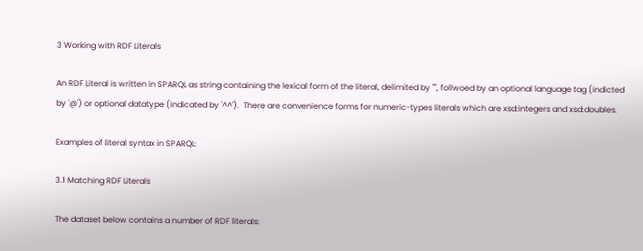3 Working with RDF Literals

An RDF Literal is written in SPARQL as string containing the lexical form of the literal, delimited by "", follwoed by an optional language tag (indicted by '@') or optional datatype (indicated by '^^').  There are convenience forms for numeric-types literals which are xsd:integers and xsd:doubles.

Examples of literal syntax in SPARQL:

3.1 Matching RDF Literals

The dataset below contains a number of RDF literals: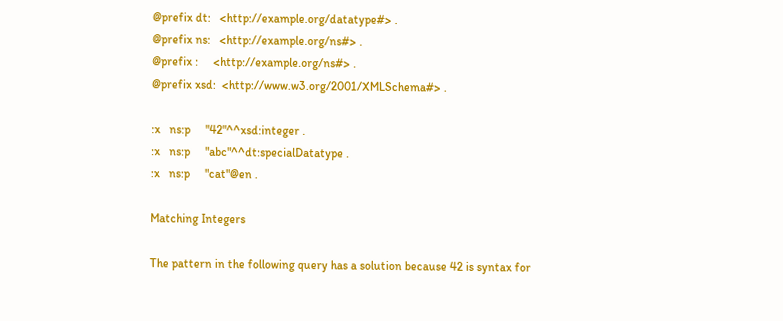@prefix dt:   <http://example.org/datatype#> .
@prefix ns:   <http://example.org/ns#> .
@prefix :     <http://example.org/ns#> .
@prefix xsd:  <http://www.w3.org/2001/XMLSchema#> .

:x   ns:p     "42"^^xsd:integer .
:x   ns:p     "abc"^^dt:specialDatatype .
:x   ns:p     "cat"@en .

Matching Integers

The pattern in the following query has a solution because 42 is syntax for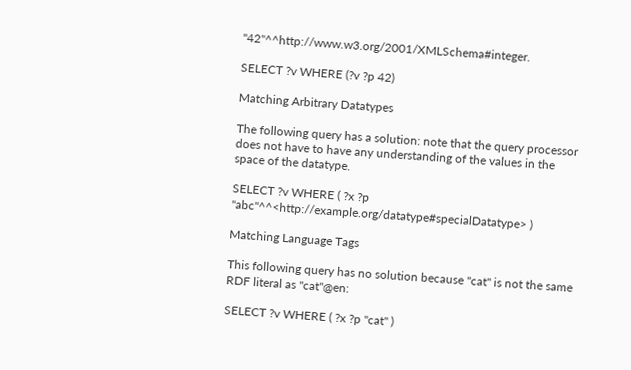"42"^^http://www.w3.org/2001/XMLSchema#integer.

SELECT ?v WHERE (?v ?p 42)

Matching Arbitrary Datatypes

The following query has a solution: note that the query processor does not have to have any understanding of the values in the space of the datatype.

SELECT ?v WHERE ( ?x ?p "abc"^^<http://example.org/datatype#specialDatatype> )

Matching Language Tags

This following query has no solution because "cat" is not the same RDF literal as "cat"@en:

SELECT ?v WHERE ( ?x ?p "cat" )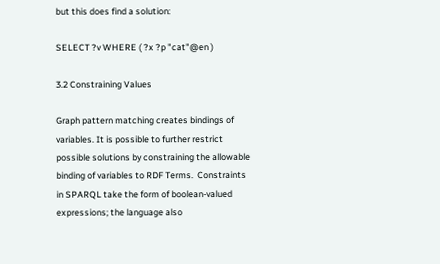but this does find a solution:

SELECT ?v WHERE ( ?x ?p "cat"@en )

3.2 Constraining Values

Graph pattern matching creates bindings of variables. It is possible to further restrict possible solutions by constraining the allowable binding of variables to RDF Terms.  Constraints in SPARQL take the form of boolean-valued expressions; the language also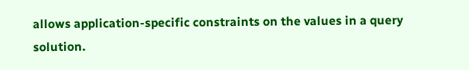allows application-specific constraints on the values in a query solution.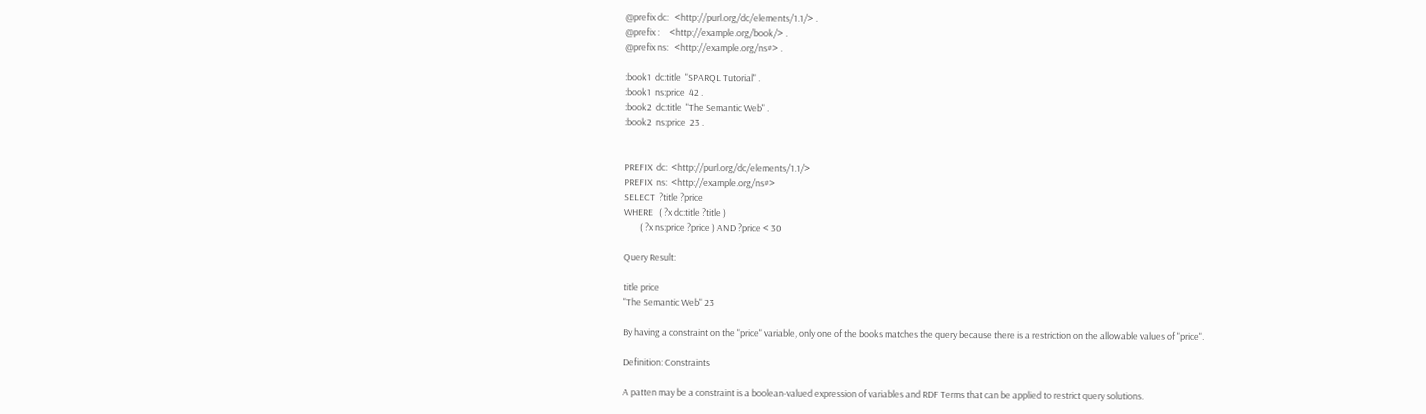@prefix dc:   <http://purl.org/dc/elements/1.1/> .
@prefix :     <http://example.org/book/> .
@prefix ns:   <http://example.org/ns#> .

:book1  dc:title  "SPARQL Tutorial" .
:book1  ns:price  42 .
:book2  dc:title  "The Semantic Web" .
:book2  ns:price  23 .


PREFIX  dc:  <http://purl.org/dc/elements/1.1/>
PREFIX  ns:  <http://example.org/ns#>
SELECT  ?title ?price
WHERE   ( ?x dc:title ?title )
        ( ?x ns:price ?price ) AND ?price < 30

Query Result:

title price
"The Semantic Web" 23

By having a constraint on the "price" variable, only one of the books matches the query because there is a restriction on the allowable values of "price".

Definition: Constraints

A patten may be a constraint is a boolean-valued expression of variables and RDF Terms that can be applied to restrict query solutions.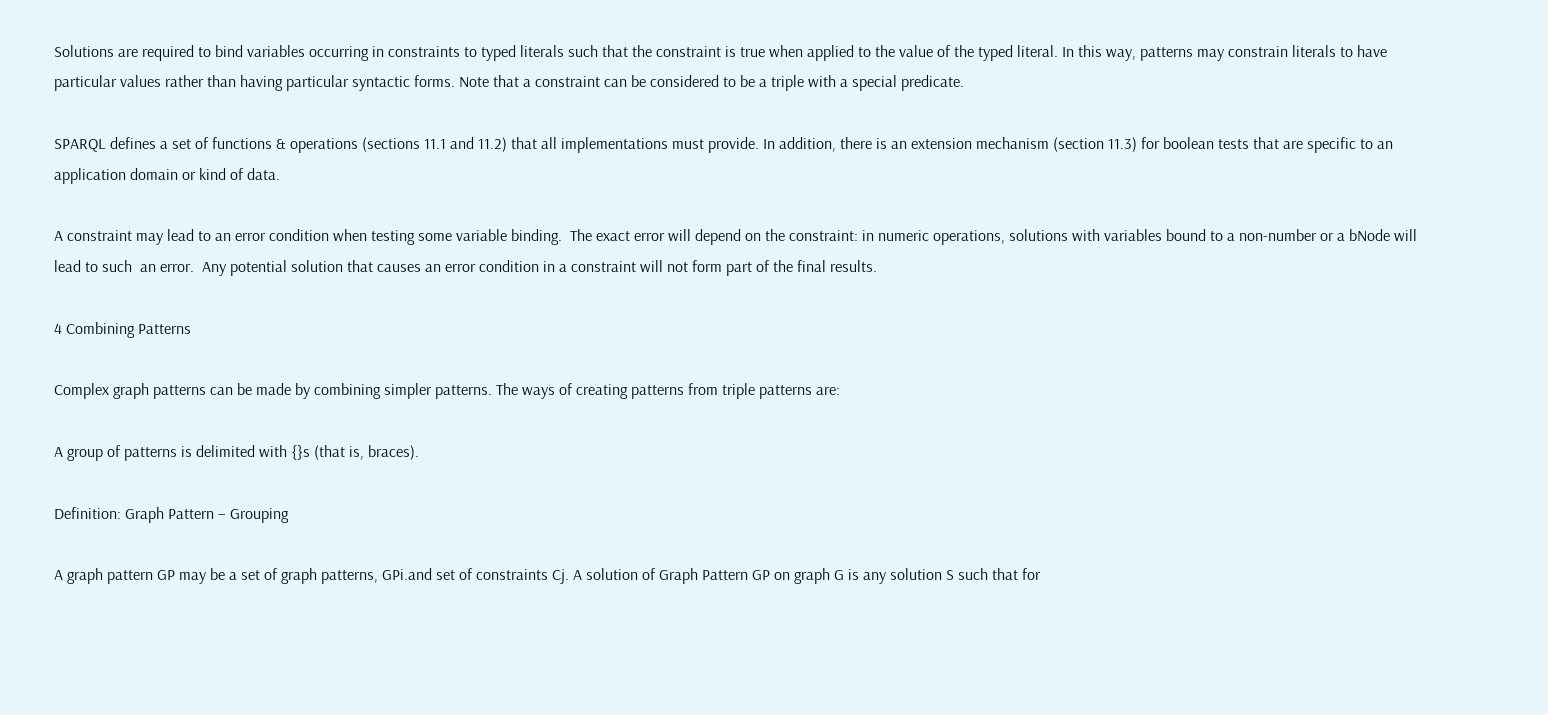Solutions are required to bind variables occurring in constraints to typed literals such that the constraint is true when applied to the value of the typed literal. In this way, patterns may constrain literals to have particular values rather than having particular syntactic forms. Note that a constraint can be considered to be a triple with a special predicate.

SPARQL defines a set of functions & operations (sections 11.1 and 11.2) that all implementations must provide. In addition, there is an extension mechanism (section 11.3) for boolean tests that are specific to an application domain or kind of data.

A constraint may lead to an error condition when testing some variable binding.  The exact error will depend on the constraint: in numeric operations, solutions with variables bound to a non-number or a bNode will lead to such  an error.  Any potential solution that causes an error condition in a constraint will not form part of the final results.

4 Combining Patterns

Complex graph patterns can be made by combining simpler patterns. The ways of creating patterns from triple patterns are:

A group of patterns is delimited with {}s (that is, braces).

Definition: Graph Pattern – Grouping

A graph pattern GP may be a set of graph patterns, GPi.and set of constraints Cj. A solution of Graph Pattern GP on graph G is any solution S such that for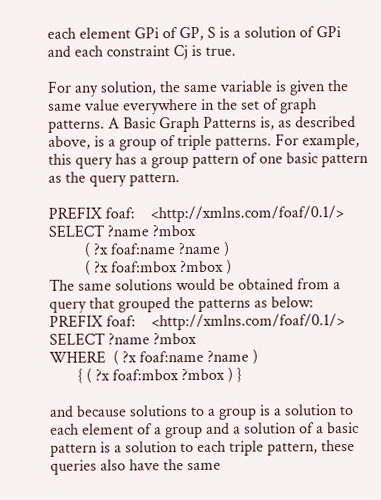each element GPi of GP, S is a solution of GPi and each constraint Cj is true.

For any solution, the same variable is given the same value everywhere in the set of graph patterns. A Basic Graph Patterns is, as described above, is a group of triple patterns. For example, this query has a group pattern of one basic pattern as the query pattern.

PREFIX foaf:    <http://xmlns.com/foaf/0.1/>
SELECT ?name ?mbox
         ( ?x foaf:name ?name )
         ( ?x foaf:mbox ?mbox )
The same solutions would be obtained from a query that grouped the patterns as below:
PREFIX foaf:    <http://xmlns.com/foaf/0.1/>
SELECT ?name ?mbox
WHERE  ( ?x foaf:name ?name )
       { ( ?x foaf:mbox ?mbox ) }

and because solutions to a group is a solution to each element of a group and a solution of a basic pattern is a solution to each triple pattern, these queries also have the same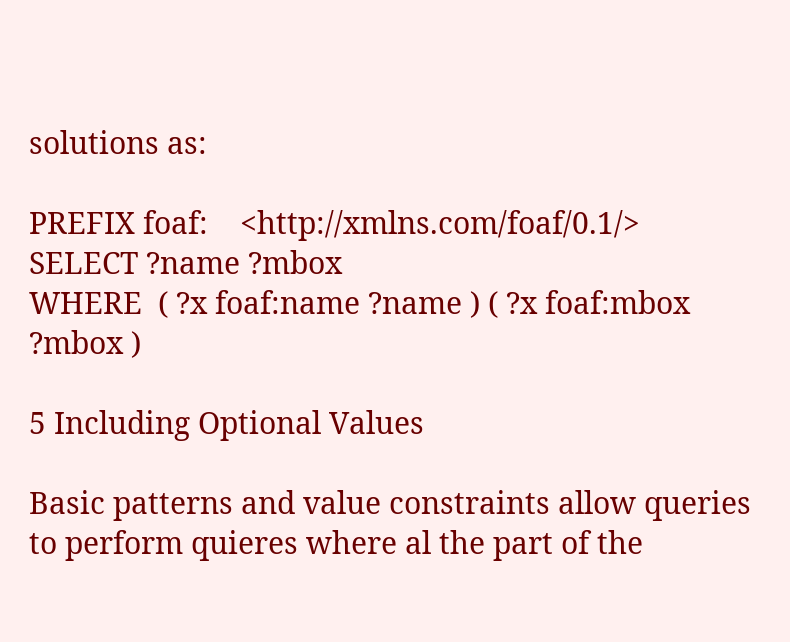solutions as:

PREFIX foaf:    <http://xmlns.com/foaf/0.1/>
SELECT ?name ?mbox
WHERE  ( ?x foaf:name ?name ) ( ?x foaf:mbox ?mbox )

5 Including Optional Values

Basic patterns and value constraints allow queries to perform quieres where al the part of the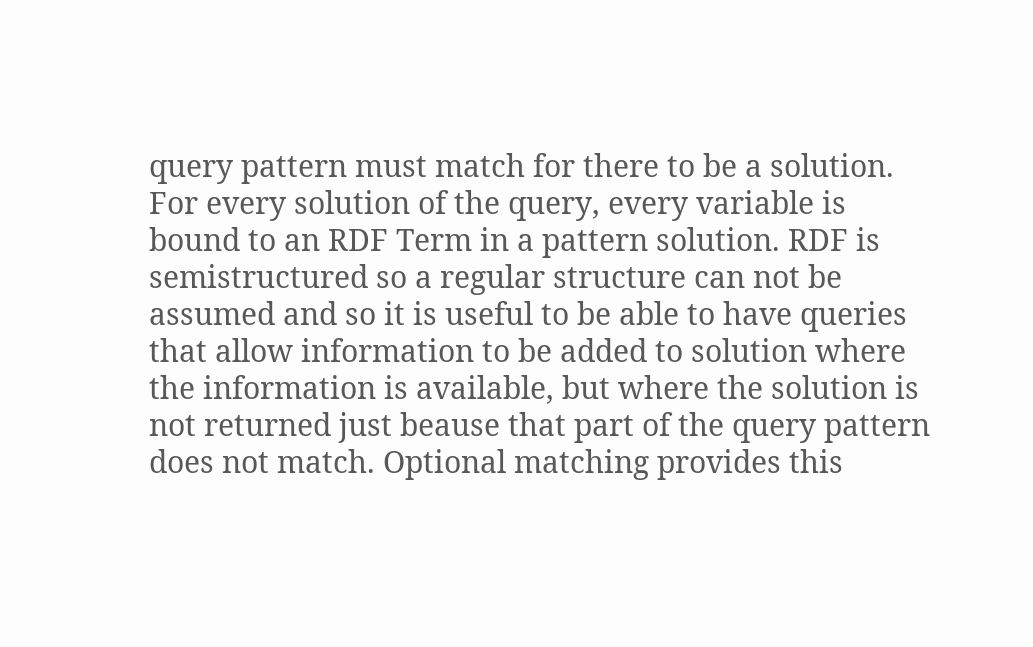query pattern must match for there to be a solution. For every solution of the query, every variable is bound to an RDF Term in a pattern solution. RDF is semistructured so a regular structure can not be assumed and so it is useful to be able to have queries that allow information to be added to solution where the information is available, but where the solution is not returned just beause that part of the query pattern does not match. Optional matching provides this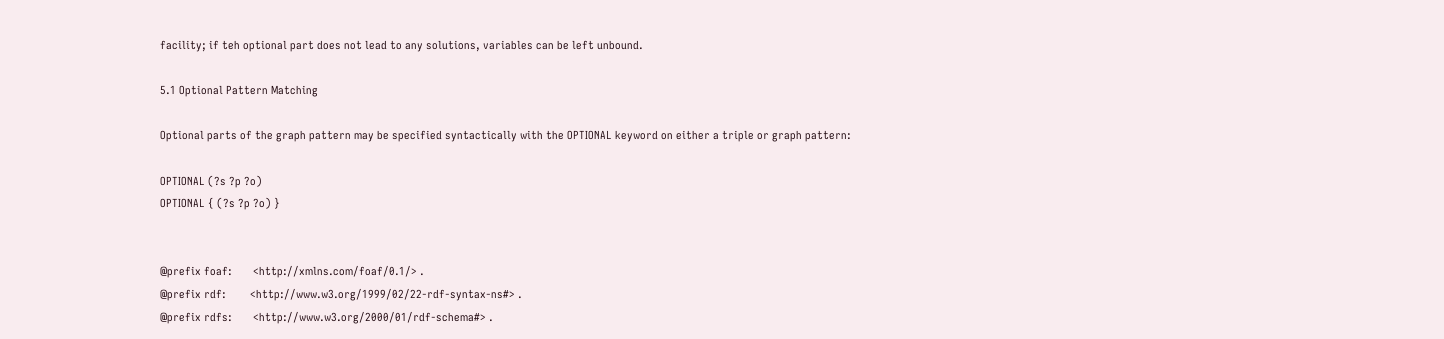facility; if teh optional part does not lead to any solutions, variables can be left unbound.

5.1 Optional Pattern Matching

Optional parts of the graph pattern may be specified syntactically with the OPTIONAL keyword on either a triple or graph pattern:

OPTIONAL (?s ?p ?o)
OPTIONAL { (?s ?p ?o) }


@prefix foaf:       <http://xmlns.com/foaf/0.1/> .
@prefix rdf:        <http://www.w3.org/1999/02/22-rdf-syntax-ns#> .
@prefix rdfs:       <http://www.w3.org/2000/01/rdf-schema#> .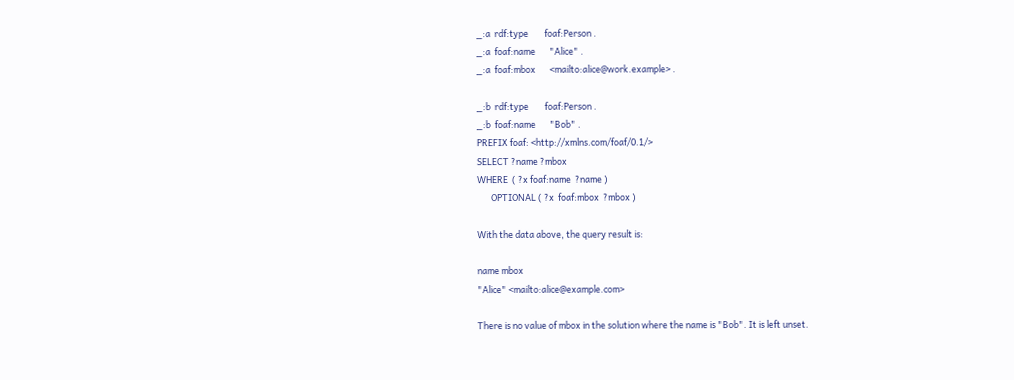_:a  rdf:type        foaf:Person .
_:a  foaf:name       "Alice" .
_:a  foaf:mbox       <mailto:alice@work.example> .

_:b  rdf:type        foaf:Person .
_:b  foaf:name       "Bob" .
PREFIX foaf: <http://xmlns.com/foaf/0.1/>
SELECT ?name ?mbox
WHERE  ( ?x foaf:name  ?name )
       OPTIONAL ( ?x  foaf:mbox  ?mbox )

With the data above, the query result is:

name mbox
"Alice" <mailto:alice@example.com>

There is no value of mbox in the solution where the name is "Bob". It is left unset.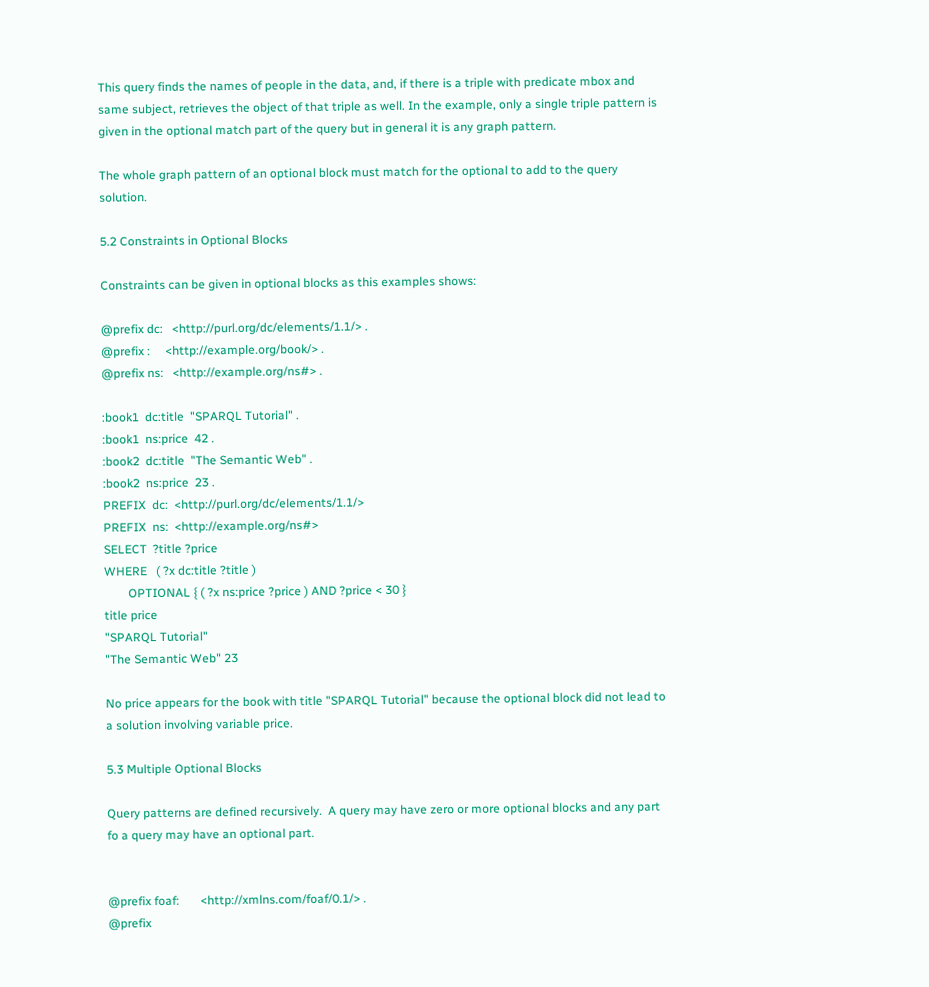This query finds the names of people in the data, and, if there is a triple with predicate mbox and same subject, retrieves the object of that triple as well. In the example, only a single triple pattern is given in the optional match part of the query but in general it is any graph pattern.

The whole graph pattern of an optional block must match for the optional to add to the query solution.

5.2 Constraints in Optional Blocks

Constraints can be given in optional blocks as this examples shows:

@prefix dc:   <http://purl.org/dc/elements/1.1/> .
@prefix :     <http://example.org/book/> .
@prefix ns:   <http://example.org/ns#> .

:book1  dc:title  "SPARQL Tutorial" .
:book1  ns:price  42 .
:book2  dc:title  "The Semantic Web" .
:book2  ns:price  23 .
PREFIX  dc:  <http://purl.org/dc/elements/1.1/>
PREFIX  ns:  <http://example.org/ns#>
SELECT  ?title ?price
WHERE   ( ?x dc:title ?title )
        OPTIONAL { ( ?x ns:price ?price ) AND ?price < 30 }
title price
"SPARQL Tutorial"
"The Semantic Web" 23

No price appears for the book with title "SPARQL Tutorial" because the optional block did not lead to a solution involving variable price.

5.3 Multiple Optional Blocks

Query patterns are defined recursively.  A query may have zero or more optional blocks and any part fo a query may have an optional part.


@prefix foaf:       <http://xmlns.com/foaf/0.1/> .
@prefix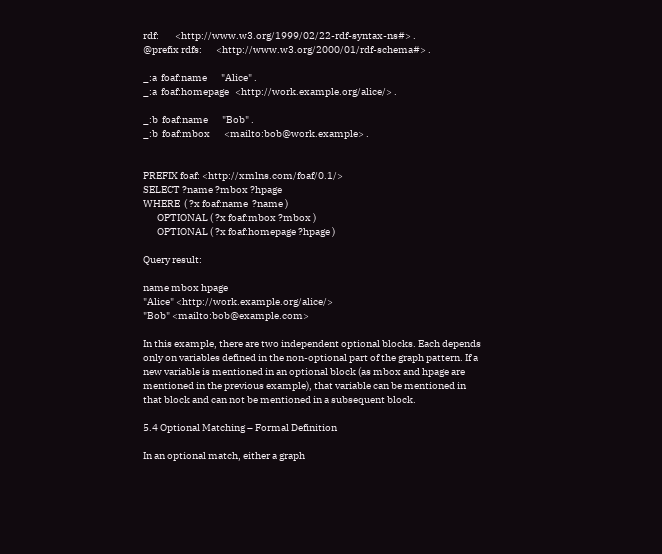rdf:        <http://www.w3.org/1999/02/22-rdf-syntax-ns#> .
@prefix rdfs:       <http://www.w3.org/2000/01/rdf-schema#> .

_:a  foaf:name       "Alice" .
_:a  foaf:homepage   <http://work.example.org/alice/> .

_:b  foaf:name       "Bob" .
_:b  foaf:mbox       <mailto:bob@work.example> .


PREFIX foaf: <http://xmlns.com/foaf/0.1/>
SELECT ?name ?mbox ?hpage
WHERE  ( ?x foaf:name  ?name )
       OPTIONAL ( ?x foaf:mbox ?mbox )
       OPTIONAL ( ?x foaf:homepage ?hpage )

Query result:

name mbox hpage
"Alice" <http://work.example.org/alice/>
"Bob" <mailto:bob@example.com>

In this example, there are two independent optional blocks. Each depends only on variables defined in the non-optional part of the graph pattern. If a new variable is mentioned in an optional block (as mbox and hpage are mentioned in the previous example), that variable can be mentioned in that block and can not be mentioned in a subsequent block.

5.4 Optional Matching – Formal Definition

In an optional match, either a graph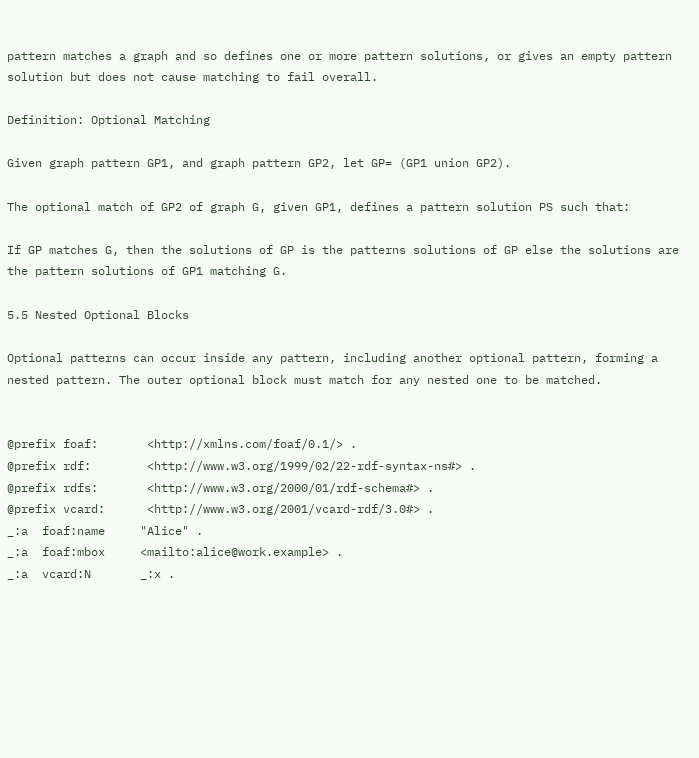pattern matches a graph and so defines one or more pattern solutions, or gives an empty pattern solution but does not cause matching to fail overall.

Definition: Optional Matching

Given graph pattern GP1, and graph pattern GP2, let GP= (GP1 union GP2).

The optional match of GP2 of graph G, given GP1, defines a pattern solution PS such that:

If GP matches G, then the solutions of GP is the patterns solutions of GP else the solutions are the pattern solutions of GP1 matching G.

5.5 Nested Optional Blocks

Optional patterns can occur inside any pattern, including another optional pattern, forming a nested pattern. The outer optional block must match for any nested one to be matched.


@prefix foaf:       <http://xmlns.com/foaf/0.1/> .
@prefix rdf:        <http://www.w3.org/1999/02/22-rdf-syntax-ns#> .
@prefix rdfs:       <http://www.w3.org/2000/01/rdf-schema#> .
@prefix vcard:      <http://www.w3.org/2001/vcard-rdf/3.0#> .
_:a  foaf:name     "Alice" .
_:a  foaf:mbox     <mailto:alice@work.example> .
_:a  vcard:N       _:x .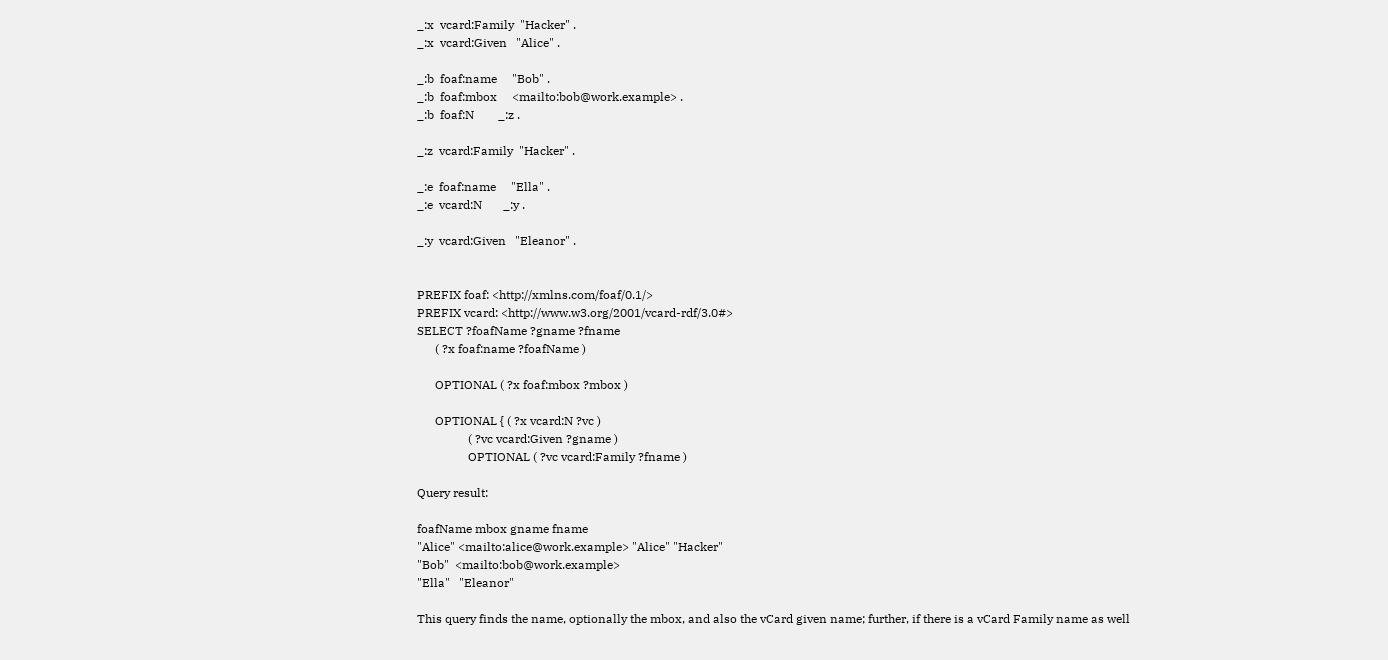_:x  vcard:Family  "Hacker" .
_:x  vcard:Given   "Alice" .

_:b  foaf:name     "Bob" .
_:b  foaf:mbox     <mailto:bob@work.example> .
_:b  foaf:N        _:z .

_:z  vcard:Family  "Hacker" .

_:e  foaf:name     "Ella" .
_:e  vcard:N       _:y .

_:y  vcard:Given   "Eleanor" .


PREFIX foaf: <http://xmlns.com/foaf/0.1/>
PREFIX vcard: <http://www.w3.org/2001/vcard-rdf/3.0#>
SELECT ?foafName ?gname ?fname
      ( ?x foaf:name ?foafName )

      OPTIONAL ( ?x foaf:mbox ?mbox )

      OPTIONAL { ( ?x vcard:N ?vc )
                 ( ?vc vcard:Given ?gname )
                 OPTIONAL ( ?vc vcard:Family ?fname )

Query result:

foafName mbox gname fname
"Alice" <mailto:alice@work.example> "Alice" "Hacker"
"Bob"  <mailto:bob@work.example>
"Ella"   "Eleanor"

This query finds the name, optionally the mbox, and also the vCard given name; further, if there is a vCard Family name as well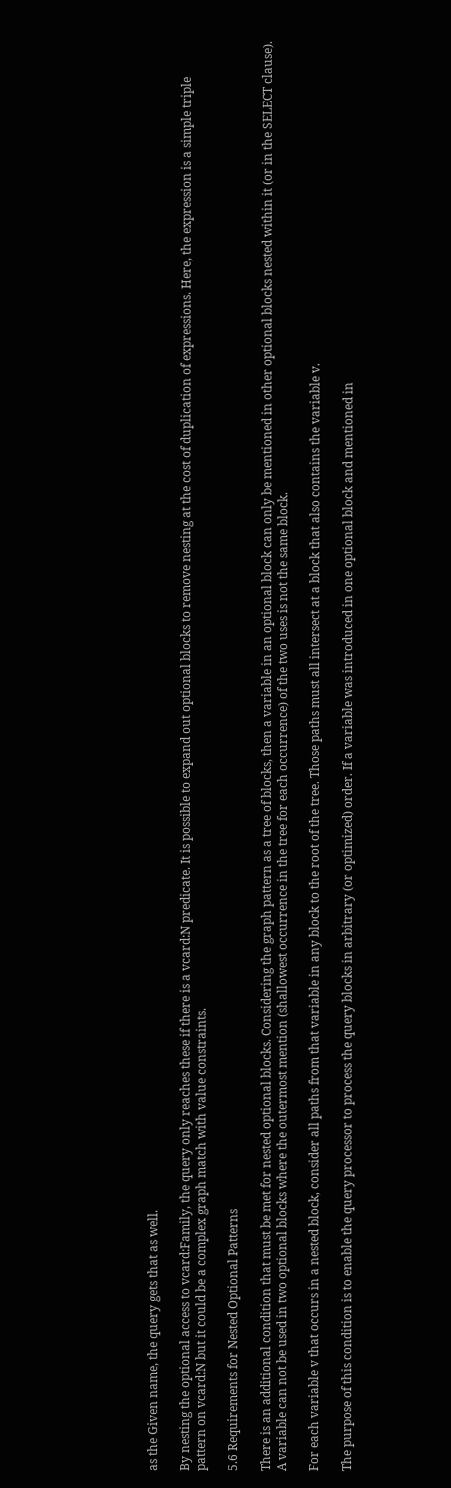as the Given name, the query gets that as well.

By nesting the optional access to vcard:Family, the query only reaches these if there is a vcard:N predicate. It is possible to expand out optional blocks to remove nesting at the cost of duplication of expressions. Here, the expression is a simple triple pattern on vcard:N but it could be a complex graph match with value constraints.

5.6 Requirements for Nested Optional Patterns

There is an additional condition that must be met for nested optional blocks. Considering the graph pattern as a tree of blocks, then a variable in an optional block can only be mentioned in other optional blocks nested within it (or in the SELECT clause). A variable can not be used in two optional blocks where the outermost mention (shallowest occurrence in the tree for each occurrence) of the two uses is not the same block.

For each variable v that occurs in a nested block, consider all paths from that variable in any block to the root of the tree. Those paths must all intersect at a block that also contains the variable v.

The purpose of this condition is to enable the query processor to process the query blocks in arbitrary (or optimized) order. If a variable was introduced in one optional block and mentioned in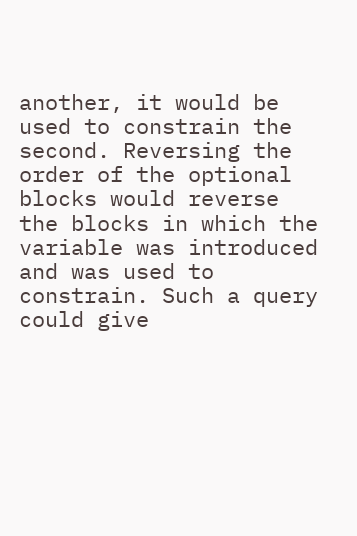another, it would be used to constrain the second. Reversing the order of the optional blocks would reverse the blocks in which the variable was introduced and was used to constrain. Such a query could give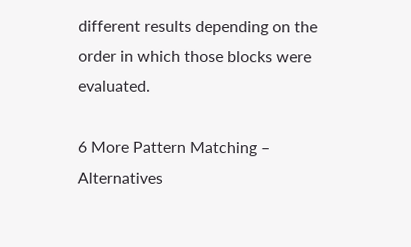different results depending on the order in which those blocks were evaluated.

6 More Pattern Matching – Alternatives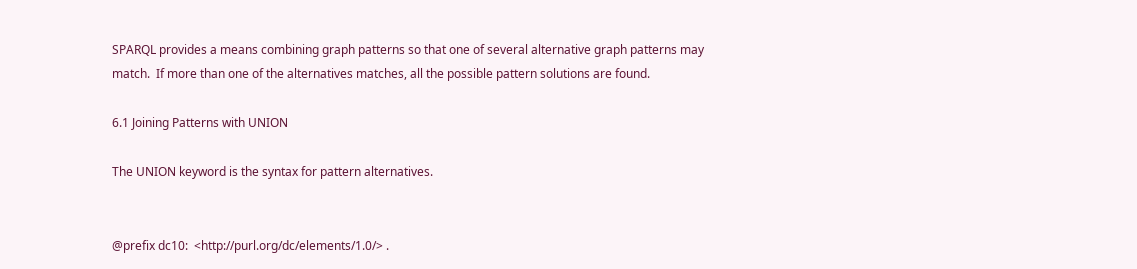SPARQL provides a means combining graph patterns so that one of several alternative graph patterns may match.  If more than one of the alternatives matches, all the possible pattern solutions are found.

6.1 Joining Patterns with UNION

The UNION keyword is the syntax for pattern alternatives.


@prefix dc10:  <http://purl.org/dc/elements/1.0/> .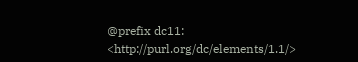@prefix dc11:  <http://purl.org/dc/elements/1.1/>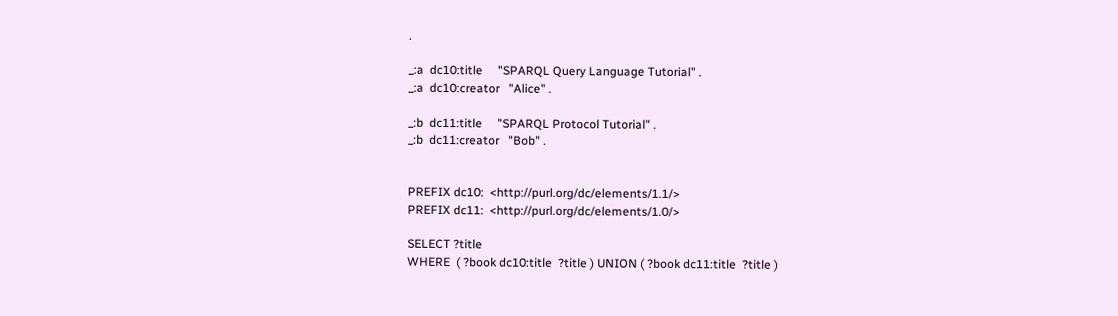.

_:a  dc10:title     "SPARQL Query Language Tutorial" .
_:a  dc10:creator   "Alice" .

_:b  dc11:title     "SPARQL Protocol Tutorial" .
_:b  dc11:creator   "Bob" .


PREFIX dc10:  <http://purl.org/dc/elements/1.1/>
PREFIX dc11:  <http://purl.org/dc/elements/1.0/>

SELECT ?title
WHERE  ( ?book dc10:title  ?title ) UNION ( ?book dc11:title  ?title )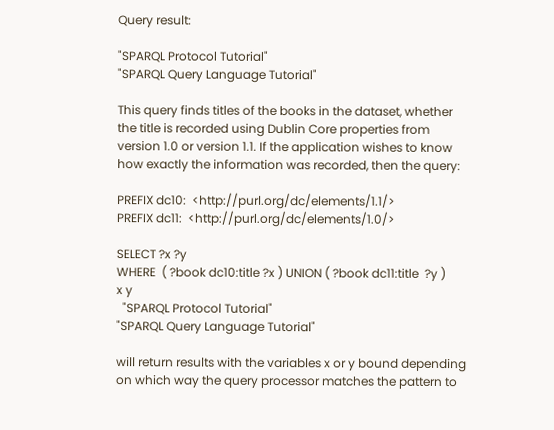Query result:

"SPARQL Protocol Tutorial"
"SPARQL Query Language Tutorial"

This query finds titles of the books in the dataset, whether the title is recorded using Dublin Core properties from version 1.0 or version 1.1. If the application wishes to know how exactly the information was recorded, then the query:

PREFIX dc10:  <http://purl.org/dc/elements/1.1/>
PREFIX dc11:  <http://purl.org/dc/elements/1.0/>

SELECT ?x ?y
WHERE  ( ?book dc10:title ?x ) UNION ( ?book dc11:title  ?y )
x y
  "SPARQL Protocol Tutorial"
"SPARQL Query Language Tutorial"

will return results with the variables x or y bound depending on which way the query processor matches the pattern to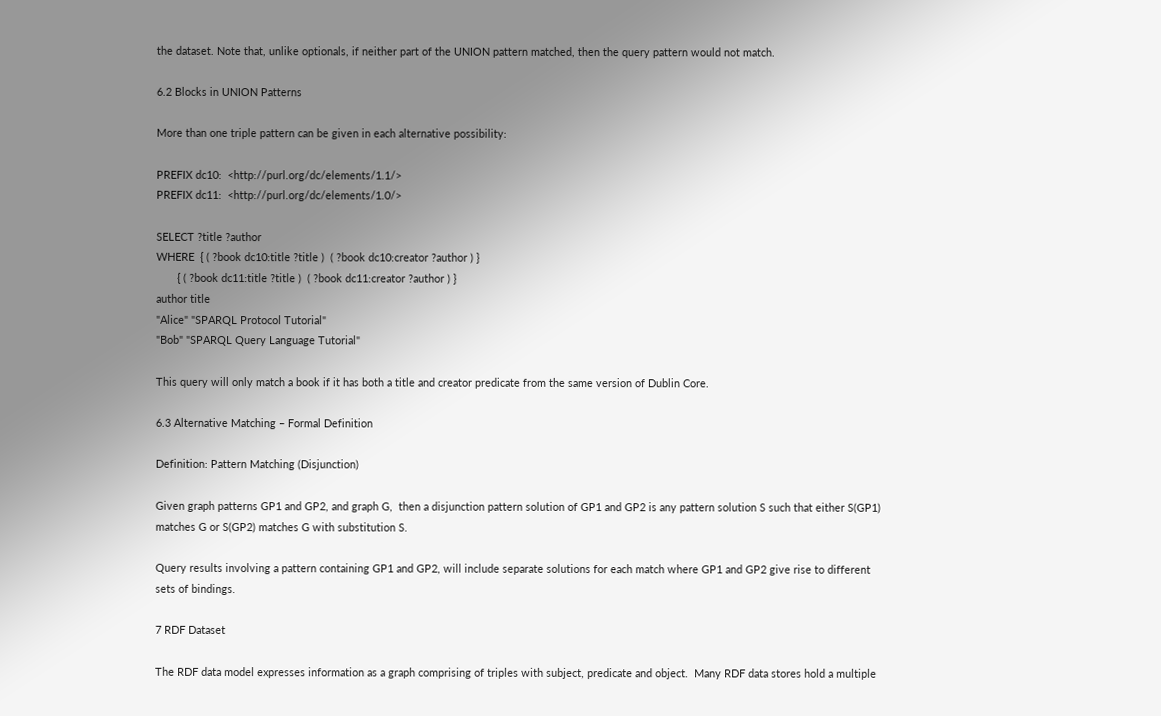the dataset. Note that, unlike optionals, if neither part of the UNION pattern matched, then the query pattern would not match.

6.2 Blocks in UNION Patterns

More than one triple pattern can be given in each alternative possibility:

PREFIX dc10:  <http://purl.org/dc/elements/1.1/>
PREFIX dc11:  <http://purl.org/dc/elements/1.0/>

SELECT ?title ?author
WHERE  { ( ?book dc10:title ?title )  ( ?book dc10:creator ?author ) }
       { ( ?book dc11:title ?title )  ( ?book dc11:creator ?author ) }
author title
"Alice" "SPARQL Protocol Tutorial"
"Bob" "SPARQL Query Language Tutorial"

This query will only match a book if it has both a title and creator predicate from the same version of Dublin Core.

6.3 Alternative Matching – Formal Definition

Definition: Pattern Matching (Disjunction)

Given graph patterns GP1 and GP2, and graph G,  then a disjunction pattern solution of GP1 and GP2 is any pattern solution S such that either S(GP1) matches G or S(GP2) matches G with substitution S.

Query results involving a pattern containing GP1 and GP2, will include separate solutions for each match where GP1 and GP2 give rise to different sets of bindings.

7 RDF Dataset

The RDF data model expresses information as a graph comprising of triples with subject, predicate and object.  Many RDF data stores hold a multiple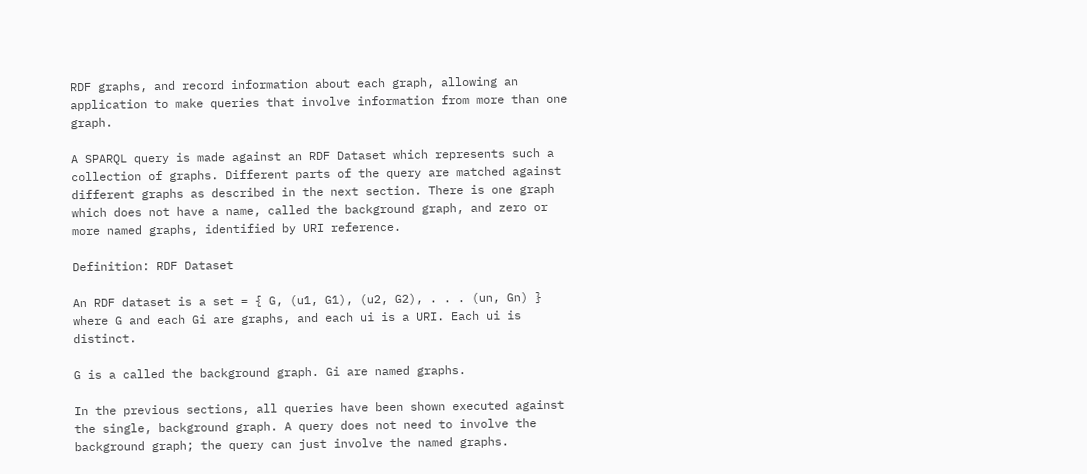RDF graphs, and record information about each graph, allowing an application to make queries that involve information from more than one graph.

A SPARQL query is made against an RDF Dataset which represents such a collection of graphs. Different parts of the query are matched against different graphs as described in the next section. There is one graph which does not have a name, called the background graph, and zero or more named graphs, identified by URI reference.

Definition: RDF Dataset

An RDF dataset is a set = { G, (u1, G1), (u2, G2), . . . (un, Gn) } where G and each Gi are graphs, and each ui is a URI. Each ui is distinct.

G is a called the background graph. Gi are named graphs.

In the previous sections, all queries have been shown executed against the single, background graph. A query does not need to involve the background graph; the query can just involve the named graphs.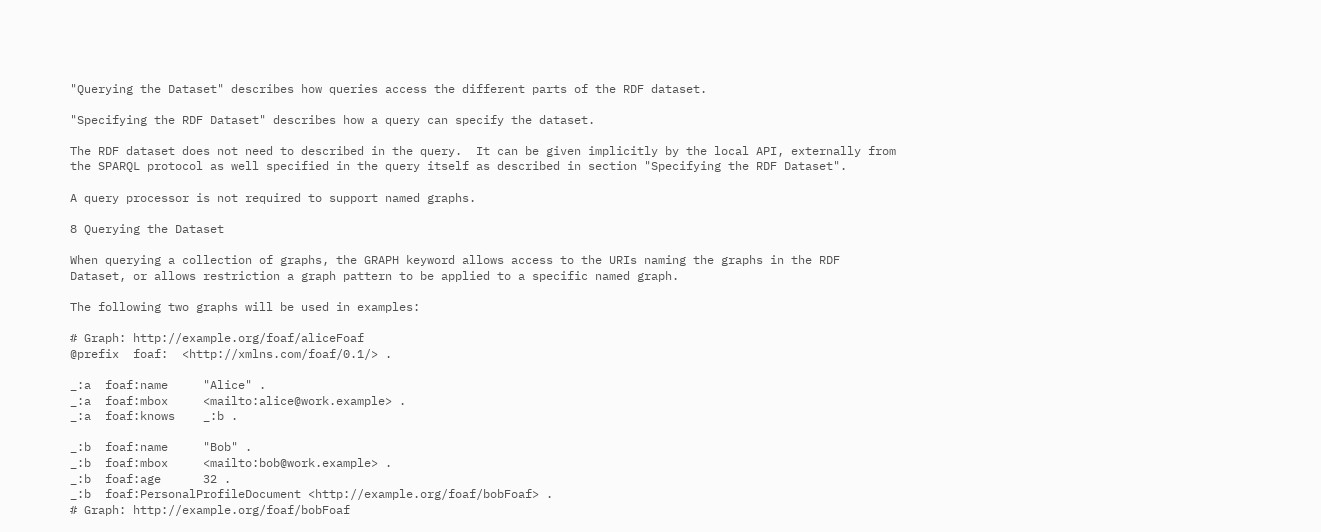"Querying the Dataset" describes how queries access the different parts of the RDF dataset.

"Specifying the RDF Dataset" describes how a query can specify the dataset.

The RDF dataset does not need to described in the query.  It can be given implicitly by the local API, externally from the SPARQL protocol as well specified in the query itself as described in section "Specifying the RDF Dataset".

A query processor is not required to support named graphs.

8 Querying the Dataset

When querying a collection of graphs, the GRAPH keyword allows access to the URIs naming the graphs in the RDF Dataset, or allows restriction a graph pattern to be applied to a specific named graph.

The following two graphs will be used in examples:

# Graph: http://example.org/foaf/aliceFoaf
@prefix  foaf:  <http://xmlns.com/foaf/0.1/> .

_:a  foaf:name     "Alice" .
_:a  foaf:mbox     <mailto:alice@work.example> .
_:a  foaf:knows    _:b .

_:b  foaf:name     "Bob" .
_:b  foaf:mbox     <mailto:bob@work.example> .
_:b  foaf:age      32 .
_:b  foaf:PersonalProfileDocument <http://example.org/foaf/bobFoaf> .
# Graph: http://example.org/foaf/bobFoaf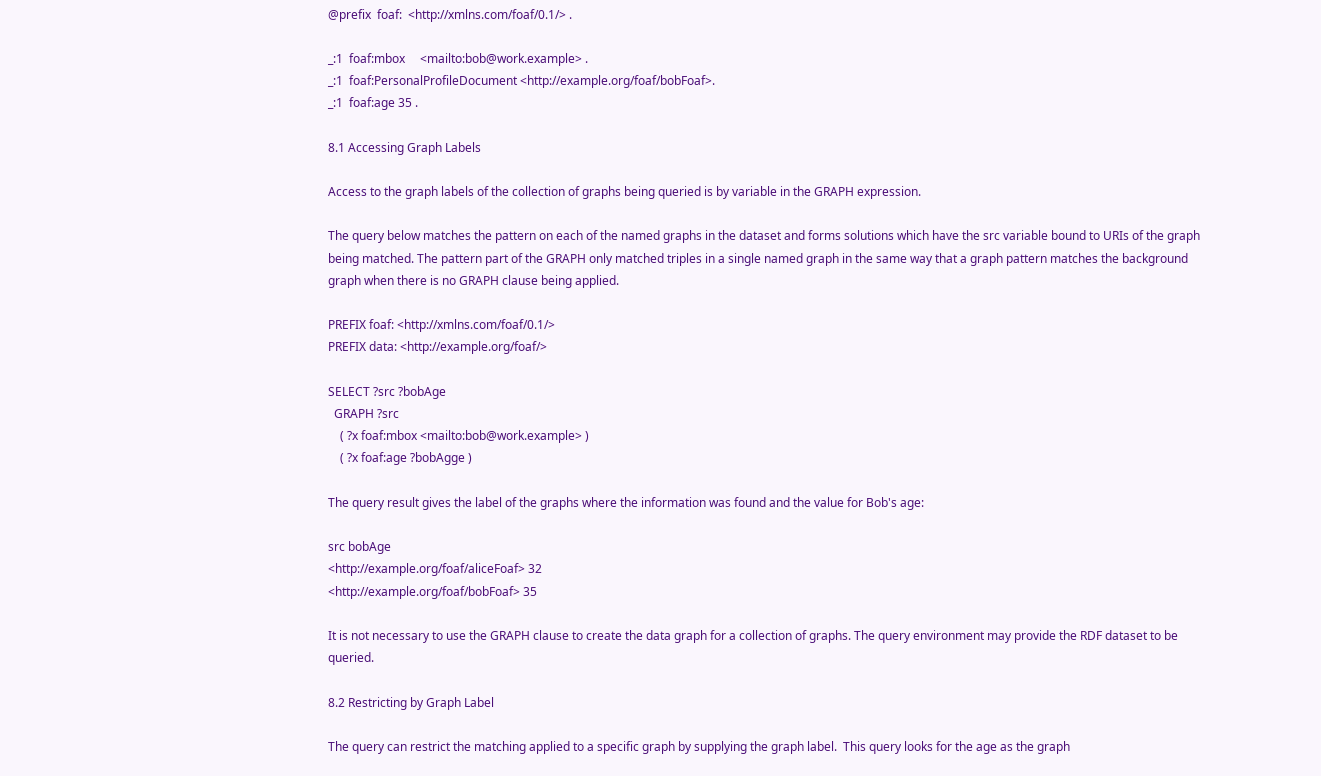@prefix  foaf:  <http://xmlns.com/foaf/0.1/> .

_:1  foaf:mbox     <mailto:bob@work.example> .
_:1  foaf:PersonalProfileDocument <http://example.org/foaf/bobFoaf>.
_:1  foaf:age 35 .

8.1 Accessing Graph Labels

Access to the graph labels of the collection of graphs being queried is by variable in the GRAPH expression.

The query below matches the pattern on each of the named graphs in the dataset and forms solutions which have the src variable bound to URIs of the graph being matched. The pattern part of the GRAPH only matched triples in a single named graph in the same way that a graph pattern matches the background graph when there is no GRAPH clause being applied.

PREFIX foaf: <http://xmlns.com/foaf/0.1/>
PREFIX data: <http://example.org/foaf/>

SELECT ?src ?bobAge
  GRAPH ?src
    ( ?x foaf:mbox <mailto:bob@work.example> )
    ( ?x foaf:age ?bobAgge )

The query result gives the label of the graphs where the information was found and the value for Bob's age:

src bobAge
<http://example.org/foaf/aliceFoaf> 32
<http://example.org/foaf/bobFoaf> 35

It is not necessary to use the GRAPH clause to create the data graph for a collection of graphs. The query environment may provide the RDF dataset to be queried.

8.2 Restricting by Graph Label

The query can restrict the matching applied to a specific graph by supplying the graph label.  This query looks for the age as the graph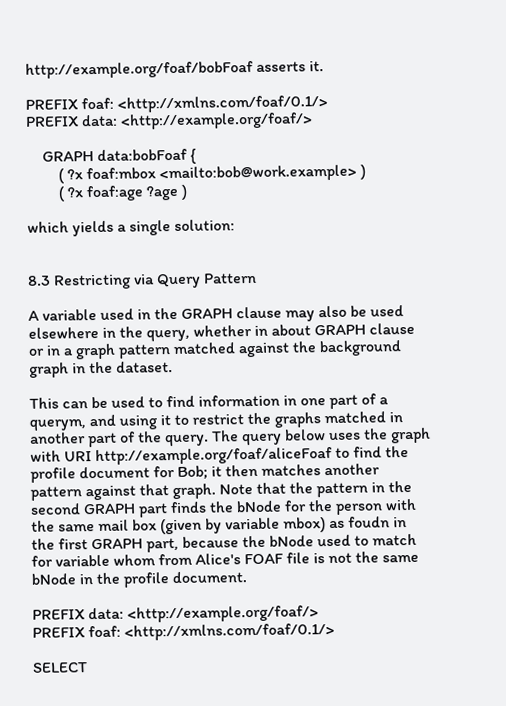http://example.org/foaf/bobFoaf asserts it.

PREFIX foaf: <http://xmlns.com/foaf/0.1/>
PREFIX data: <http://example.org/foaf/>

    GRAPH data:bobFoaf {
        ( ?x foaf:mbox <mailto:bob@work.example> )
        ( ?x foaf:age ?age )

which yields a single solution:


8.3 Restricting via Query Pattern

A variable used in the GRAPH clause may also be used elsewhere in the query, whether in about GRAPH clause or in a graph pattern matched against the background graph in the dataset.

This can be used to find information in one part of a querym, and using it to restrict the graphs matched in another part of the query. The query below uses the graph with URI http://example.org/foaf/aliceFoaf to find the profile document for Bob; it then matches another pattern against that graph. Note that the pattern in the second GRAPH part finds the bNode for the person with the same mail box (given by variable mbox) as foudn in the first GRAPH part, because the bNode used to match for variable whom from Alice's FOAF file is not the same bNode in the profile document.

PREFIX data: <http://example.org/foaf/>
PREFIX foaf: <http://xmlns.com/foaf/0.1/>

SELECT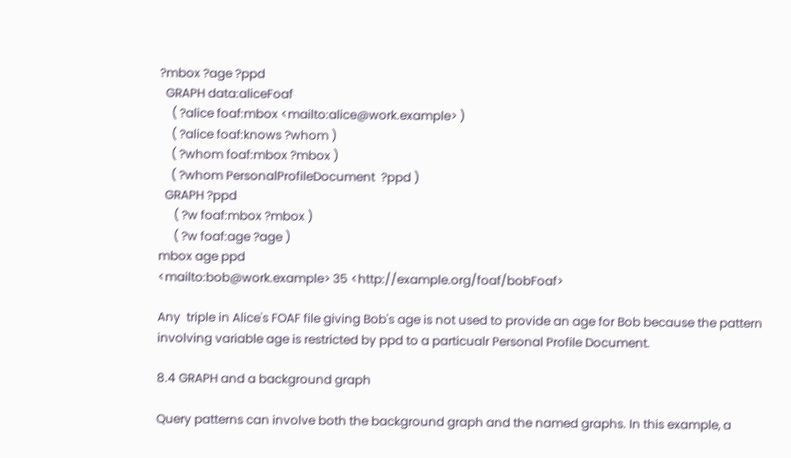?mbox ?age ?ppd
  GRAPH data:aliceFoaf
    ( ?alice foaf:mbox <mailto:alice@work.example> )
    ( ?alice foaf:knows ?whom )
    ( ?whom foaf:mbox ?mbox )
    ( ?whom PersonalProfileDocument  ?ppd )
  GRAPH ?ppd
     ( ?w foaf:mbox ?mbox )
     ( ?w foaf:age ?age )
mbox age ppd
<mailto:bob@work.example> 35 <http://example.org/foaf/bobFoaf>

Any  triple in Alice's FOAF file giving Bob's age is not used to provide an age for Bob because the pattern involving variable age is restricted by ppd to a particualr Personal Profile Document.

8.4 GRAPH and a background graph

Query patterns can involve both the background graph and the named graphs. In this example, a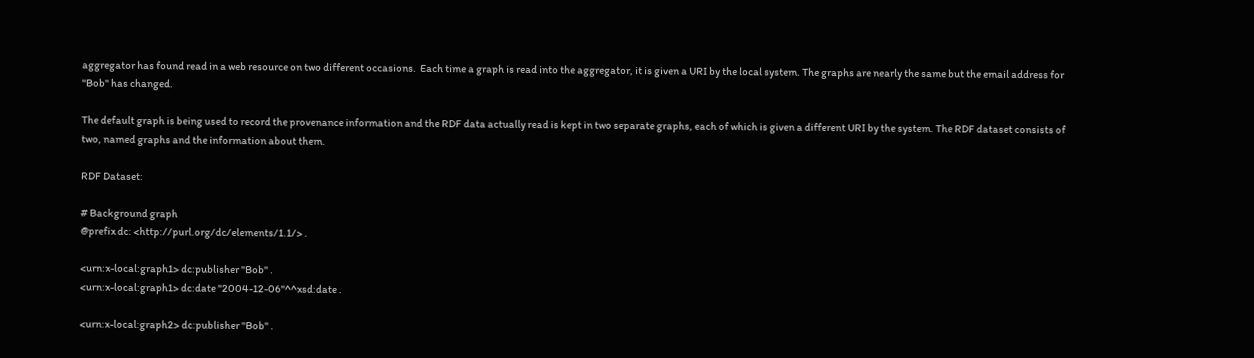aggregator has found read in a web resource on two different occasions.  Each time a graph is read into the aggregator, it is given a URI by the local system. The graphs are nearly the same but the email address for "Bob" has changed.

The default graph is being used to record the provenance information and the RDF data actually read is kept in two separate graphs, each of which is given a different URI by the system. The RDF dataset consists of two, named graphs and the information about them.

RDF Dataset:

# Background graph
@prefix dc: <http://purl.org/dc/elements/1.1/> .

<urn:x-local:graph1> dc:publisher "Bob" .
<urn:x-local:graph1> dc:date "2004-12-06"^^xsd:date .

<urn:x-local:graph2> dc:publisher "Bob" .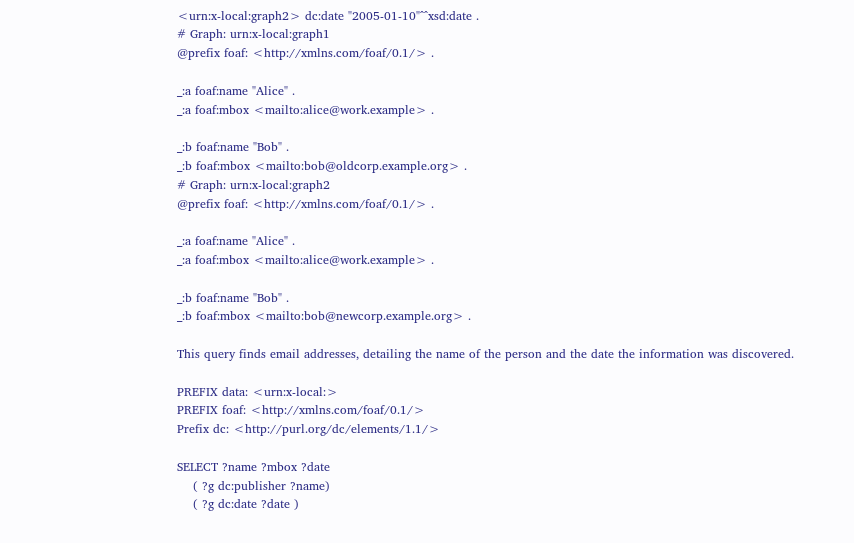<urn:x-local:graph2> dc:date "2005-01-10"^^xsd:date .
# Graph: urn:x-local:graph1
@prefix foaf: <http://xmlns.com/foaf/0.1/> .

_:a foaf:name "Alice" .
_:a foaf:mbox <mailto:alice@work.example> .

_:b foaf:name "Bob" .
_:b foaf:mbox <mailto:bob@oldcorp.example.org> .
# Graph: urn:x-local:graph2
@prefix foaf: <http://xmlns.com/foaf/0.1/> .

_:a foaf:name "Alice" .
_:a foaf:mbox <mailto:alice@work.example> .

_:b foaf:name "Bob" .
_:b foaf:mbox <mailto:bob@newcorp.example.org> .

This query finds email addresses, detailing the name of the person and the date the information was discovered.

PREFIX data: <urn:x-local:>
PREFIX foaf: <http://xmlns.com/foaf/0.1/>
Prefix dc: <http://purl.org/dc/elements/1.1/>

SELECT ?name ?mbox ?date
    ( ?g dc:publisher ?name)
    ( ?g dc:date ?date )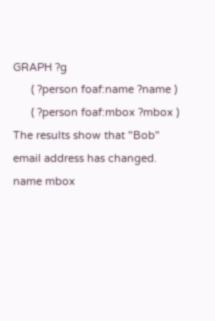GRAPH ?g
      ( ?person foaf:name ?name )
      ( ?person foaf:mbox ?mbox )
The results show that "Bob" email address has changed.
name mbox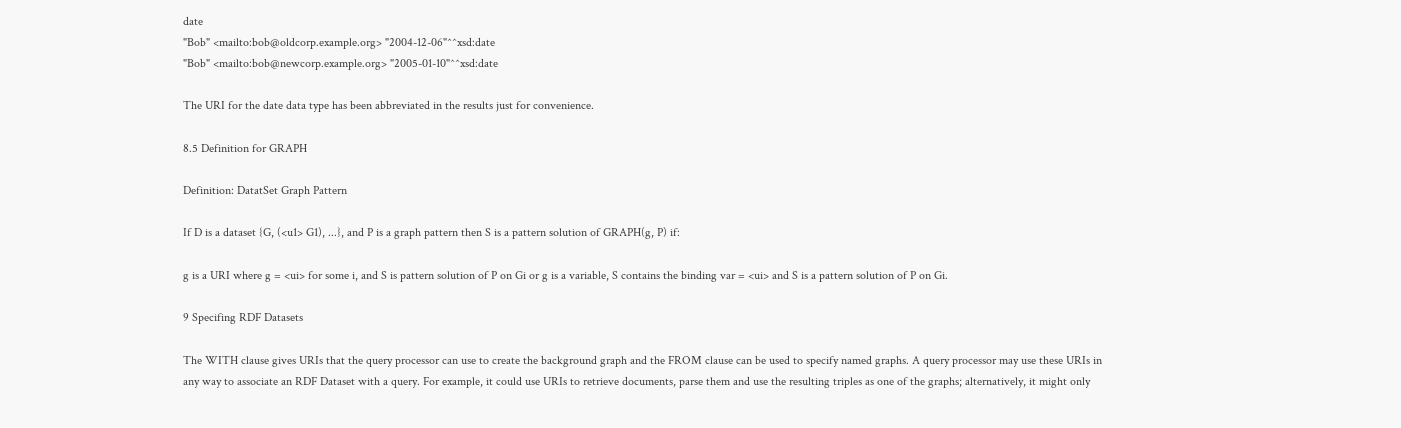date
"Bob" <mailto:bob@oldcorp.example.org> "2004-12-06"^^xsd:date
"Bob" <mailto:bob@newcorp.example.org> "2005-01-10"^^xsd:date

The URI for the date data type has been abbreviated in the results just for convenience.

8.5 Definition for GRAPH

Definition: DatatSet Graph Pattern

If D is a dataset {G, (<u1> G1), ...}, and P is a graph pattern then S is a pattern solution of GRAPH(g, P) if:

g is a URI where g = <ui> for some i, and S is pattern solution of P on Gi or g is a variable, S contains the binding var = <ui> and S is a pattern solution of P on Gi.

9 Specifing RDF Datasets

The WITH clause gives URIs that the query processor can use to create the background graph and the FROM clause can be used to specify named graphs. A query processor may use these URIs in any way to associate an RDF Dataset with a query. For example, it could use URIs to retrieve documents, parse them and use the resulting triples as one of the graphs; alternatively, it might only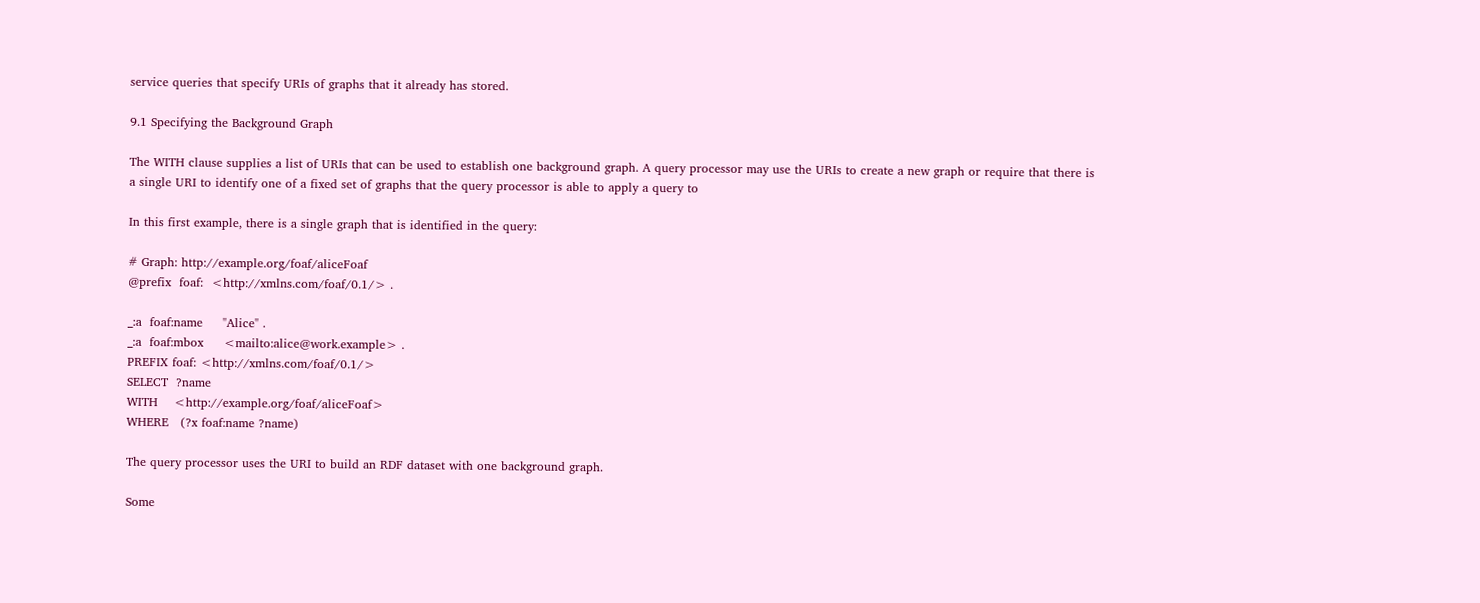service queries that specify URIs of graphs that it already has stored.

9.1 Specifying the Background Graph

The WITH clause supplies a list of URIs that can be used to establish one background graph. A query processor may use the URIs to create a new graph or require that there is a single URI to identify one of a fixed set of graphs that the query processor is able to apply a query to

In this first example, there is a single graph that is identified in the query:

# Graph: http://example.org/foaf/aliceFoaf
@prefix  foaf:  <http://xmlns.com/foaf/0.1/> .

_:a  foaf:name     "Alice" .
_:a  foaf:mbox     <mailto:alice@work.example> .
PREFIX foaf: <http://xmlns.com/foaf/0.1/>
SELECT  ?name
WITH    <http://example.org/foaf/aliceFoaf>
WHERE   (?x foaf:name ?name)

The query processor uses the URI to build an RDF dataset with one background graph.

Some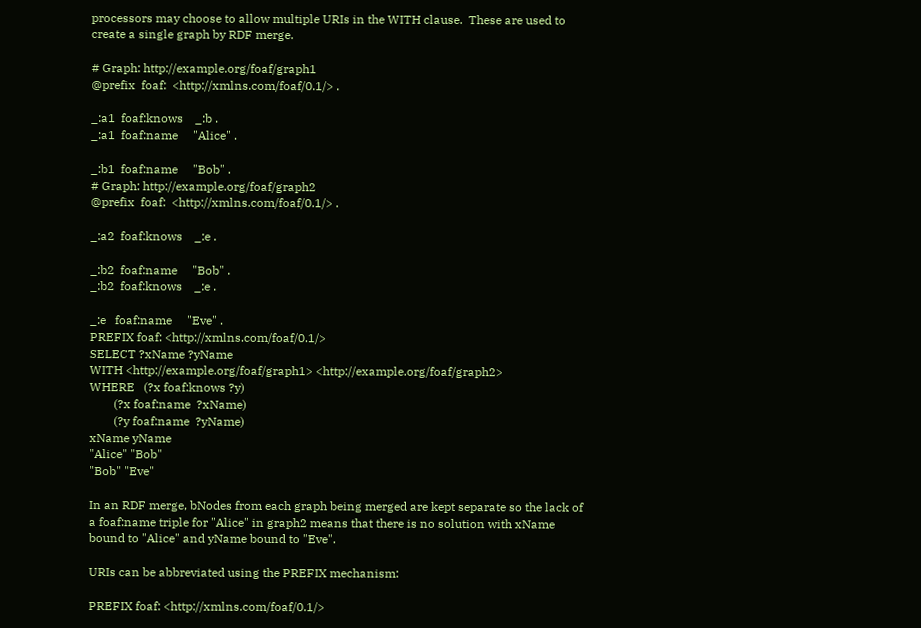processors may choose to allow multiple URIs in the WITH clause.  These are used to create a single graph by RDF merge.

# Graph: http://example.org/foaf/graph1
@prefix  foaf:  <http://xmlns.com/foaf/0.1/> .

_:a1  foaf:knows    _:b .
_:a1  foaf:name     "Alice" .

_:b1  foaf:name     "Bob" .
# Graph: http://example.org/foaf/graph2
@prefix  foaf:  <http://xmlns.com/foaf/0.1/> .

_:a2  foaf:knows    _:e .

_:b2  foaf:name     "Bob" .
_:b2  foaf:knows    _:e .

_:e   foaf:name     "Eve" .
PREFIX foaf: <http://xmlns.com/foaf/0.1/>
SELECT ?xName ?yName
WITH <http://example.org/foaf/graph1> <http://example.org/foaf/graph2>
WHERE   (?x foaf:knows ?y)
        (?x foaf:name  ?xName)
        (?y foaf:name  ?yName)
xName yName
"Alice" "Bob"
"Bob" "Eve"

In an RDF merge, bNodes from each graph being merged are kept separate so the lack of a foaf:name triple for "Alice" in graph2 means that there is no solution with xName bound to "Alice" and yName bound to "Eve".

URIs can be abbreviated using the PREFIX mechanism:

PREFIX foaf: <http://xmlns.com/foaf/0.1/>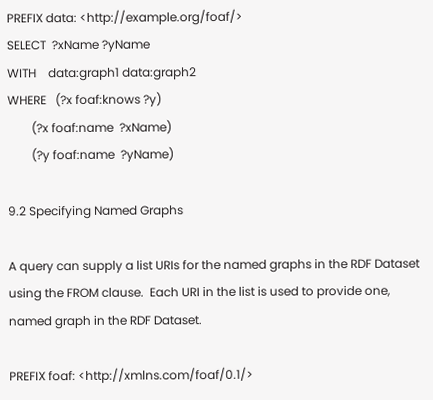PREFIX data: <http://example.org/foaf/>
SELECT  ?xName ?yName
WITH    data:graph1 data:graph2
WHERE   (?x foaf:knows ?y)
        (?x foaf:name  ?xName)
        (?y foaf:name  ?yName)

9.2 Specifying Named Graphs

A query can supply a list URIs for the named graphs in the RDF Dataset using the FROM clause.  Each URI in the list is used to provide one, named graph in the RDF Dataset.

PREFIX foaf: <http://xmlns.com/foaf/0.1/>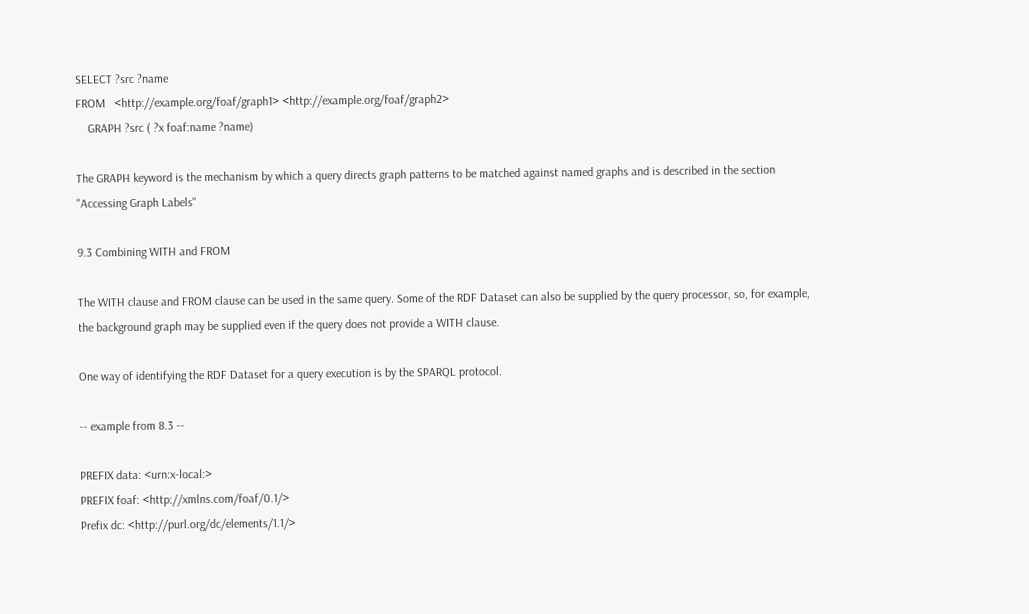SELECT ?src ?name
FROM   <http://example.org/foaf/graph1> <http://example.org/foaf/graph2>
    GRAPH ?src ( ?x foaf:name ?name)

The GRAPH keyword is the mechanism by which a query directs graph patterns to be matched against named graphs and is described in the section "Accessing Graph Labels"

9.3 Combining WITH and FROM

The WITH clause and FROM clause can be used in the same query. Some of the RDF Dataset can also be supplied by the query processor, so, for example, the background graph may be supplied even if the query does not provide a WITH clause.

One way of identifying the RDF Dataset for a query execution is by the SPARQL protocol.

-- example from 8.3 --

PREFIX data: <urn:x-local:>
PREFIX foaf: <http://xmlns.com/foaf/0.1/>
Prefix dc: <http://purl.org/dc/elements/1.1/>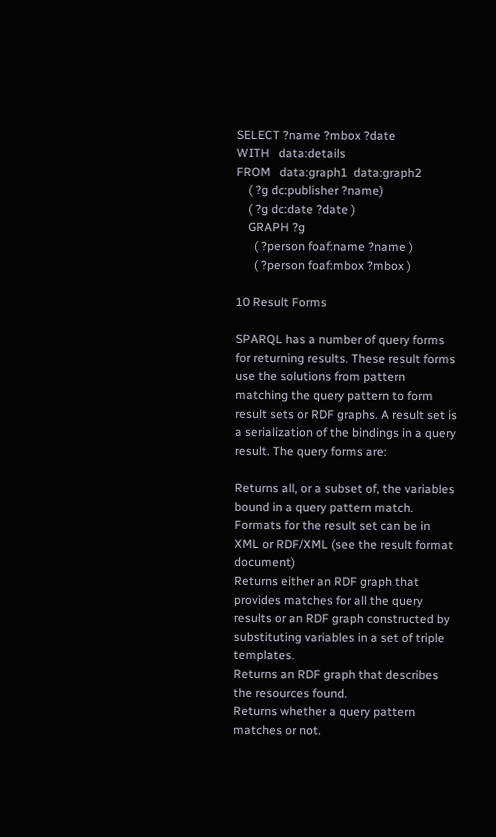SELECT ?name ?mbox ?date
WITH   data:details
FROM   data:graph1  data:graph2
    ( ?g dc:publisher ?name)
    ( ?g dc:date ?date )
    GRAPH ?g
      ( ?person foaf:name ?name )
      ( ?person foaf:mbox ?mbox )

10 Result Forms

SPARQL has a number of query forms for returning results. These result forms use the solutions from pattern matching the query pattern to form result sets or RDF graphs. A result set is a serialization of the bindings in a query result. The query forms are:

Returns all, or a subset of, the variables bound in a query pattern match. Formats for the result set can be in XML or RDF/XML (see the result format document)
Returns either an RDF graph that provides matches for all the query results or an RDF graph constructed by substituting variables in a set of triple templates.
Returns an RDF graph that describes the resources found.
Returns whether a query pattern matches or not.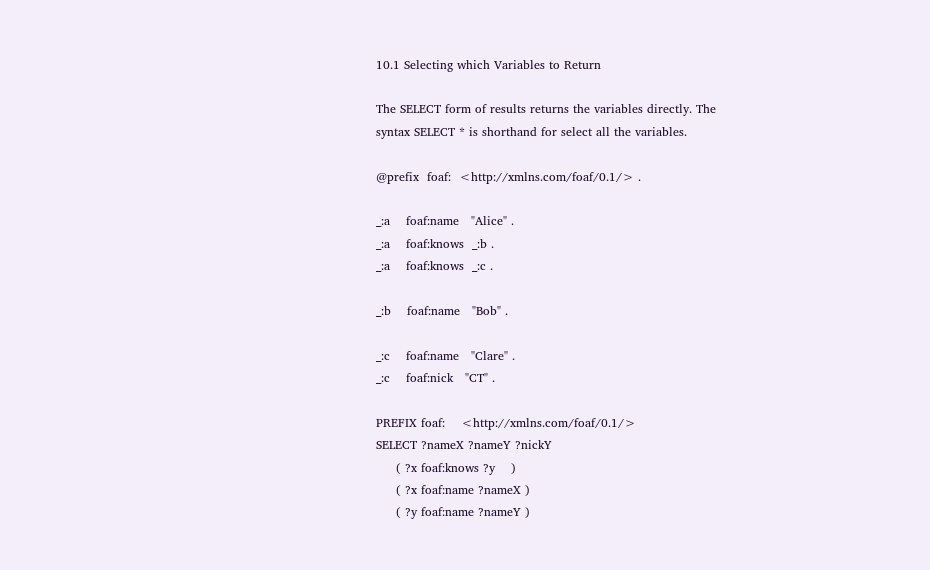10.1 Selecting which Variables to Return

The SELECT form of results returns the variables directly. The syntax SELECT * is shorthand for select all the variables.

@prefix  foaf:  <http://xmlns.com/foaf/0.1/> .

_:a    foaf:name   "Alice" .
_:a    foaf:knows  _:b .
_:a    foaf:knows  _:c .

_:b    foaf:name   "Bob" .

_:c    foaf:name   "Clare" .
_:c    foaf:nick   "CT" .

PREFIX foaf:    <http://xmlns.com/foaf/0.1/>
SELECT ?nameX ?nameY ?nickY
     ( ?x foaf:knows ?y    )
     ( ?x foaf:name ?nameX )
     ( ?y foaf:name ?nameY )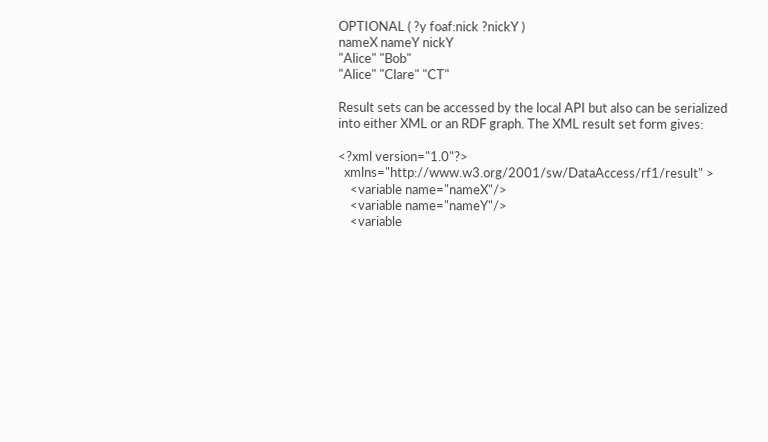OPTIONAL ( ?y foaf:nick ?nickY )
nameX nameY nickY
"Alice" "Bob"
"Alice" "Clare" "CT"

Result sets can be accessed by the local API but also can be serialized into either XML or an RDF graph. The XML result set form gives:

<?xml version="1.0"?>
  xmlns="http://www.w3.org/2001/sw/DataAccess/rf1/result" >
    <variable name="nameX"/>
    <variable name="nameY"/>
    <variable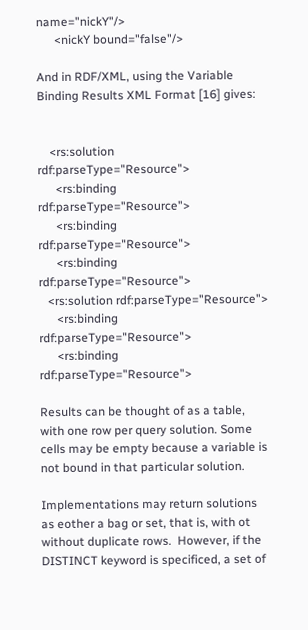name="nickY"/>
      <nickY bound="false"/>

And in RDF/XML, using the Variable Binding Results XML Format [16] gives:


    <rs:solution rdf:parseType="Resource">
      <rs:binding rdf:parseType="Resource">
      <rs:binding rdf:parseType="Resource">
      <rs:binding rdf:parseType="Resource">
   <rs:solution rdf:parseType="Resource">
      <rs:binding rdf:parseType="Resource">
      <rs:binding rdf:parseType="Resource">

Results can be thought of as a table, with one row per query solution. Some cells may be empty because a variable is not bound in that particular solution.

Implementations may return solutions as eother a bag or set, that is, with ot without duplicate rows.  However, if the DISTINCT keyword is specificed, a set of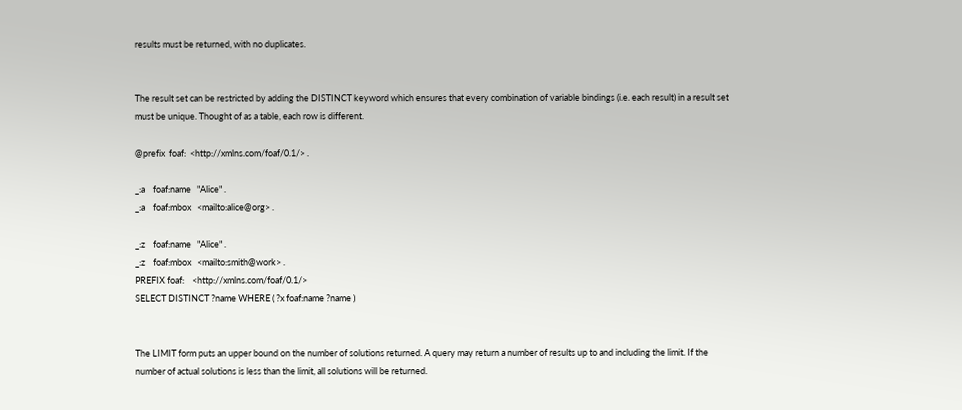results must be returned, with no duplicates.


The result set can be restricted by adding the DISTINCT keyword which ensures that every combination of variable bindings (i.e. each result) in a result set must be unique. Thought of as a table, each row is different.

@prefix  foaf:  <http://xmlns.com/foaf/0.1/> .

_:a    foaf:name   "Alice" .
_:a    foaf:mbox   <mailto:alice@org> .

_:z    foaf:name   "Alice" .
_:z    foaf:mbox   <mailto:smith@work> .
PREFIX foaf:    <http://xmlns.com/foaf/0.1/>
SELECT DISTINCT ?name WHERE ( ?x foaf:name ?name )


The LIMIT form puts an upper bound on the number of solutions returned. A query may return a number of results up to and including the limit. If the number of actual solutions is less than the limit, all solutions will be returned.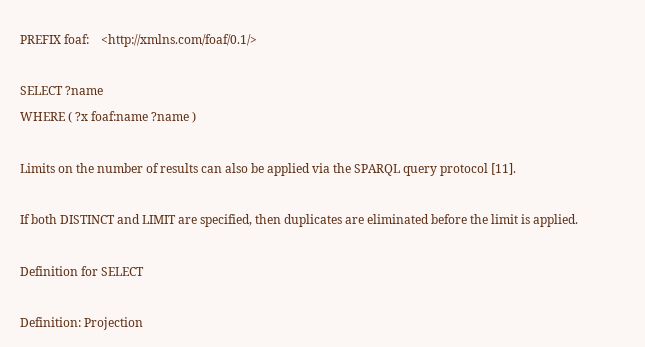PREFIX foaf:    <http://xmlns.com/foaf/0.1/>

SELECT ?name
WHERE ( ?x foaf:name ?name )

Limits on the number of results can also be applied via the SPARQL query protocol [11].

If both DISTINCT and LIMIT are specified, then duplicates are eliminated before the limit is applied.

Definition for SELECT

Definition: Projection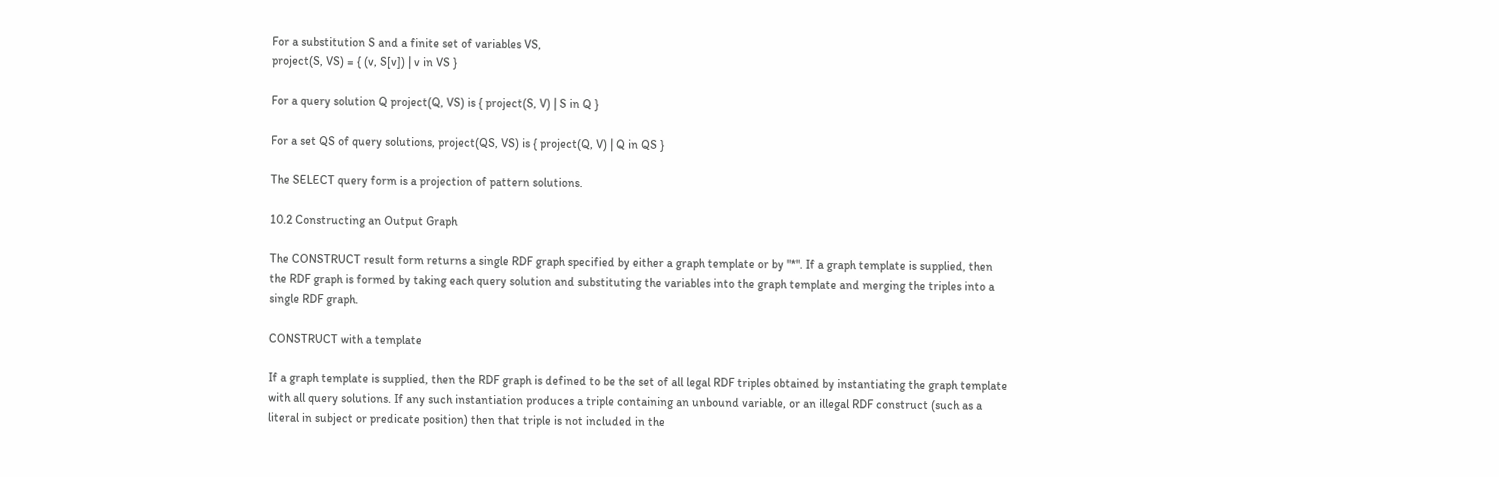For a substitution S and a finite set of variables VS,
project(S, VS) = { (v, S[v]) | v in VS }

For a query solution Q project(Q, VS) is { project(S, V) | S in Q }

For a set QS of query solutions, project(QS, VS) is { project(Q, V) | Q in QS }

The SELECT query form is a projection of pattern solutions.

10.2 Constructing an Output Graph

The CONSTRUCT result form returns a single RDF graph specified by either a graph template or by "*". If a graph template is supplied, then the RDF graph is formed by taking each query solution and substituting the variables into the graph template and merging the triples into a single RDF graph.

CONSTRUCT with a template

If a graph template is supplied, then the RDF graph is defined to be the set of all legal RDF triples obtained by instantiating the graph template with all query solutions. If any such instantiation produces a triple containing an unbound variable, or an illegal RDF construct (such as a literal in subject or predicate position) then that triple is not included in the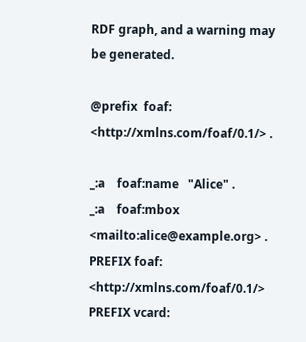RDF graph, and a warning may be generated.

@prefix  foaf:  <http://xmlns.com/foaf/0.1/> .

_:a    foaf:name   "Alice" .
_:a    foaf:mbox   <mailto:alice@example.org> .
PREFIX foaf:    <http://xmlns.com/foaf/0.1/>
PREFIX vcard: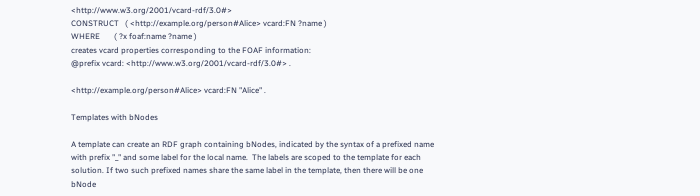<http://www.w3.org/2001/vcard-rdf/3.0#>
CONSTRUCT   ( <http://example.org/person#Alice> vcard:FN ?name )
WHERE       ( ?x foaf:name ?name )
creates vcard properties corresponding to the FOAF information:
@prefix vcard: <http://www.w3.org/2001/vcard-rdf/3.0#> .

<http://example.org/person#Alice> vcard:FN "Alice" .

Templates with bNodes

A template can create an RDF graph containing bNodes, indicated by the syntax of a prefixed name with prefix "_" and some label for the local name.  The labels are scoped to the template for each solution. If two such prefixed names share the same label in the template, then there will be one bNode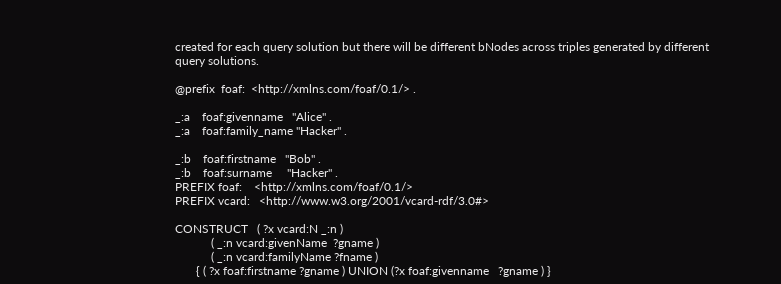created for each query solution but there will be different bNodes across triples generated by different query solutions.

@prefix  foaf:  <http://xmlns.com/foaf/0.1/> .

_:a    foaf:givenname   "Alice" .
_:a    foaf:family_name "Hacker" .

_:b    foaf:firstname   "Bob" .
_:b    foaf:surname     "Hacker" .
PREFIX foaf:    <http://xmlns.com/foaf/0.1/>
PREFIX vcard:   <http://www.w3.org/2001/vcard-rdf/3.0#>

CONSTRUCT   ( ?x vcard:N _:n )
            ( _:n vcard:givenName  ?gname )
            ( _:n vcard:familyName ?fname )
       { ( ?x foaf:firstname ?gname ) UNION (?x foaf:givenname   ?gname ) }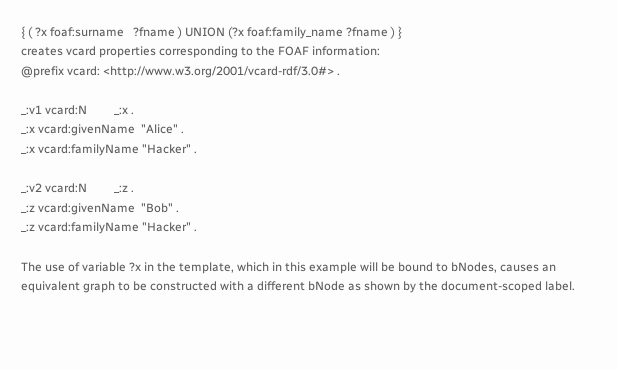{ ( ?x foaf:surname   ?fname ) UNION (?x foaf:family_name ?fname ) }
creates vcard properties corresponding to the FOAF information:
@prefix vcard: <http://www.w3.org/2001/vcard-rdf/3.0#> .

_:v1 vcard:N         _:x .
_:x vcard:givenName  "Alice" .
_:x vcard:familyName "Hacker" .

_:v2 vcard:N         _:z .
_:z vcard:givenName  "Bob" .
_:z vcard:familyName "Hacker" .

The use of variable ?x in the template, which in this example will be bound to bNodes, causes an equivalent graph to be constructed with a different bNode as shown by the document-scoped label.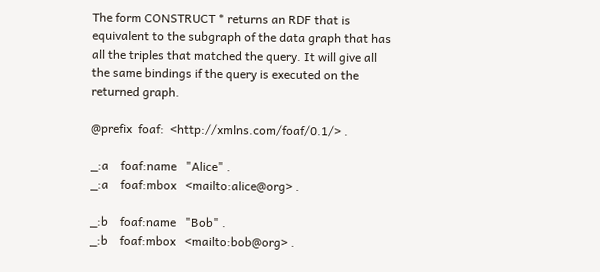The form CONSTRUCT * returns an RDF that is equivalent to the subgraph of the data graph that has all the triples that matched the query. It will give all the same bindings if the query is executed on the returned graph.

@prefix  foaf:  <http://xmlns.com/foaf/0.1/> .

_:a    foaf:name   "Alice" .
_:a    foaf:mbox   <mailto:alice@org> .

_:b    foaf:name   "Bob" .
_:b    foaf:mbox   <mailto:bob@org> .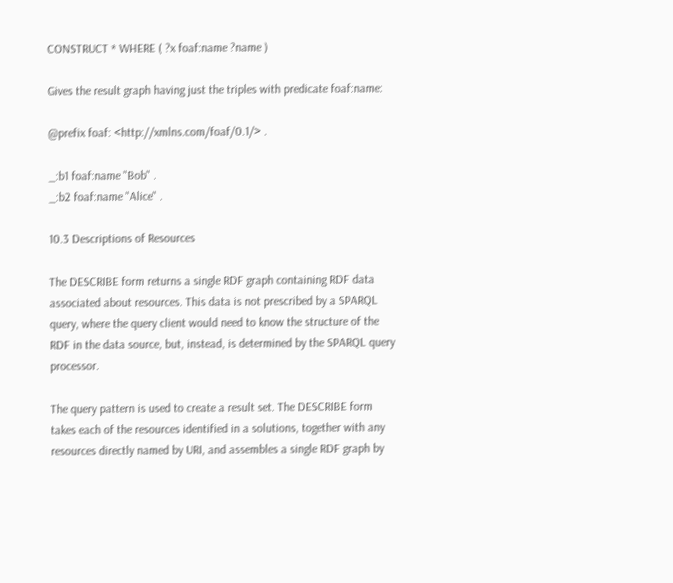CONSTRUCT * WHERE ( ?x foaf:name ?name )

Gives the result graph having just the triples with predicate foaf:name:

@prefix foaf: <http://xmlns.com/foaf/0.1/> .

_:b1 foaf:name "Bob" .
_:b2 foaf:name "Alice" .

10.3 Descriptions of Resources

The DESCRIBE form returns a single RDF graph containing RDF data associated about resources. This data is not prescribed by a SPARQL query, where the query client would need to know the structure of the RDF in the data source, but, instead, is determined by the SPARQL query processor.

The query pattern is used to create a result set. The DESCRIBE form takes each of the resources identified in a solutions, together with any resources directly named by URI, and assembles a single RDF graph by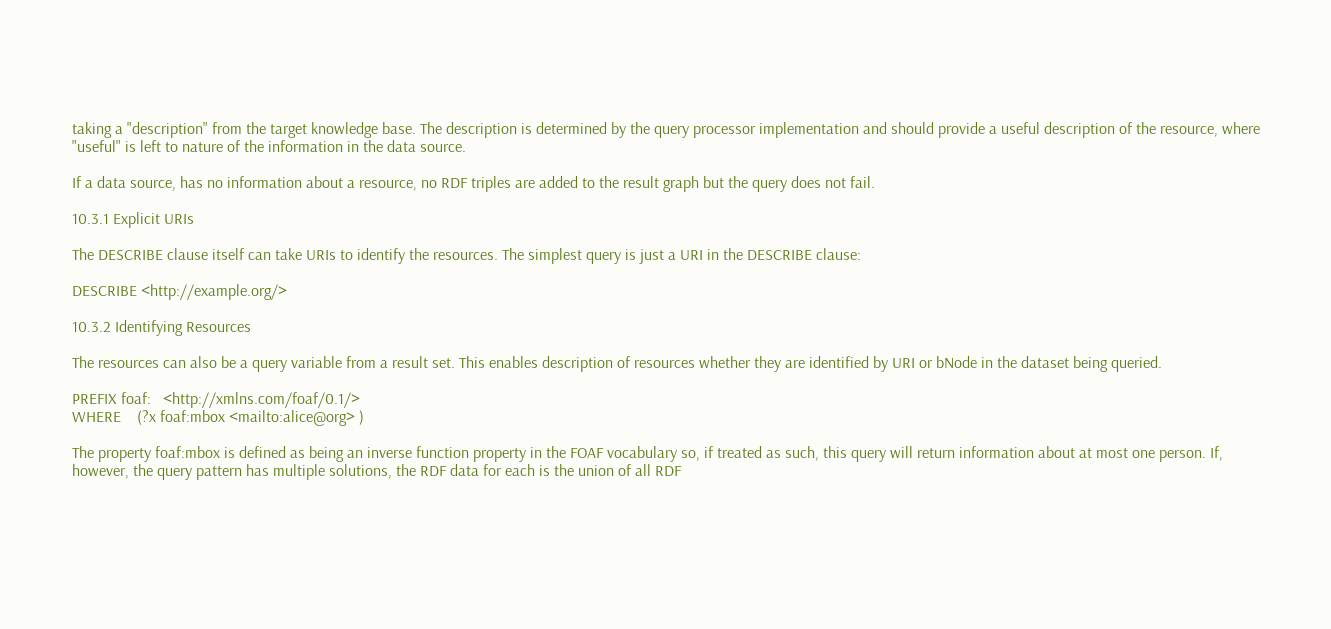taking a "description" from the target knowledge base. The description is determined by the query processor implementation and should provide a useful description of the resource, where "useful" is left to nature of the information in the data source.

If a data source, has no information about a resource, no RDF triples are added to the result graph but the query does not fail.

10.3.1 Explicit URIs

The DESCRIBE clause itself can take URIs to identify the resources. The simplest query is just a URI in the DESCRIBE clause:

DESCRIBE <http://example.org/>

10.3.2 Identifying Resources

The resources can also be a query variable from a result set. This enables description of resources whether they are identified by URI or bNode in the dataset being queried.

PREFIX foaf:   <http://xmlns.com/foaf/0.1/>
WHERE    (?x foaf:mbox <mailto:alice@org> )

The property foaf:mbox is defined as being an inverse function property in the FOAF vocabulary so, if treated as such, this query will return information about at most one person. If, however, the query pattern has multiple solutions, the RDF data for each is the union of all RDF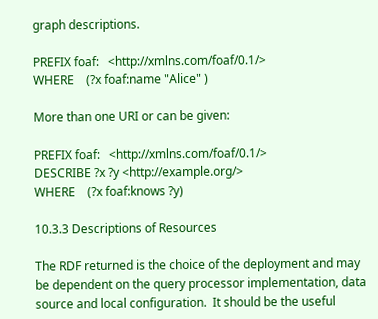graph descriptions.

PREFIX foaf:   <http://xmlns.com/foaf/0.1/>
WHERE    (?x foaf:name "Alice" )

More than one URI or can be given:

PREFIX foaf:   <http://xmlns.com/foaf/0.1/>
DESCRIBE ?x ?y <http://example.org/>
WHERE    (?x foaf:knows ?y)

10.3.3 Descriptions of Resources

The RDF returned is the choice of the deployment and may be dependent on the query processor implementation, data source and local configuration.  It should be the useful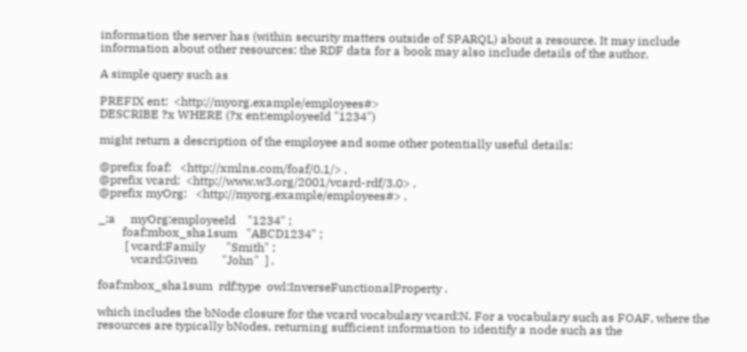information the server has (within security matters outside of SPARQL) about a resource. It may include information about other resources: the RDF data for a book may also include details of the author.

A simple query such as

PREFIX ent:  <http://myorg.example/employees#>
DESCRIBE ?x WHERE (?x ent:employeeId "1234")

might return a description of the employee and some other potentially useful details:

@prefix foaf:   <http://xmlns.com/foaf/0.1/> .
@prefix vcard:  <http://www.w3.org/2001/vcard-rdf/3.0> .
@prefix myOrg:   <http://myorg.example/employees#> .

_:a     myOrg:employeeId    "1234" ;
        foaf:mbox_sha1sum   "ABCD1234" ;
         [ vcard:Family       "Smith" ;
           vcard:Given        "John"  ] .

foaf:mbox_sha1sum  rdf:type  owl:InverseFunctionalProperty .

which includes the bNode closure for the vcard vocabulary vcard:N. For a vocabulary such as FOAF, where the resources are typically bNodes, returning sufficient information to identify a node such as the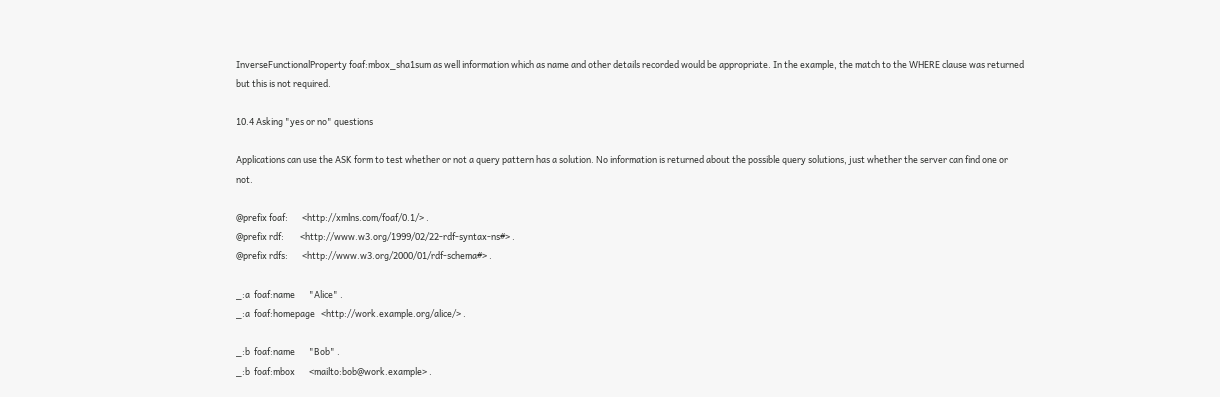InverseFunctionalProperty foaf:mbox_sha1sum as well information which as name and other details recorded would be appropriate. In the example, the match to the WHERE clause was returned but this is not required.

10.4 Asking "yes or no" questions

Applications can use the ASK form to test whether or not a query pattern has a solution. No information is returned about the possible query solutions, just whether the server can find one or not.

@prefix foaf:       <http://xmlns.com/foaf/0.1/> .
@prefix rdf:        <http://www.w3.org/1999/02/22-rdf-syntax-ns#> .
@prefix rdfs:       <http://www.w3.org/2000/01/rdf-schema#> .

_:a  foaf:name       "Alice" .
_:a  foaf:homepage   <http://work.example.org/alice/> .

_:b  foaf:name       "Bob" .
_:b  foaf:mbox       <mailto:bob@work.example> .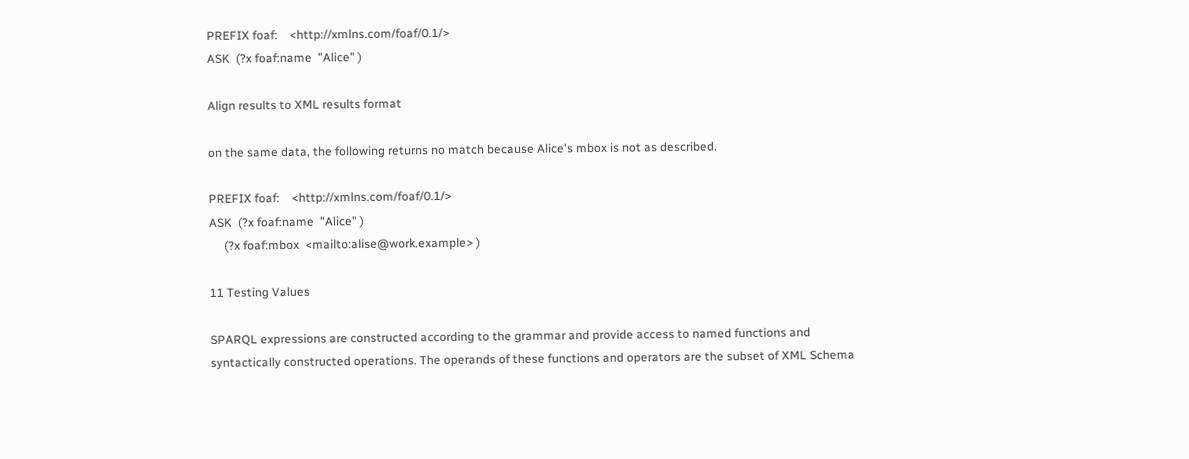PREFIX foaf:    <http://xmlns.com/foaf/0.1/>
ASK  (?x foaf:name  "Alice" )

Align results to XML results format

on the same data, the following returns no match because Alice's mbox is not as described.

PREFIX foaf:    <http://xmlns.com/foaf/0.1/>
ASK  (?x foaf:name  "Alice" )
     (?x foaf:mbox  <mailto:alise@work.example> )

11 Testing Values

SPARQL expressions are constructed according to the grammar and provide access to named functions and syntactically constructed operations. The operands of these functions and operators are the subset of XML Schema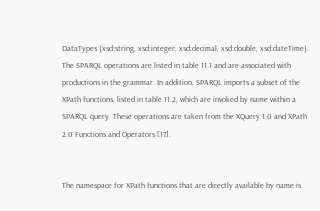DataTypes {xsd:string, xsd:integer, xsd:decimal, xsd:double, xsd:dateTime}. The SPARQL operations are listed in table 11.1 and are associated with productions in the grammar. In addition, SPARQL imports a subset of the XPath functions, listed in table 11.2, which are invoked by name within a SPARQL query. These operations are taken from the XQuery 1.0 and XPath 2.0 Functions and Operators [17].


The namespace for XPath functions that are directly available by name is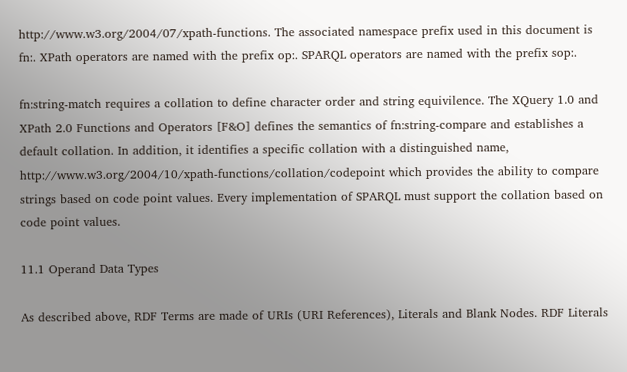http://www.w3.org/2004/07/xpath-functions. The associated namespace prefix used in this document is fn:. XPath operators are named with the prefix op:. SPARQL operators are named with the prefix sop:.

fn:string-match requires a collation to define character order and string equivilence. The XQuery 1.0 and XPath 2.0 Functions and Operators [F&O] defines the semantics of fn:string-compare and establishes a default collation. In addition, it identifies a specific collation with a distinguished name, http://www.w3.org/2004/10/xpath-functions/collation/codepoint which provides the ability to compare strings based on code point values. Every implementation of SPARQL must support the collation based on code point values.

11.1 Operand Data Types

As described above, RDF Terms are made of URIs (URI References), Literals and Blank Nodes. RDF Literals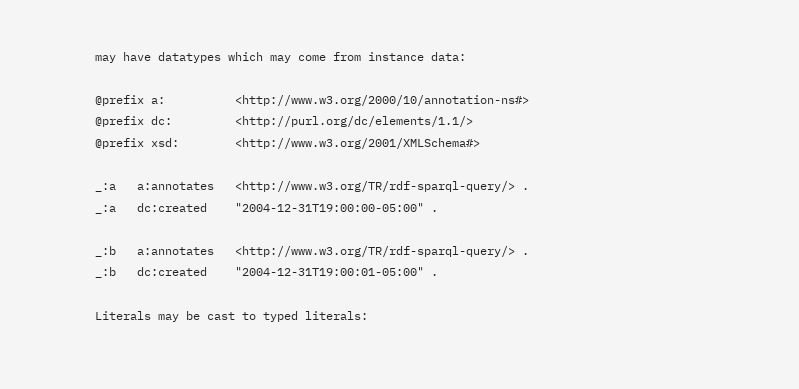may have datatypes which may come from instance data:

@prefix a:          <http://www.w3.org/2000/10/annotation-ns#>
@prefix dc:         <http://purl.org/dc/elements/1.1/>
@prefix xsd:        <http://www.w3.org/2001/XMLSchema#>

_:a   a:annotates   <http://www.w3.org/TR/rdf-sparql-query/> .
_:a   dc:created    "2004-12-31T19:00:00-05:00" .

_:b   a:annotates   <http://www.w3.org/TR/rdf-sparql-query/> .
_:b   dc:created    "2004-12-31T19:00:01-05:00" .

Literals may be cast to typed literals: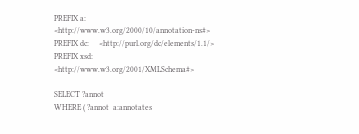PREFIX a:      <http://www.w3.org/2000/10/annotation-ns#>
PREFIX dc:     <http://purl.org/dc/elements/1.1/>
PREFIX xsd:    <http://www.w3.org/2001/XMLSchema#>

SELECT ?annot
WHERE ( ?annot  a:annotates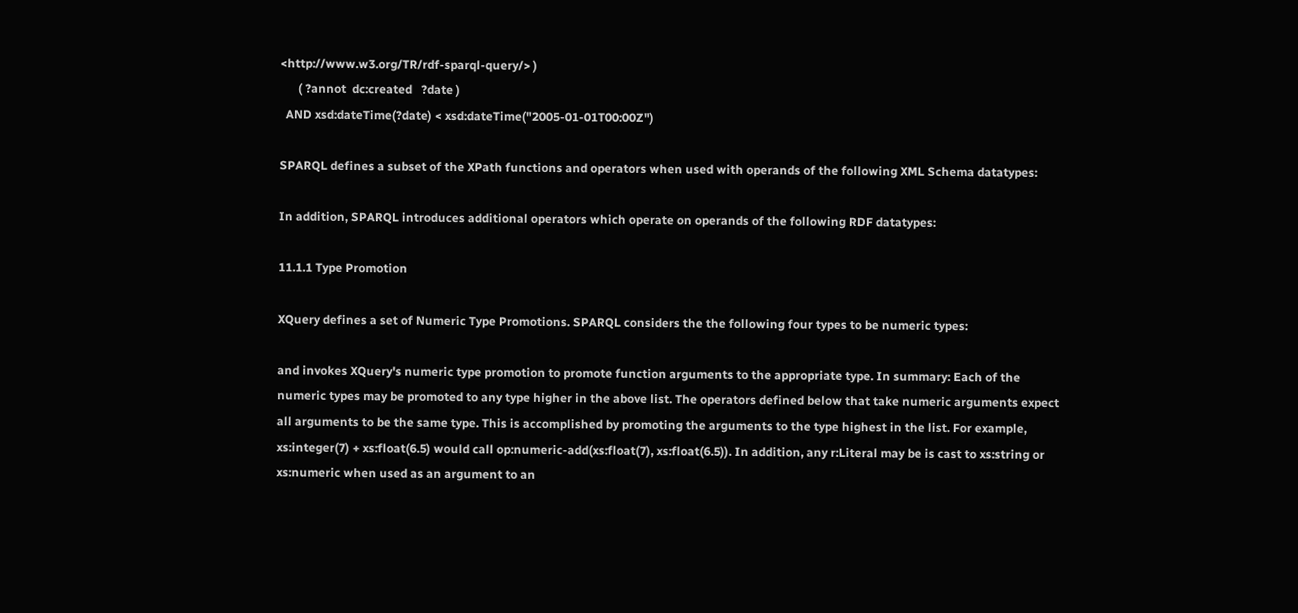<http://www.w3.org/TR/rdf-sparql-query/> )
      ( ?annot  dc:created   ?date )
  AND xsd:dateTime(?date) < xsd:dateTime("2005-01-01T00:00Z")

SPARQL defines a subset of the XPath functions and operators when used with operands of the following XML Schema datatypes:

In addition, SPARQL introduces additional operators which operate on operands of the following RDF datatypes:

11.1.1 Type Promotion

XQuery defines a set of Numeric Type Promotions. SPARQL considers the the following four types to be numeric types:

and invokes XQuery's numeric type promotion to promote function arguments to the appropriate type. In summary: Each of the numeric types may be promoted to any type higher in the above list. The operators defined below that take numeric arguments expect all arguments to be the same type. This is accomplished by promoting the arguments to the type highest in the list. For example, xs:integer(7) + xs:float(6.5) would call op:numeric-add(xs:float(7), xs:float(6.5)). In addition, any r:Literal may be is cast to xs:string or xs:numeric when used as an argument to an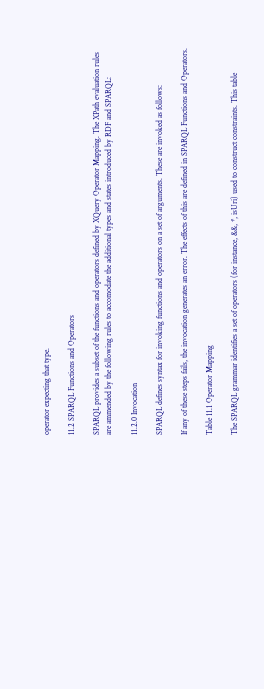operator expecting that type.

11.2 SPARQL Functions and Operators

SPARQL provides a subset of the functions and operators defined by XQuery Operator Mapping. The XPath evaluation rules are ammended by the following rules to accomodate the additional types and states introduced by RDF and SPARQL:

11.2.0 Invocation

SPARQL defines syntax for invoking functions and operators on a set of arguments. These are invoked as follows:

If any of these steps fails, the invocation generates an error. The effects of this are defined in SPARQL Functions and Operators.

Table 11.1 Operator Mapping

The SPARQL grammar identifies a set of operators (for instance, &&, *, isUri) used to construct constraints. This table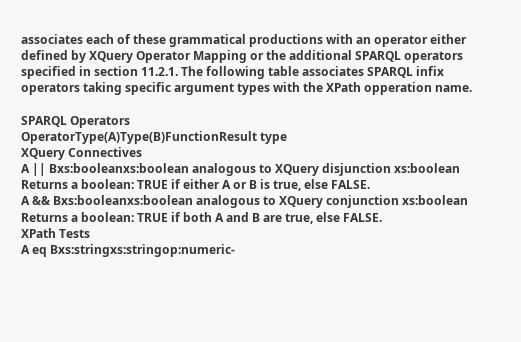associates each of these grammatical productions with an operator either defined by XQuery Operator Mapping or the additional SPARQL operators specified in section 11.2.1. The following table associates SPARQL infix operators taking specific argument types with the XPath opperation name.

SPARQL Operators
OperatorType(A)Type(B)FunctionResult type
XQuery Connectives
A || Bxs:booleanxs:boolean analogous to XQuery disjunction xs:boolean
Returns a boolean: TRUE if either A or B is true, else FALSE.
A && Bxs:booleanxs:boolean analogous to XQuery conjunction xs:boolean
Returns a boolean: TRUE if both A and B are true, else FALSE.
XPath Tests
A eq Bxs:stringxs:stringop:numeric-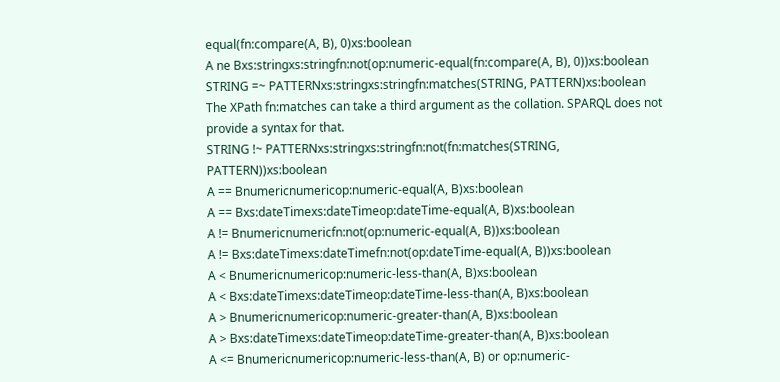equal(fn:compare(A, B), 0)xs:boolean
A ne Bxs:stringxs:stringfn:not(op:numeric-equal(fn:compare(A, B), 0))xs:boolean
STRING =~ PATTERNxs:stringxs:stringfn:matches(STRING, PATTERN)xs:boolean
The XPath fn:matches can take a third argument as the collation. SPARQL does not provide a syntax for that.
STRING !~ PATTERNxs:stringxs:stringfn:not(fn:matches(STRING, PATTERN))xs:boolean
A == Bnumericnumericop:numeric-equal(A, B)xs:boolean
A == Bxs:dateTimexs:dateTimeop:dateTime-equal(A, B)xs:boolean
A != Bnumericnumericfn:not(op:numeric-equal(A, B))xs:boolean
A != Bxs:dateTimexs:dateTimefn:not(op:dateTime-equal(A, B))xs:boolean
A < Bnumericnumericop:numeric-less-than(A, B)xs:boolean
A < Bxs:dateTimexs:dateTimeop:dateTime-less-than(A, B)xs:boolean
A > Bnumericnumericop:numeric-greater-than(A, B)xs:boolean
A > Bxs:dateTimexs:dateTimeop:dateTime-greater-than(A, B)xs:boolean
A <= Bnumericnumericop:numeric-less-than(A, B) or op:numeric-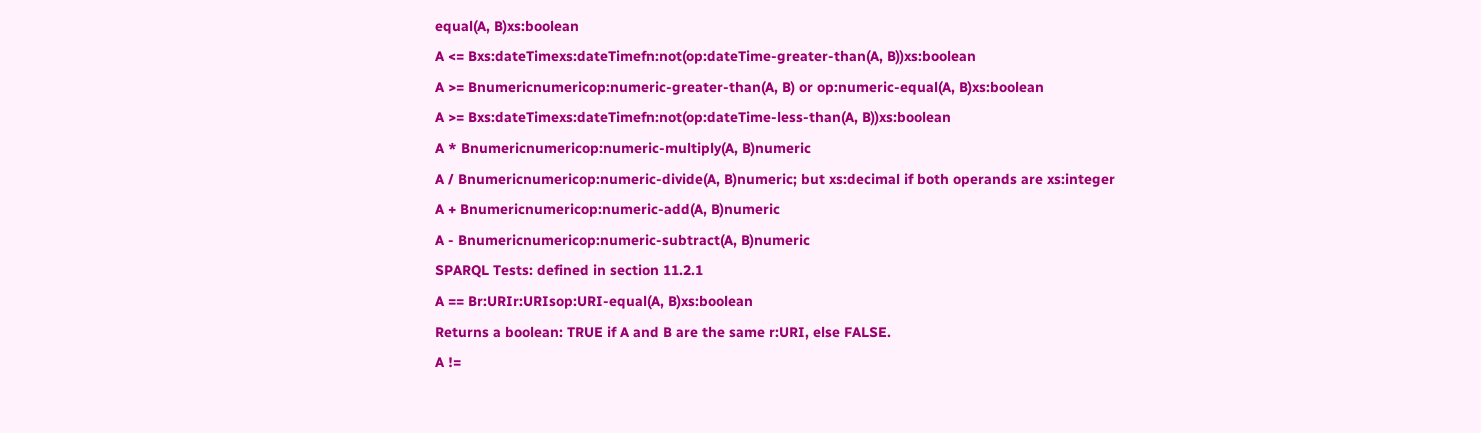equal(A, B)xs:boolean
A <= Bxs:dateTimexs:dateTimefn:not(op:dateTime-greater-than(A, B))xs:boolean
A >= Bnumericnumericop:numeric-greater-than(A, B) or op:numeric-equal(A, B)xs:boolean
A >= Bxs:dateTimexs:dateTimefn:not(op:dateTime-less-than(A, B))xs:boolean
A * Bnumericnumericop:numeric-multiply(A, B)numeric
A / Bnumericnumericop:numeric-divide(A, B)numeric; but xs:decimal if both operands are xs:integer
A + Bnumericnumericop:numeric-add(A, B)numeric
A - Bnumericnumericop:numeric-subtract(A, B)numeric
SPARQL Tests: defined in section 11.2.1
A == Br:URIr:URIsop:URI-equal(A, B)xs:boolean
Returns a boolean: TRUE if A and B are the same r:URI, else FALSE.
A !=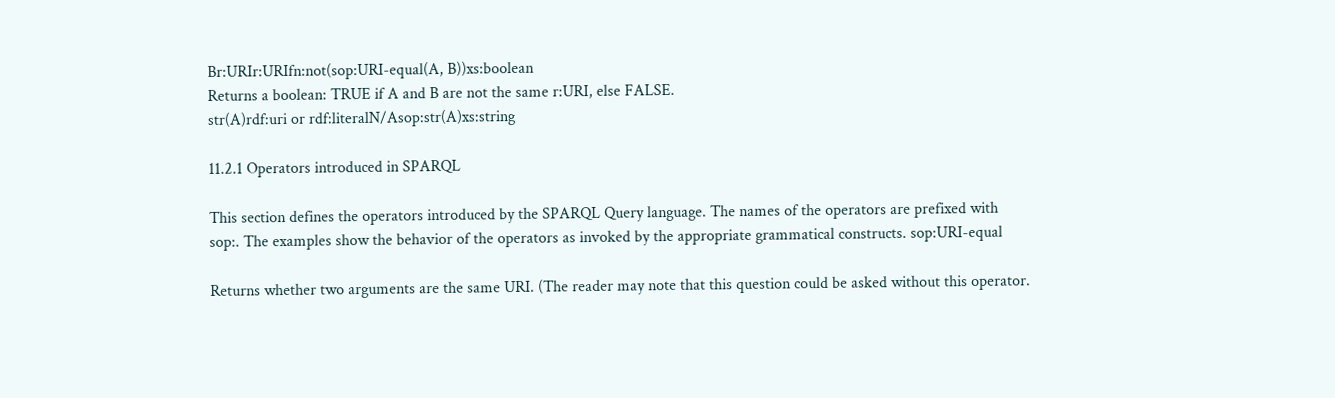Br:URIr:URIfn:not(sop:URI-equal(A, B))xs:boolean
Returns a boolean: TRUE if A and B are not the same r:URI, else FALSE.
str(A)rdf:uri or rdf:literalN/Asop:str(A)xs:string

11.2.1 Operators introduced in SPARQL

This section defines the operators introduced by the SPARQL Query language. The names of the operators are prefixed with sop:. The examples show the behavior of the operators as invoked by the appropriate grammatical constructs. sop:URI-equal

Returns whether two arguments are the same URI. (The reader may note that this question could be asked without this operator.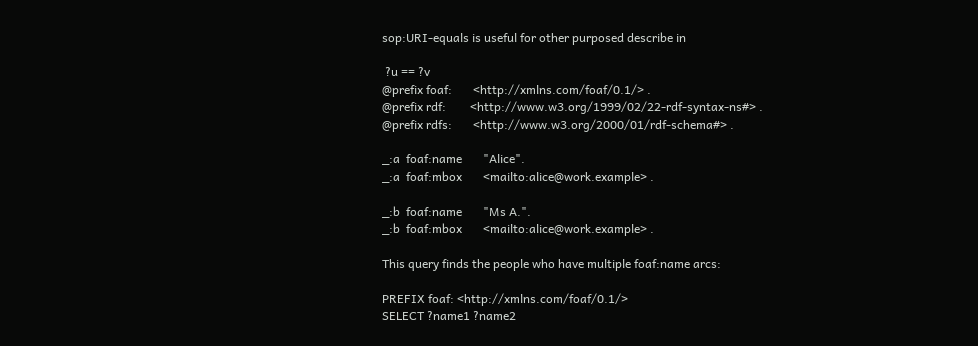sop:URI-equals is useful for other purposed describe in

 ?u == ?v
@prefix foaf:       <http://xmlns.com/foaf/0.1/> .
@prefix rdf:        <http://www.w3.org/1999/02/22-rdf-syntax-ns#> .
@prefix rdfs:       <http://www.w3.org/2000/01/rdf-schema#> .

_:a  foaf:name       "Alice".
_:a  foaf:mbox       <mailto:alice@work.example> .

_:b  foaf:name       "Ms A.".
_:b  foaf:mbox       <mailto:alice@work.example> .

This query finds the people who have multiple foaf:name arcs:

PREFIX foaf: <http://xmlns.com/foaf/0.1/>
SELECT ?name1 ?name2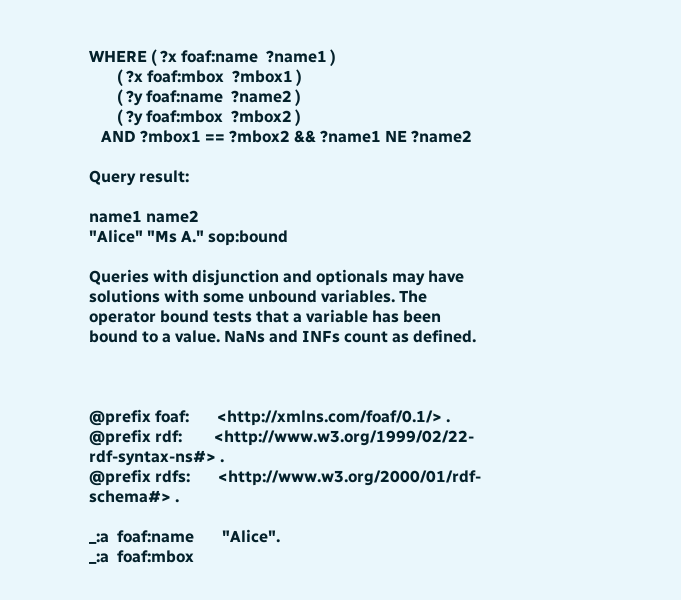WHERE ( ?x foaf:name  ?name1 )
       ( ?x foaf:mbox  ?mbox1 )
       ( ?y foaf:name  ?name2 )
       ( ?y foaf:mbox  ?mbox2 )
   AND ?mbox1 == ?mbox2 && ?name1 NE ?name2

Query result:

name1 name2
"Alice" "Ms A." sop:bound

Queries with disjunction and optionals may have solutions with some unbound variables. The operator bound tests that a variable has been bound to a value. NaNs and INFs count as defined.



@prefix foaf:       <http://xmlns.com/foaf/0.1/> .
@prefix rdf:        <http://www.w3.org/1999/02/22-rdf-syntax-ns#> .
@prefix rdfs:       <http://www.w3.org/2000/01/rdf-schema#> .

_:a  foaf:name       "Alice".
_:a  foaf:mbox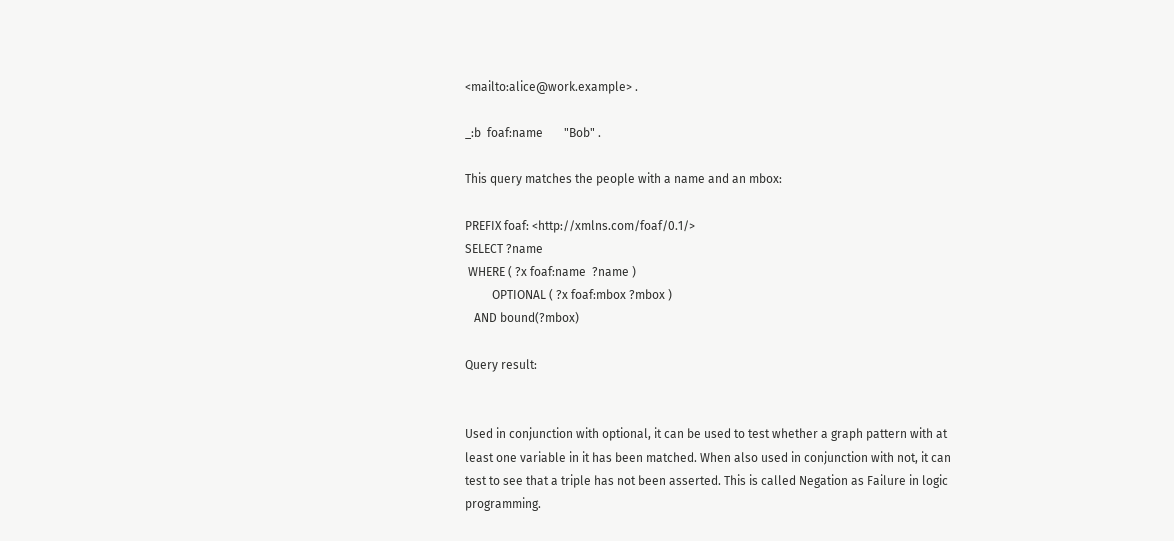<mailto:alice@work.example> .

_:b  foaf:name       "Bob" .

This query matches the people with a name and an mbox:

PREFIX foaf: <http://xmlns.com/foaf/0.1/>
SELECT ?name
 WHERE ( ?x foaf:name  ?name )
         OPTIONAL ( ?x foaf:mbox ?mbox )
   AND bound(?mbox)

Query result:


Used in conjunction with optional, it can be used to test whether a graph pattern with at least one variable in it has been matched. When also used in conjunction with not, it can test to see that a triple has not been asserted. This is called Negation as Failure in logic programming.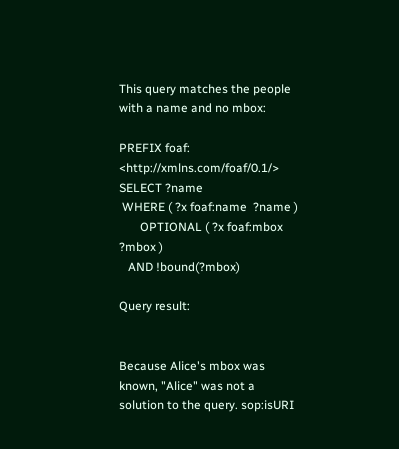This query matches the people with a name and no mbox:

PREFIX foaf: <http://xmlns.com/foaf/0.1/>
SELECT ?name
 WHERE ( ?x foaf:name  ?name )
       OPTIONAL ( ?x foaf:mbox ?mbox )
   AND !bound(?mbox)

Query result:


Because Alice's mbox was known, "Alice" was not a solution to the query. sop:isURI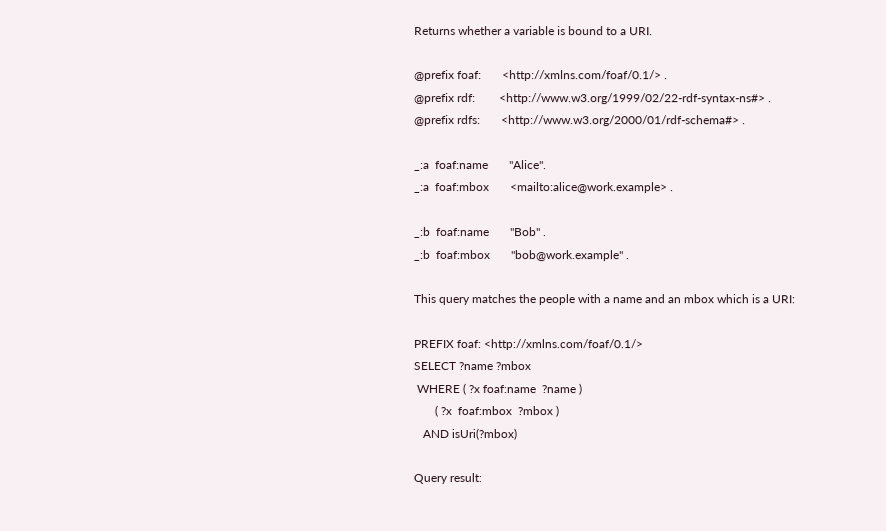Returns whether a variable is bound to a URI.

@prefix foaf:       <http://xmlns.com/foaf/0.1/> .
@prefix rdf:        <http://www.w3.org/1999/02/22-rdf-syntax-ns#> .
@prefix rdfs:       <http://www.w3.org/2000/01/rdf-schema#> .

_:a  foaf:name       "Alice".
_:a  foaf:mbox       <mailto:alice@work.example> .

_:b  foaf:name       "Bob" .
_:b  foaf:mbox       "bob@work.example" .

This query matches the people with a name and an mbox which is a URI:

PREFIX foaf: <http://xmlns.com/foaf/0.1/>
SELECT ?name ?mbox
 WHERE ( ?x foaf:name  ?name )
       ( ?x  foaf:mbox  ?mbox )
   AND isUri(?mbox)

Query result: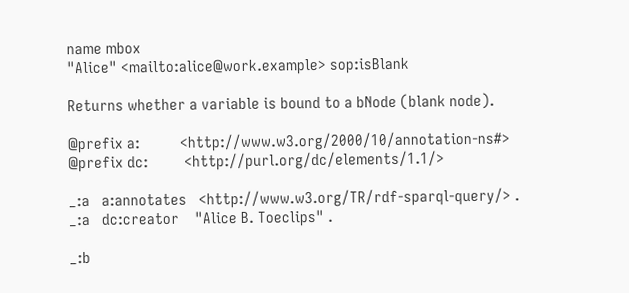name mbox
"Alice" <mailto:alice@work.example> sop:isBlank

Returns whether a variable is bound to a bNode (blank node).

@prefix a:          <http://www.w3.org/2000/10/annotation-ns#>
@prefix dc:         <http://purl.org/dc/elements/1.1/>

_:a   a:annotates   <http://www.w3.org/TR/rdf-sparql-query/> .
_:a   dc:creator    "Alice B. Toeclips" .

_:b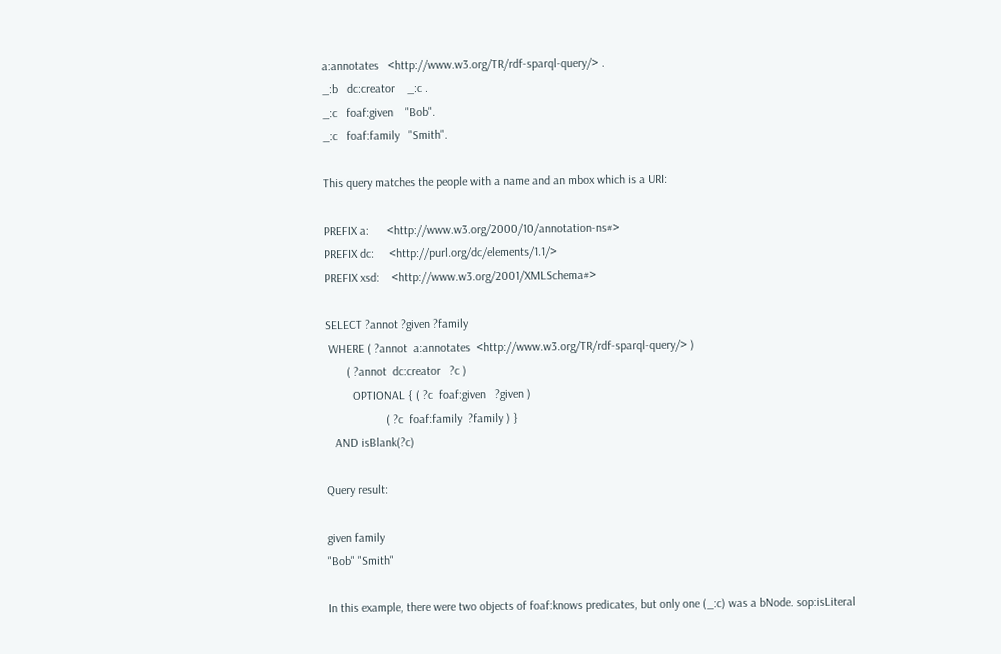a:annotates   <http://www.w3.org/TR/rdf-sparql-query/> .
_:b   dc:creator    _:c .
_:c   foaf:given    "Bob".
_:c   foaf:family   "Smith".

This query matches the people with a name and an mbox which is a URI:

PREFIX a:      <http://www.w3.org/2000/10/annotation-ns#>
PREFIX dc:     <http://purl.org/dc/elements/1.1/>
PREFIX xsd:    <http://www.w3.org/2001/XMLSchema#>

SELECT ?annot ?given ?family
 WHERE ( ?annot  a:annotates  <http://www.w3.org/TR/rdf-sparql-query/> )
       ( ?annot  dc:creator   ?c )
         OPTIONAL { ( ?c  foaf:given   ?given )
                    ( ?c  foaf:family  ?family ) }
   AND isBlank(?c)

Query result:

given family
"Bob" "Smith"

In this example, there were two objects of foaf:knows predicates, but only one (_:c) was a bNode. sop:isLiteral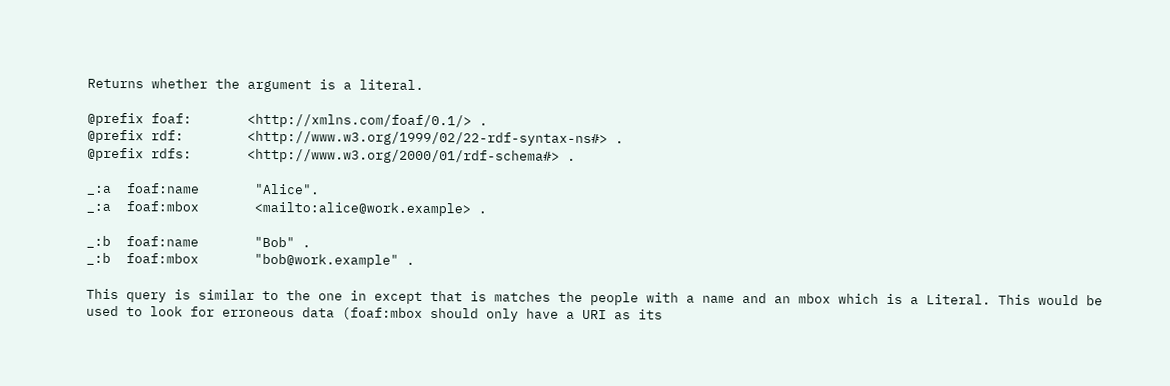Returns whether the argument is a literal.

@prefix foaf:       <http://xmlns.com/foaf/0.1/> .
@prefix rdf:        <http://www.w3.org/1999/02/22-rdf-syntax-ns#> .
@prefix rdfs:       <http://www.w3.org/2000/01/rdf-schema#> .

_:a  foaf:name       "Alice".
_:a  foaf:mbox       <mailto:alice@work.example> .

_:b  foaf:name       "Bob" .
_:b  foaf:mbox       "bob@work.example" .

This query is similar to the one in except that is matches the people with a name and an mbox which is a Literal. This would be used to look for erroneous data (foaf:mbox should only have a URI as its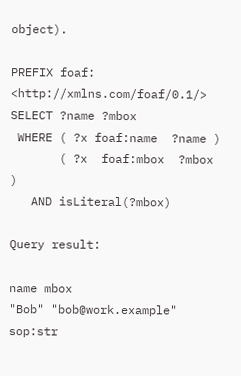object).

PREFIX foaf: <http://xmlns.com/foaf/0.1/>
SELECT ?name ?mbox
 WHERE ( ?x foaf:name  ?name )
       ( ?x  foaf:mbox  ?mbox )
   AND isLiteral(?mbox)

Query result:

name mbox
"Bob" "bob@work.example" sop:str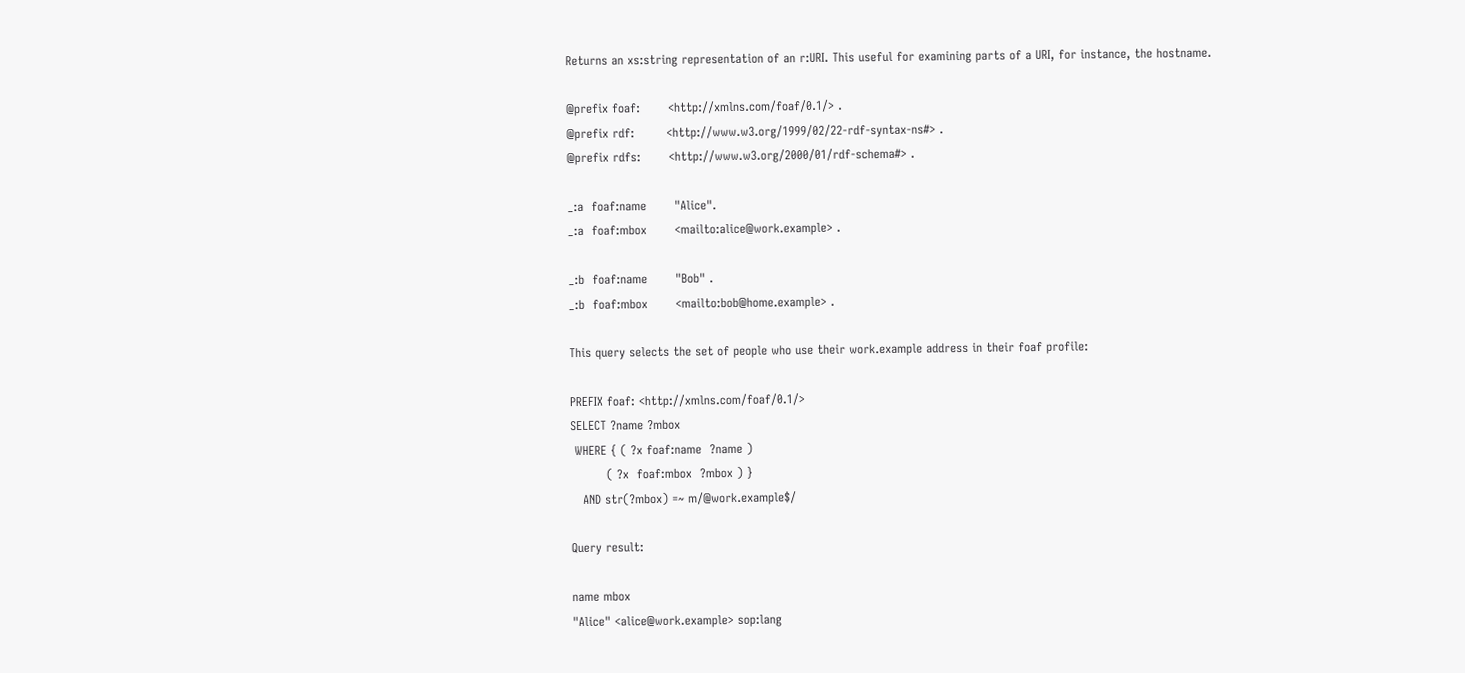Returns an xs:string representation of an r:URI. This useful for examining parts of a URI, for instance, the hostname.

@prefix foaf:       <http://xmlns.com/foaf/0.1/> .
@prefix rdf:        <http://www.w3.org/1999/02/22-rdf-syntax-ns#> .
@prefix rdfs:       <http://www.w3.org/2000/01/rdf-schema#> .

_:a  foaf:name       "Alice".
_:a  foaf:mbox       <mailto:alice@work.example> .

_:b  foaf:name       "Bob" .
_:b  foaf:mbox       <mailto:bob@home.example> .

This query selects the set of people who use their work.example address in their foaf profile:

PREFIX foaf: <http://xmlns.com/foaf/0.1/>
SELECT ?name ?mbox
 WHERE { ( ?x foaf:name  ?name )
         ( ?x  foaf:mbox  ?mbox ) }
   AND str(?mbox) =~ m/@work.example$/

Query result:

name mbox
"Alice" <alice@work.example> sop:lang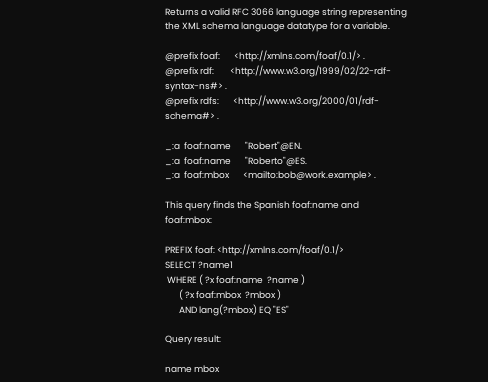Returns a valid RFC 3066 language string representing the XML schema language datatype for a variable.

@prefix foaf:       <http://xmlns.com/foaf/0.1/> .
@prefix rdf:        <http://www.w3.org/1999/02/22-rdf-syntax-ns#> .
@prefix rdfs:       <http://www.w3.org/2000/01/rdf-schema#> .

_:a  foaf:name       "Robert"@EN.
_:a  foaf:name       "Roberto"@ES.
_:a  foaf:mbox       <mailto:bob@work.example> .

This query finds the Spanish foaf:name and foaf:mbox:

PREFIX foaf: <http://xmlns.com/foaf/0.1/>
SELECT ?name1
 WHERE ( ?x foaf:name  ?name )
       ( ?x foaf:mbox  ?mbox )
       AND lang(?mbox) EQ "ES"

Query result:

name mbox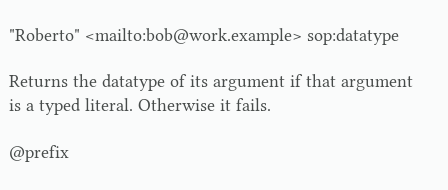"Roberto" <mailto:bob@work.example> sop:datatype

Returns the datatype of its argument if that argument is a typed literal. Otherwise it fails.

@prefix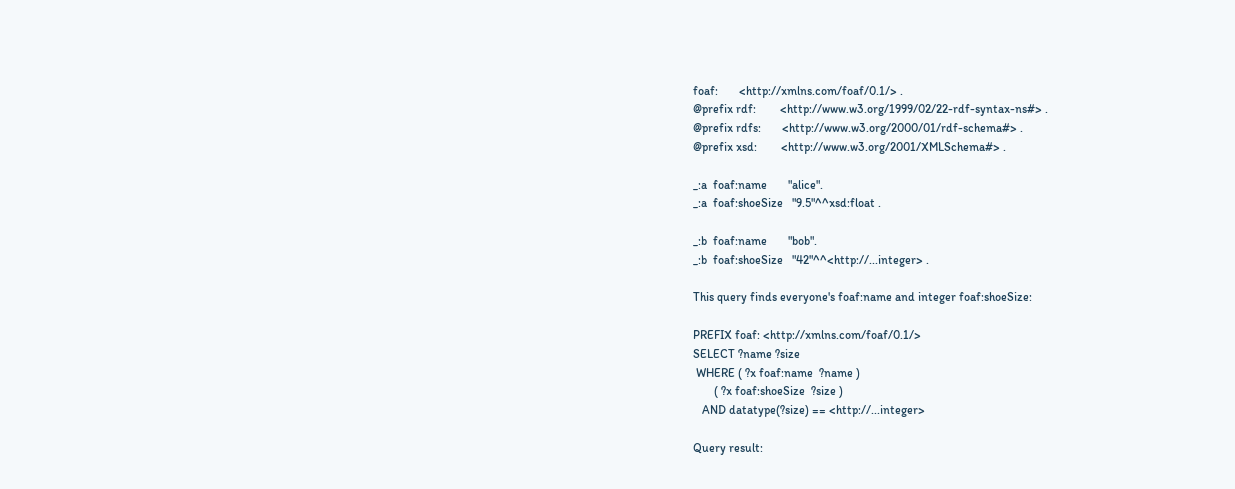foaf:       <http://xmlns.com/foaf/0.1/> .
@prefix rdf:        <http://www.w3.org/1999/02/22-rdf-syntax-ns#> .
@prefix rdfs:       <http://www.w3.org/2000/01/rdf-schema#> .
@prefix xsd:        <http://www.w3.org/2001/XMLSchema#> .

_:a  foaf:name       "alice".
_:a  foaf:shoeSize   "9.5"^^xsd:float .

_:b  foaf:name       "bob".
_:b  foaf:shoeSize   "42"^^<http://...integer> .

This query finds everyone's foaf:name and integer foaf:shoeSize:

PREFIX foaf: <http://xmlns.com/foaf/0.1/>
SELECT ?name ?size
 WHERE ( ?x foaf:name  ?name )
       ( ?x foaf:shoeSize  ?size )
   AND datatype(?size) == <http://...integer>

Query result: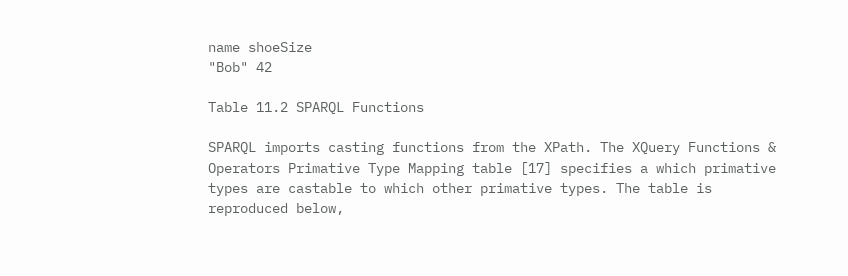name shoeSize
"Bob" 42

Table 11.2 SPARQL Functions

SPARQL imports casting functions from the XPath. The XQuery Functions & Operators Primative Type Mapping table [17] specifies a which primative types are castable to which other primative types. The table is reproduced below,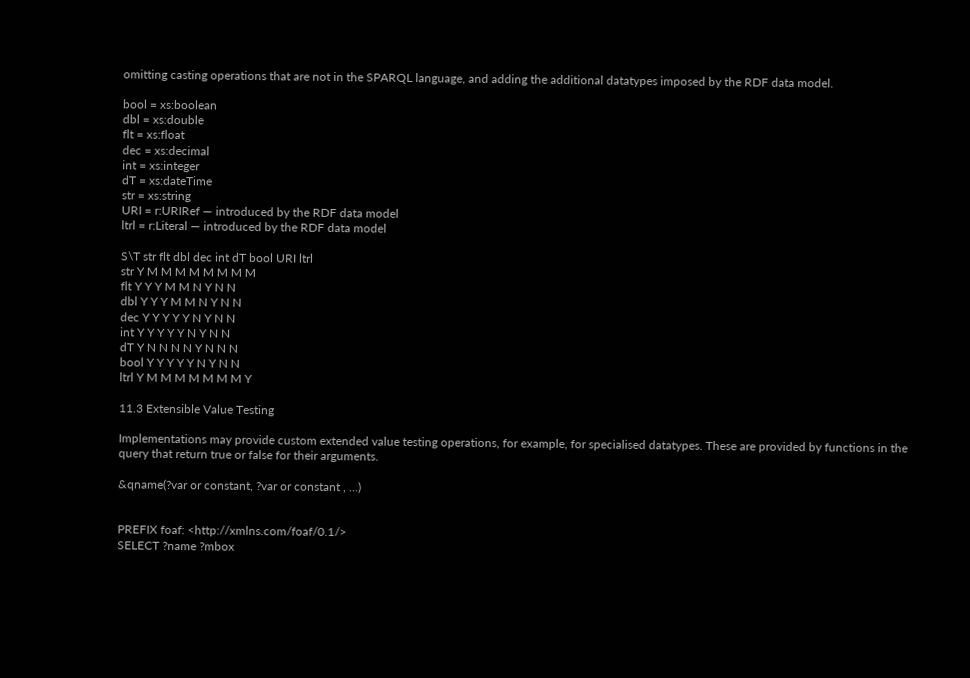omitting casting operations that are not in the SPARQL language, and adding the additional datatypes imposed by the RDF data model.

bool = xs:boolean
dbl = xs:double
flt = xs:float
dec = xs:decimal
int = xs:integer
dT = xs:dateTime
str = xs:string
URI = r:URIRef — introduced by the RDF data model
ltrl = r:Literal — introduced by the RDF data model

S\T str flt dbl dec int dT bool URI ltrl
str Y M M M M M M M M
flt Y Y Y M M N Y N N
dbl Y Y Y M M N Y N N
dec Y Y Y Y Y N Y N N
int Y Y Y Y Y N Y N N
dT Y N N N N Y N N N
bool Y Y Y Y Y N Y N N
ltrl Y M M M M M M M Y

11.3 Extensible Value Testing

Implementations may provide custom extended value testing operations, for example, for specialised datatypes. These are provided by functions in the query that return true or false for their arguments.

&qname(?var or constant, ?var or constant , ...)


PREFIX foaf: <http://xmlns.com/foaf/0.1/>
SELECT ?name ?mbox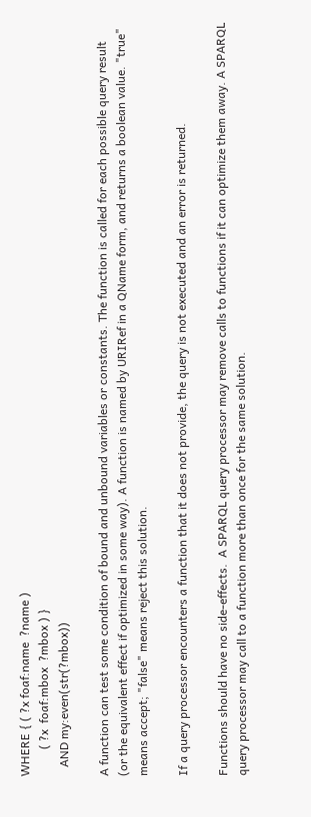WHERE { ( ?x foaf:name  ?name )
         ( ?x  foaf:mbox  ?mbox ) }
   AND my:even(str(?mbox))

A function can test some condition of bound and unbound variables or constants. The function is called for each possible query result (or the equivalent effect if optimized in some way). A function is named by URIRef in a QName form, and returns a boolean value. "true" means accept; "false" means reject this solution.

If a query processor encounters a function that it does not provide, the query is not executed and an error is returned.

Functions should have no side-effects.  A SPARQL query processor may remove calls to functions if it can optimize them away. A SPARQL query processor may call to a function more than once for the same solution.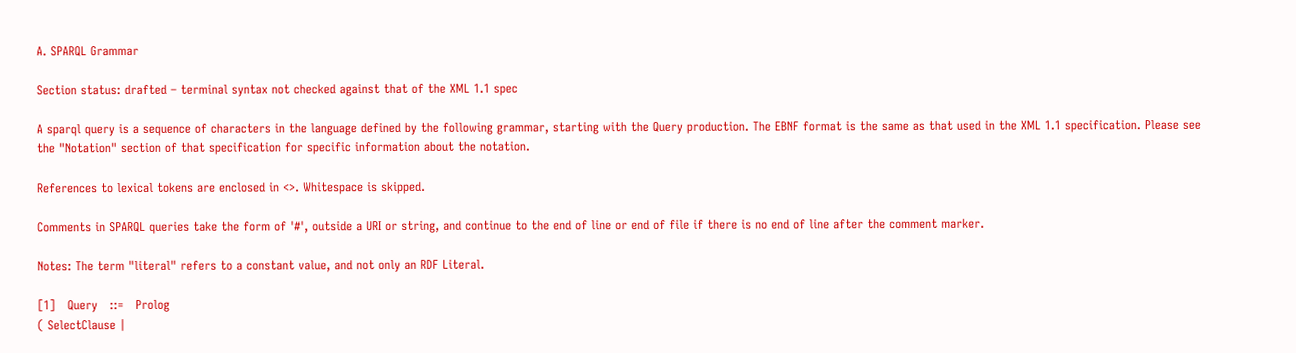A. SPARQL Grammar

Section status: drafted – terminal syntax not checked against that of the XML 1.1 spec

A sparql query is a sequence of characters in the language defined by the following grammar, starting with the Query production. The EBNF format is the same as that used in the XML 1.1 specification. Please see the "Notation" section of that specification for specific information about the notation.

References to lexical tokens are enclosed in <>. Whitespace is skipped.

Comments in SPARQL queries take the form of '#', outside a URI or string, and continue to the end of line or end of file if there is no end of line after the comment marker.

Notes: The term "literal" refers to a constant value, and not only an RDF Literal.

[1]   Query   ::=   Prolog
( SelectClause |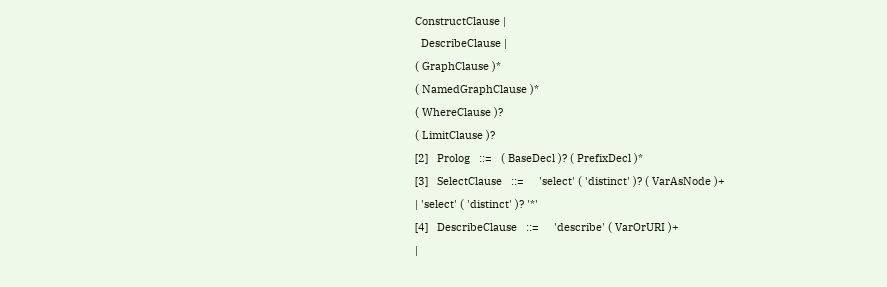ConstructClause |
  DescribeClause |
( GraphClause )*
( NamedGraphClause )*
( WhereClause )?
( LimitClause )?
[2]   Prolog   ::=   ( BaseDecl )? ( PrefixDecl )*
[3]   SelectClause   ::=     'select' ( 'distinct' )? ( VarAsNode )+
| 'select' ( 'distinct' )? '*'
[4]   DescribeClause   ::=     'describe' ( VarOrURI )+
|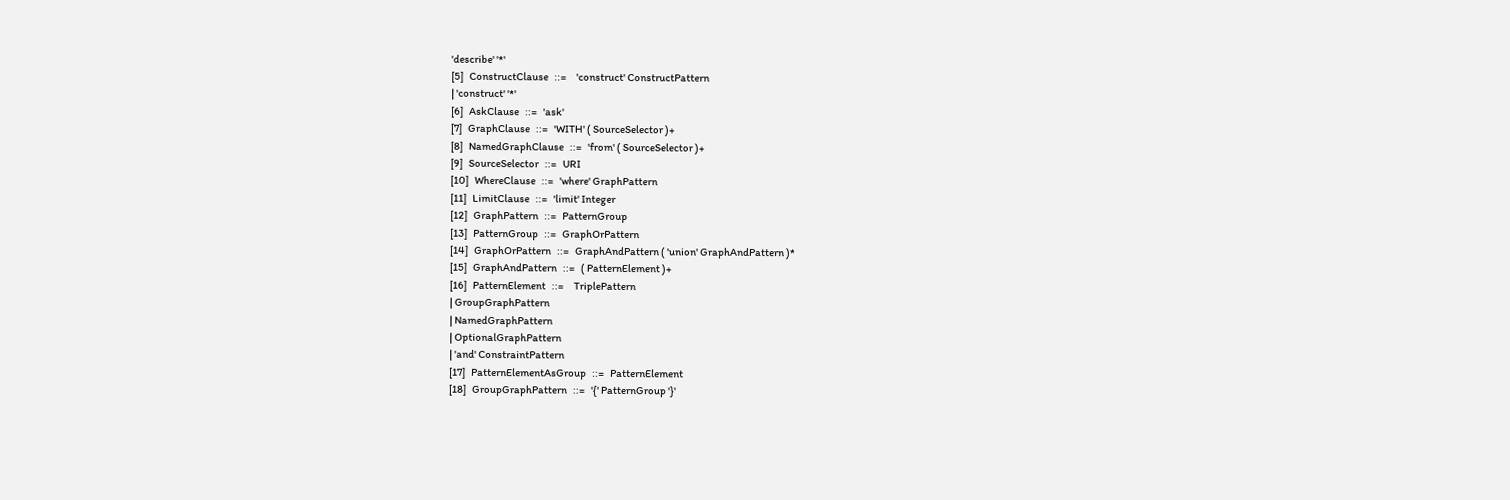'describe' '*'
[5]   ConstructClause   ::=     'construct' ConstructPattern
| 'construct' '*'
[6]   AskClause   ::=   'ask'
[7]   GraphClause   ::=   'WITH' ( SourceSelector )+
[8]   NamedGraphClause   ::=   'from' ( SourceSelector )+
[9]   SourceSelector   ::=   URI
[10]   WhereClause   ::=   'where' GraphPattern
[11]   LimitClause   ::=   'limit' Integer
[12]   GraphPattern   ::=   PatternGroup
[13]   PatternGroup   ::=   GraphOrPattern
[14]   GraphOrPattern   ::=   GraphAndPattern ( 'union' GraphAndPattern )*
[15]   GraphAndPattern   ::=   ( PatternElement )+
[16]   PatternElement   ::=     TriplePattern
| GroupGraphPattern
| NamedGraphPattern
| OptionalGraphPattern
| 'and' ConstraintPattern
[17]   PatternElementAsGroup   ::=   PatternElement
[18]   GroupGraphPattern   ::=   '{' PatternGroup '}'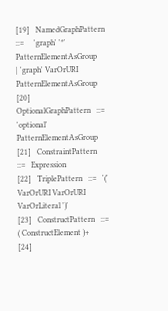[19]   NamedGraphPattern   ::=     'graph' '*' PatternElementAsGroup
| 'graph' VarOrURI PatternElementAsGroup
[20]   OptionalGraphPattern   ::=   'optional' PatternElementAsGroup
[21]   ConstraintPattern   ::=   Expression
[22]   TriplePattern   ::=   '(' VarOrURI VarOrURI VarOrLiteral ')'
[23]   ConstructPattern   ::=   ( ConstructElement )+
[24]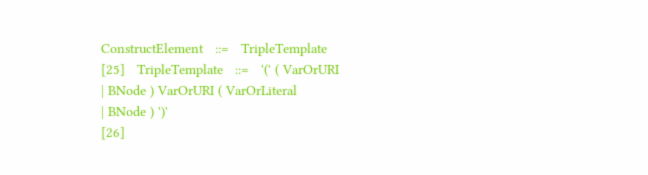ConstructElement   ::=   TripleTemplate
[25]   TripleTemplate   ::=   '(' ( VarOrURI
| BNode ) VarOrURI ( VarOrLiteral
| BNode ) ')'
[26]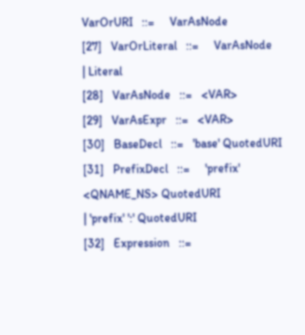VarOrURI   ::=     VarAsNode
[27]   VarOrLiteral   ::=     VarAsNode
| Literal
[28]   VarAsNode   ::=   <VAR>
[29]   VarAsExpr   ::=   <VAR>
[30]   BaseDecl   ::=   'base' QuotedURI
[31]   PrefixDecl   ::=     'prefix' <QNAME_NS> QuotedURI
| 'prefix' ':' QuotedURI
[32]   Expression   ::=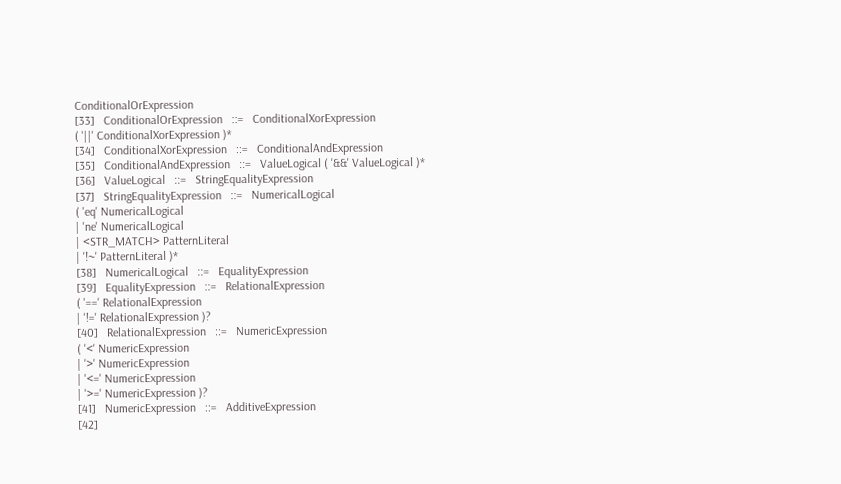ConditionalOrExpression
[33]   ConditionalOrExpression   ::=   ConditionalXorExpression
( '||' ConditionalXorExpression )*
[34]   ConditionalXorExpression   ::=   ConditionalAndExpression
[35]   ConditionalAndExpression   ::=   ValueLogical ( '&&' ValueLogical )*
[36]   ValueLogical   ::=   StringEqualityExpression
[37]   StringEqualityExpression   ::=   NumericalLogical
( 'eq' NumericalLogical
| 'ne' NumericalLogical
| <STR_MATCH> PatternLiteral
| '!~' PatternLiteral )*
[38]   NumericalLogical   ::=   EqualityExpression
[39]   EqualityExpression   ::=   RelationalExpression
( '==' RelationalExpression
| '!=' RelationalExpression )?
[40]   RelationalExpression   ::=   NumericExpression
( '<' NumericExpression
| '>' NumericExpression
| '<=' NumericExpression
| '>=' NumericExpression )?
[41]   NumericExpression   ::=   AdditiveExpression
[42]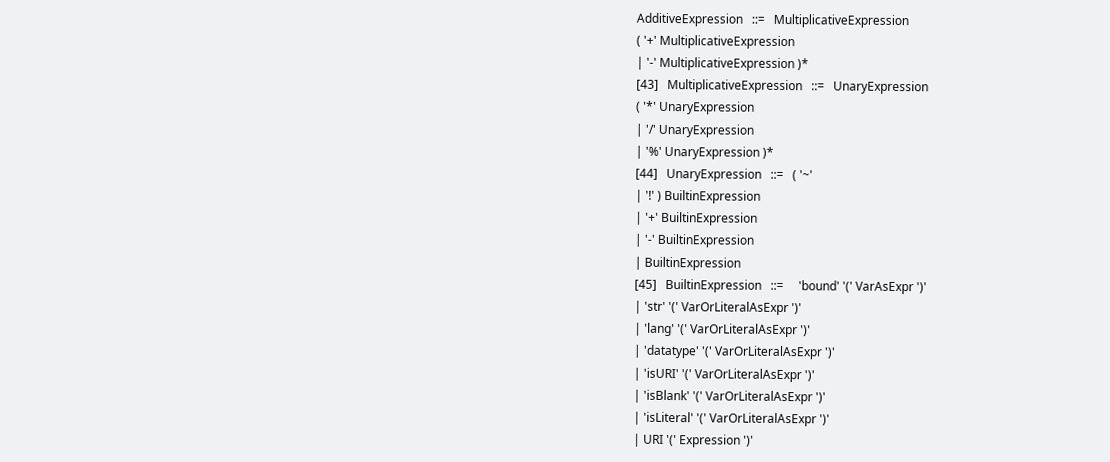AdditiveExpression   ::=   MultiplicativeExpression
( '+' MultiplicativeExpression
| '-' MultiplicativeExpression )*
[43]   MultiplicativeExpression   ::=   UnaryExpression
( '*' UnaryExpression
| '/' UnaryExpression
| '%' UnaryExpression )*
[44]   UnaryExpression   ::=   ( '~'
| '!' ) BuiltinExpression
| '+' BuiltinExpression
| '-' BuiltinExpression
| BuiltinExpression
[45]   BuiltinExpression   ::=     'bound' '(' VarAsExpr ')'
| 'str' '(' VarOrLiteralAsExpr ')'
| 'lang' '(' VarOrLiteralAsExpr ')'
| 'datatype' '(' VarOrLiteralAsExpr ')'
| 'isURI' '(' VarOrLiteralAsExpr ')'
| 'isBlank' '(' VarOrLiteralAsExpr ')'
| 'isLiteral' '(' VarOrLiteralAsExpr ')'
| URI '(' Expression ')'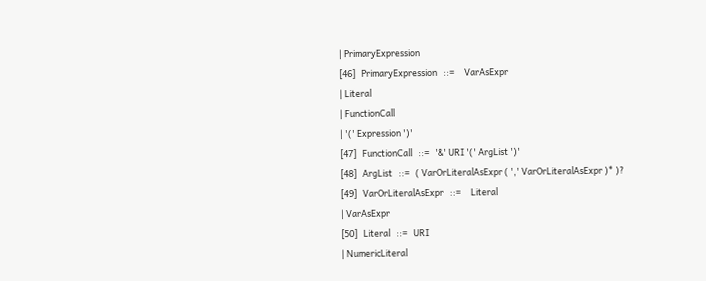| PrimaryExpression
[46]   PrimaryExpression   ::=     VarAsExpr
| Literal
| FunctionCall
| '(' Expression ')'
[47]   FunctionCall   ::=   '&' URI '(' ArgList ')'
[48]   ArgList   ::=   ( VarOrLiteralAsExpr ( ',' VarOrLiteralAsExpr )* )?
[49]   VarOrLiteralAsExpr   ::=     Literal
| VarAsExpr
[50]   Literal   ::=   URI
| NumericLiteral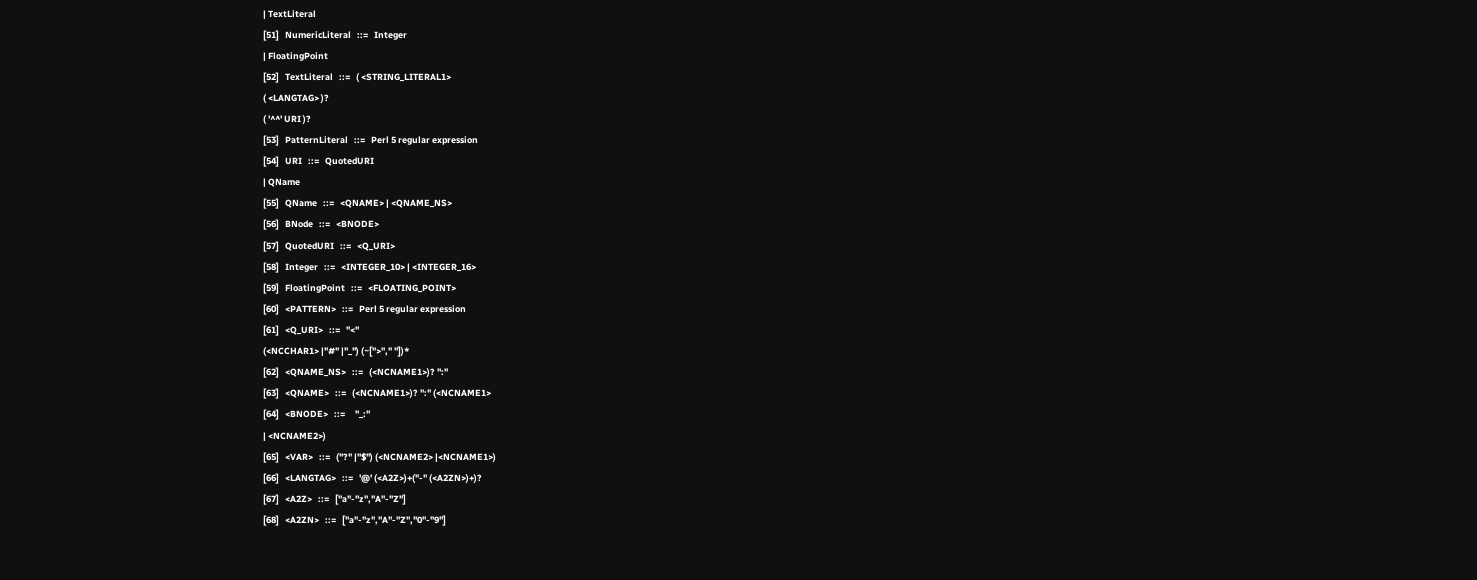| TextLiteral
[51]   NumericLiteral   ::=   Integer
| FloatingPoint
[52]   TextLiteral   ::=   ( <STRING_LITERAL1>
( <LANGTAG> )?
( '^^' URI )?
[53]   PatternLiteral   ::=   Perl 5 regular expression
[54]   URI   ::=   QuotedURI
| QName
[55]   QName   ::=   <QNAME> | <QNAME_NS>
[56]   BNode   ::=   <BNODE>
[57]   QuotedURI   ::=   <Q_URI>
[58]   Integer   ::=   <INTEGER_10> | <INTEGER_16>
[59]   FloatingPoint   ::=   <FLOATING_POINT>
[60]   <PATTERN>   ::=   Perl 5 regular expression
[61]   <Q_URI>   ::=   "<"
(<NCCHAR1> |"#" |"_") (~[">"," "])*
[62]   <QNAME_NS>   ::=   (<NCNAME1>)? ":"
[63]   <QNAME>   ::=   (<NCNAME1>)? ":" (<NCNAME1>
[64]   <BNODE>   ::=     "_:"
| <NCNAME2>)
[65]   <VAR>   ::=   ("?" |"$") (<NCNAME2> |<NCNAME1>)
[66]   <LANGTAG>   ::=   '@' (<A2Z>)+("-" (<A2ZN>)+)?
[67]   <A2Z>   ::=   ["a"-"z","A"-"Z"]
[68]   <A2ZN>   ::=   ["a"-"z","A"-"Z","0"-"9"]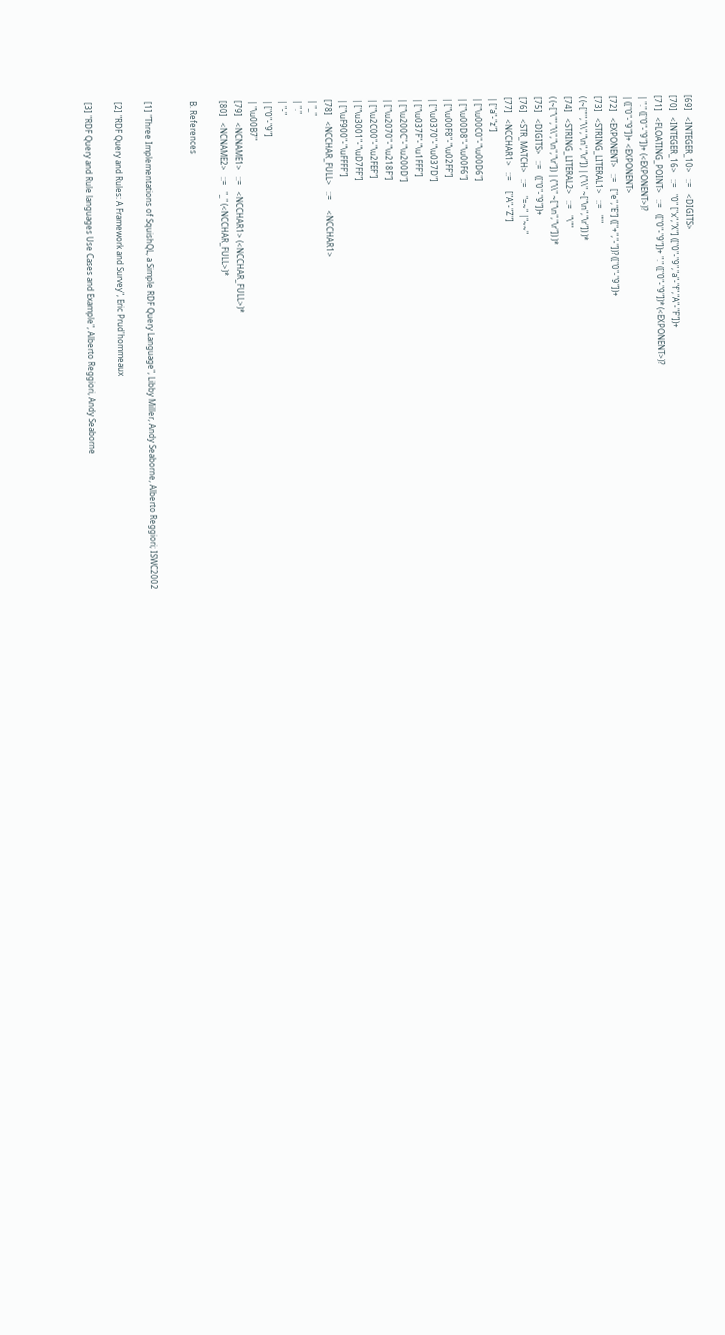[69]   <INTEGER_10>   ::=   <DIGITS>
[70]   <INTEGER_16>   ::=   "0" ["x","X"] (["0"-"9","a"-"f","A"-"F"])+
[71]   <FLOATING_POINT>   ::=   (["0"-"9"])+ "." (["0"-"9"])* (<EXPONENT>)?
| "." (["0"-"9"])+ (<EXPONENT>)?
| (["0"-"9"])+ <EXPONENT>
[72]   <EXPONENT>   ::=   ["e","E"] (["+","-"])? (["0"-"9"])+
[73]   <STRING_LITERAL1>   ::=   "'"
( (~["'","\\","\n","\r"]) | ("\\" ~["\n","\r"]) )*
[74]   <STRING_LITERAL2>   ::=   "\""
( (~["\"","\\","\n","\r"]) | ("\\" ~["\n","\r"]) )*
[75]   <DIGITS>   ::=   (["0"-"9"])+
[76]   <STR_MATCH>   ::=    "=~" |"~~"
[77]   <NCCHAR1>   ::=     ["A"-"Z"]
| ["a"-"z"]
| ["\u00C0"-"\u00D6"]
| ["\u00D8"-"\u00F6"]
| ["\u00F8"-"\u02FF"]
| ["\u0370"-"\u037D"]
| ["\u037F"-"\u1FFF"]
| ["\u200C"-"\u200D"]
| ["\u2070"-"\u218F"]
| ["\u2C00"-"\u2FEF"]
| ["\u3001"-"\uD7FF"]
| ["\uF900"-"\uFFFF"]
[78]   <NCCHAR_FULL>   ::=     <NCCHAR1>
| "_"
| "."
| "-"
| ["0"-"9"]
| "\u00B7"
[79]   <NCNAME1>   ::=   <NCCHAR1> (<NCCHAR_FULL>)*
[80]   <NCNAME2>   ::=   "_" (<NCCHAR_FULL>)*

B. References


[1] "Three Implementations of SquishQL, a Simple RDF Query Language", Libby Miller, Andy Seaborne, Alberto Reggiori; ISWC2002

[2] "RDF Query and Rules: A Framework and Survey", Eric Prud'hommeaux

[3] "RDF Query and Rule languages Use Cases and Example", Alberto Reggiori, Andy Seaborne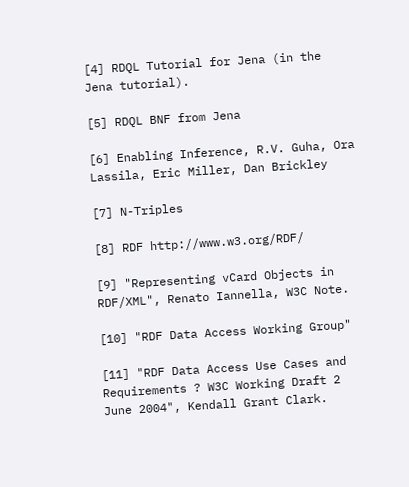[4] RDQL Tutorial for Jena (in the Jena tutorial).

[5] RDQL BNF from Jena

[6] Enabling Inference, R.V. Guha, Ora Lassila, Eric Miller, Dan Brickley

[7] N-Triples

[8] RDF http://www.w3.org/RDF/

[9] "Representing vCard Objects in RDF/XML", Renato Iannella, W3C Note.

[10] "RDF Data Access Working Group"

[11] "RDF Data Access Use Cases and Requirements ? W3C Working Draft 2 June 2004", Kendall Grant Clark.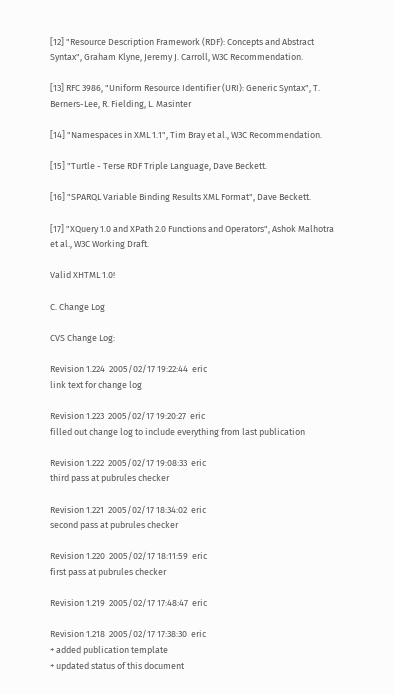[12] "Resource Description Framework (RDF): Concepts and Abstract Syntax", Graham Klyne, Jeremy J. Carroll, W3C Recommendation.

[13] RFC 3986, "Uniform Resource Identifier (URI): Generic Syntax", T. Berners-Lee, R. Fielding, L. Masinter

[14] "Namespaces in XML 1.1", Tim Bray et al., W3C Recommendation.

[15] "Turtle - Terse RDF Triple Language, Dave Beckett.

[16] "SPARQL Variable Binding Results XML Format", Dave Beckett.

[17] "XQuery 1.0 and XPath 2.0 Functions and Operators", Ashok Malhotra et al., W3C Working Draft.

Valid XHTML 1.0!

C. Change Log

CVS Change Log:

Revision 1.224  2005/02/17 19:22:44  eric
link text for change log

Revision 1.223  2005/02/17 19:20:27  eric
filled out change log to include everything from last publication

Revision 1.222  2005/02/17 19:08:33  eric
third pass at pubrules checker

Revision 1.221  2005/02/17 18:34:02  eric
second pass at pubrules checker

Revision 1.220  2005/02/17 18:11:59  eric
first pass at pubrules checker

Revision 1.219  2005/02/17 17:48:47  eric

Revision 1.218  2005/02/17 17:38:30  eric
+ added publication template
+ updated status of this document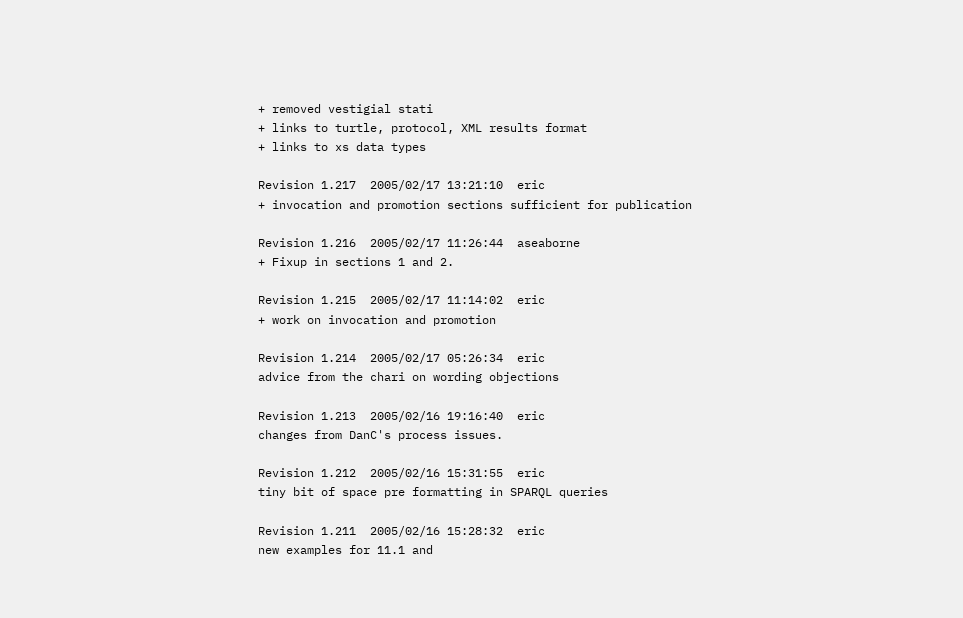+ removed vestigial stati
+ links to turtle, protocol, XML results format
+ links to xs data types

Revision 1.217  2005/02/17 13:21:10  eric
+ invocation and promotion sections sufficient for publication

Revision 1.216  2005/02/17 11:26:44  aseaborne
+ Fixup in sections 1 and 2.

Revision 1.215  2005/02/17 11:14:02  eric
+ work on invocation and promotion

Revision 1.214  2005/02/17 05:26:34  eric
advice from the chari on wording objections

Revision 1.213  2005/02/16 19:16:40  eric
changes from DanC's process issues.

Revision 1.212  2005/02/16 15:31:55  eric
tiny bit of space pre formatting in SPARQL queries

Revision 1.211  2005/02/16 15:28:32  eric
new examples for 11.1 and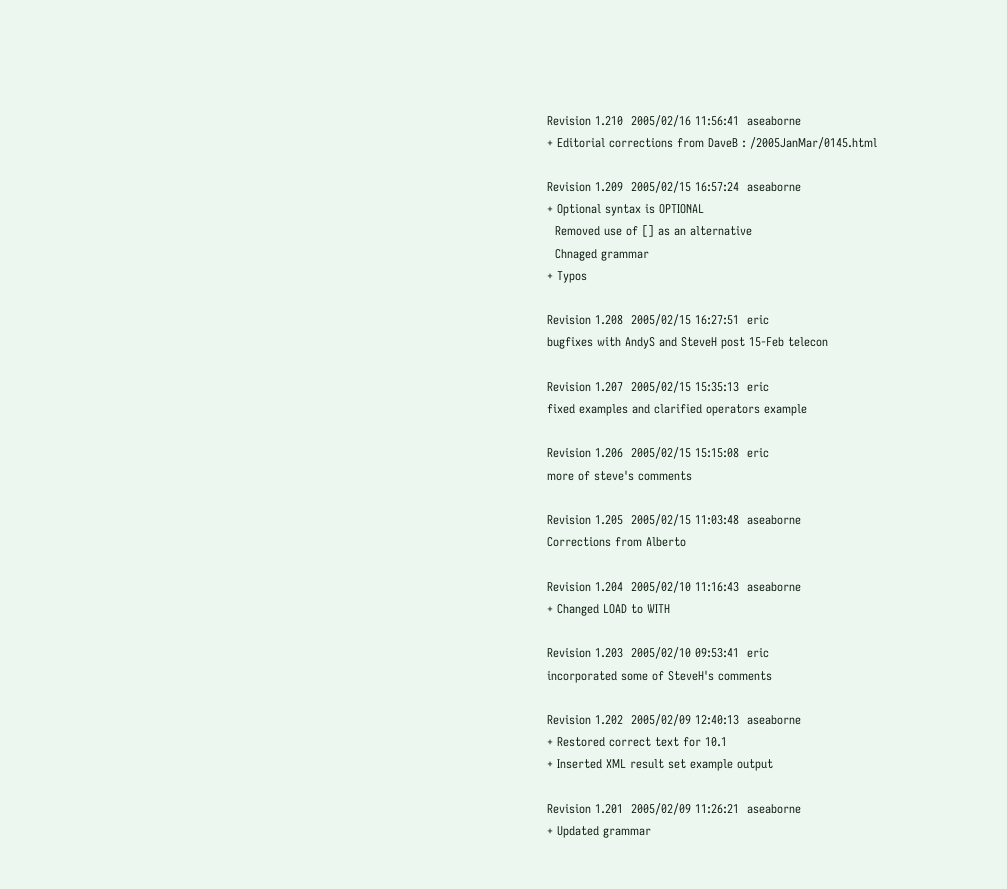Revision 1.210  2005/02/16 11:56:41  aseaborne
+ Editorial corrections from DaveB : /2005JanMar/0145.html

Revision 1.209  2005/02/15 16:57:24  aseaborne
+ Optional syntax is OPTIONAL
  Removed use of [] as an alternative
  Chnaged grammar
+ Typos

Revision 1.208  2005/02/15 16:27:51  eric
bugfixes with AndyS and SteveH post 15-Feb telecon

Revision 1.207  2005/02/15 15:35:13  eric
fixed examples and clarified operators example

Revision 1.206  2005/02/15 15:15:08  eric
more of steve's comments

Revision 1.205  2005/02/15 11:03:48  aseaborne
Corrections from Alberto

Revision 1.204  2005/02/10 11:16:43  aseaborne
+ Changed LOAD to WITH

Revision 1.203  2005/02/10 09:53:41  eric
incorporated some of SteveH's comments

Revision 1.202  2005/02/09 12:40:13  aseaborne
+ Restored correct text for 10.1
+ Inserted XML result set example output

Revision 1.201  2005/02/09 11:26:21  aseaborne
+ Updated grammar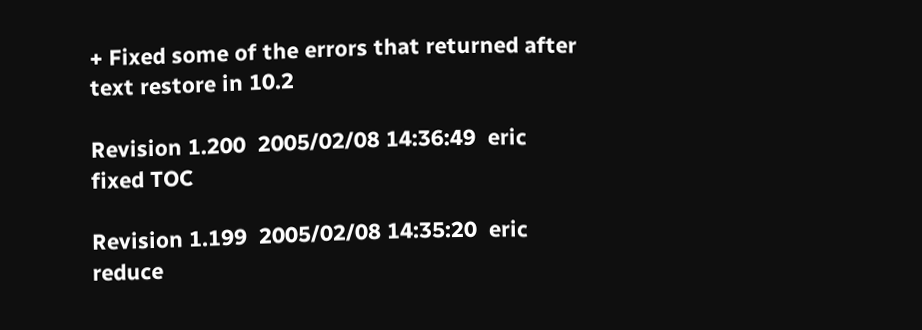+ Fixed some of the errors that returned after text restore in 10.2

Revision 1.200  2005/02/08 14:36:49  eric
fixed TOC

Revision 1.199  2005/02/08 14:35:20  eric
reduce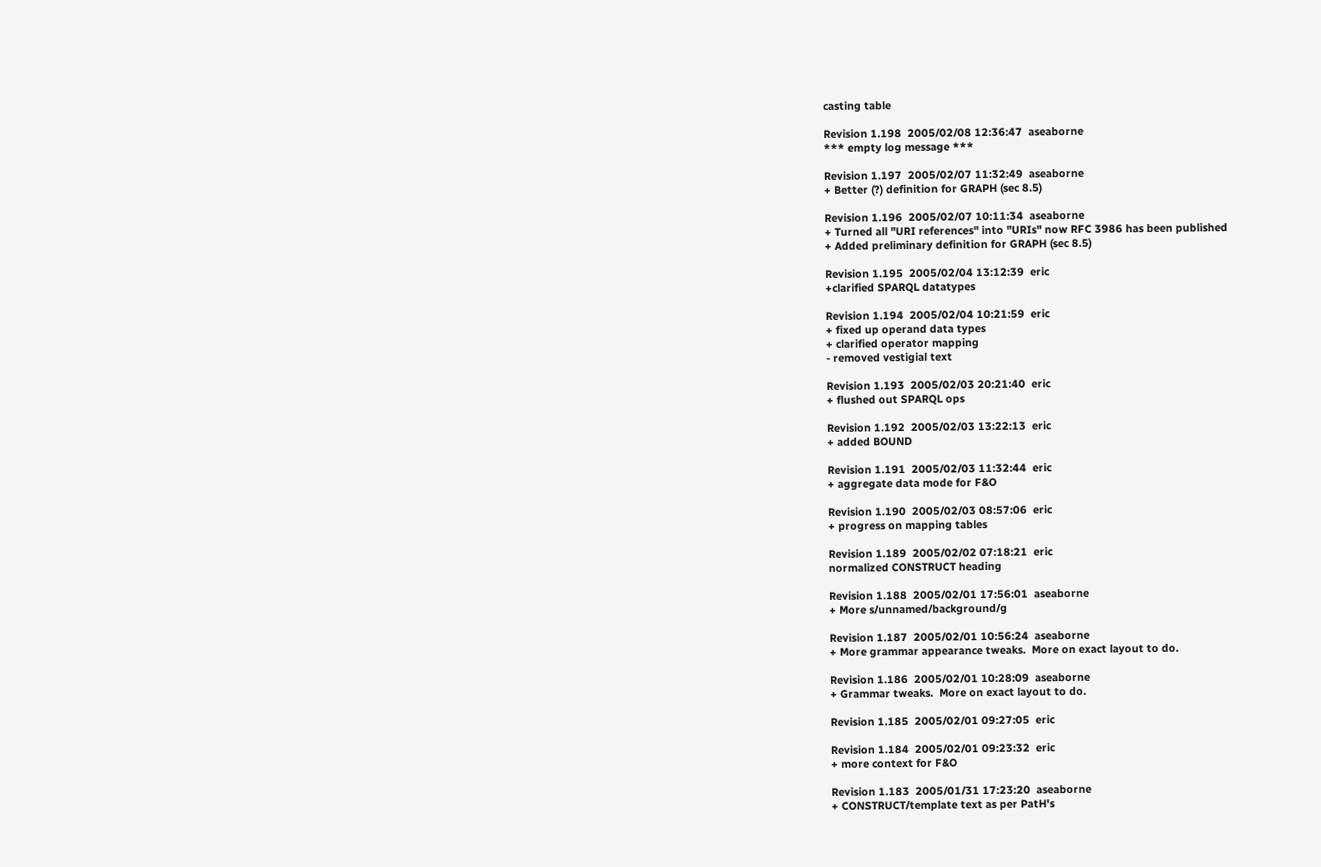casting table

Revision 1.198  2005/02/08 12:36:47  aseaborne
*** empty log message ***

Revision 1.197  2005/02/07 11:32:49  aseaborne
+ Better (?) definition for GRAPH (sec 8.5)

Revision 1.196  2005/02/07 10:11:34  aseaborne
+ Turned all "URI references" into "URIs" now RFC 3986 has been published
+ Added preliminary definition for GRAPH (sec 8.5)

Revision 1.195  2005/02/04 13:12:39  eric
+clarified SPARQL datatypes

Revision 1.194  2005/02/04 10:21:59  eric
+ fixed up operand data types
+ clarified operator mapping
- removed vestigial text

Revision 1.193  2005/02/03 20:21:40  eric
+ flushed out SPARQL ops

Revision 1.192  2005/02/03 13:22:13  eric
+ added BOUND

Revision 1.191  2005/02/03 11:32:44  eric
+ aggregate data mode for F&O

Revision 1.190  2005/02/03 08:57:06  eric
+ progress on mapping tables

Revision 1.189  2005/02/02 07:18:21  eric
normalized CONSTRUCT heading

Revision 1.188  2005/02/01 17:56:01  aseaborne
+ More s/unnamed/background/g

Revision 1.187  2005/02/01 10:56:24  aseaborne
+ More grammar appearance tweaks.  More on exact layout to do.

Revision 1.186  2005/02/01 10:28:09  aseaborne
+ Grammar tweaks.  More on exact layout to do.

Revision 1.185  2005/02/01 09:27:05  eric

Revision 1.184  2005/02/01 09:23:32  eric
+ more context for F&O

Revision 1.183  2005/01/31 17:23:20  aseaborne
+ CONSTRUCT/template text as per PatH's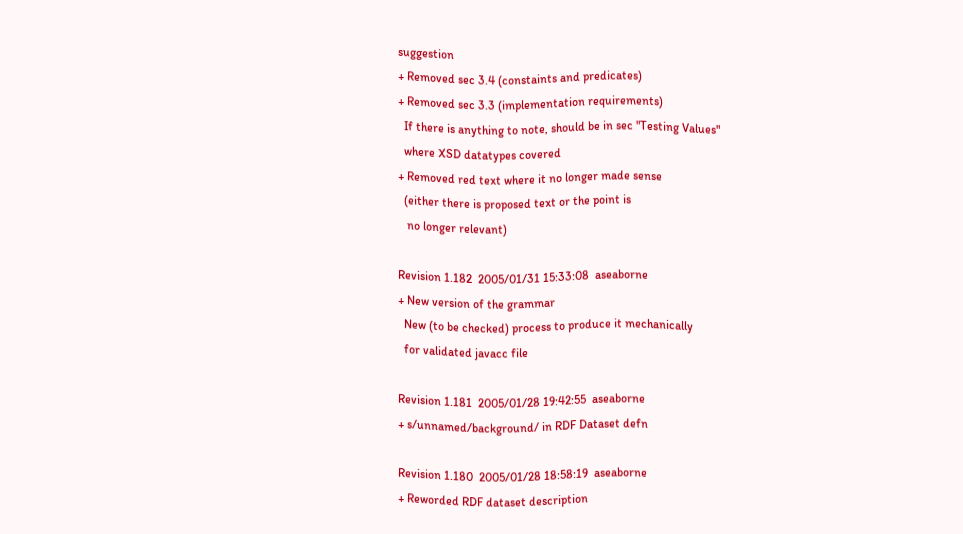suggestion
+ Removed sec 3.4 (constaints and predicates)
+ Removed sec 3.3 (implementation requirements)
  If there is anything to note, should be in sec "Testing Values"
  where XSD datatypes covered
+ Removed red text where it no longer made sense
  (either there is proposed text or the point is
   no longer relevant)

Revision 1.182  2005/01/31 15:33:08  aseaborne
+ New version of the grammar
  New (to be checked) process to produce it mechanically
  for validated javacc file

Revision 1.181  2005/01/28 19:42:55  aseaborne
+ s/unnamed/background/ in RDF Dataset defn

Revision 1.180  2005/01/28 18:58:19  aseaborne
+ Reworded RDF dataset description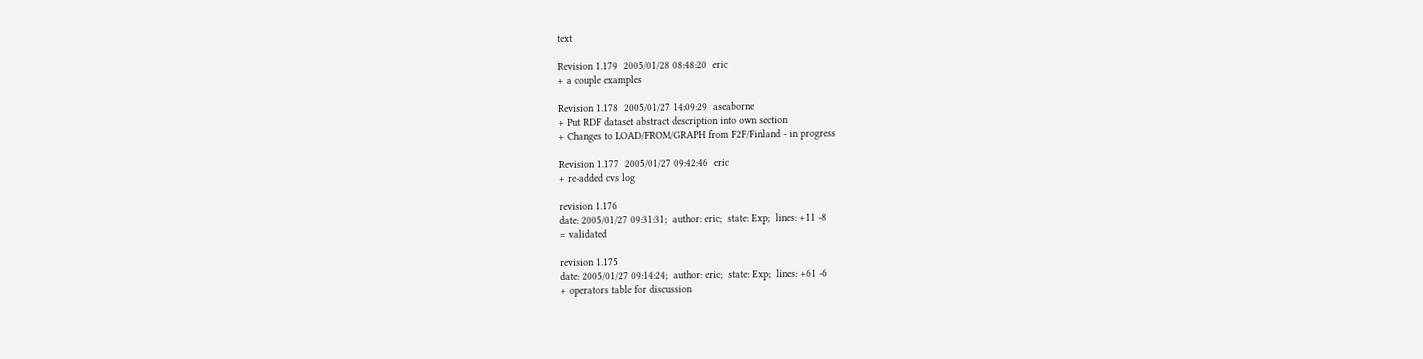text

Revision 1.179  2005/01/28 08:48:20  eric
+ a couple examples

Revision 1.178  2005/01/27 14:09:29  aseaborne
+ Put RDF dataset abstract description into own section
+ Changes to LOAD/FROM/GRAPH from F2F/Finland - in progress

Revision 1.177  2005/01/27 09:42:46  eric
+ re-added cvs log

revision 1.176
date: 2005/01/27 09:31:31;  author: eric;  state: Exp;  lines: +11 -8
= validated

revision 1.175
date: 2005/01/27 09:14:24;  author: eric;  state: Exp;  lines: +61 -6
+ operators table for discussion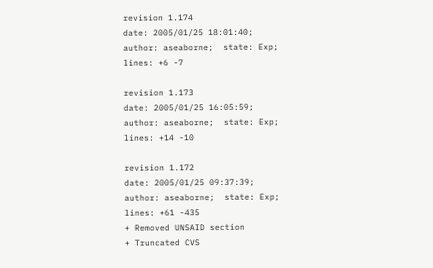revision 1.174
date: 2005/01/25 18:01:40;  author: aseaborne;  state: Exp;  lines: +6 -7

revision 1.173
date: 2005/01/25 16:05:59;  author: aseaborne;  state: Exp;  lines: +14 -10

revision 1.172
date: 2005/01/25 09:37:39;  author: aseaborne;  state: Exp;  lines: +61 -435
+ Removed UNSAID section
+ Truncated CVS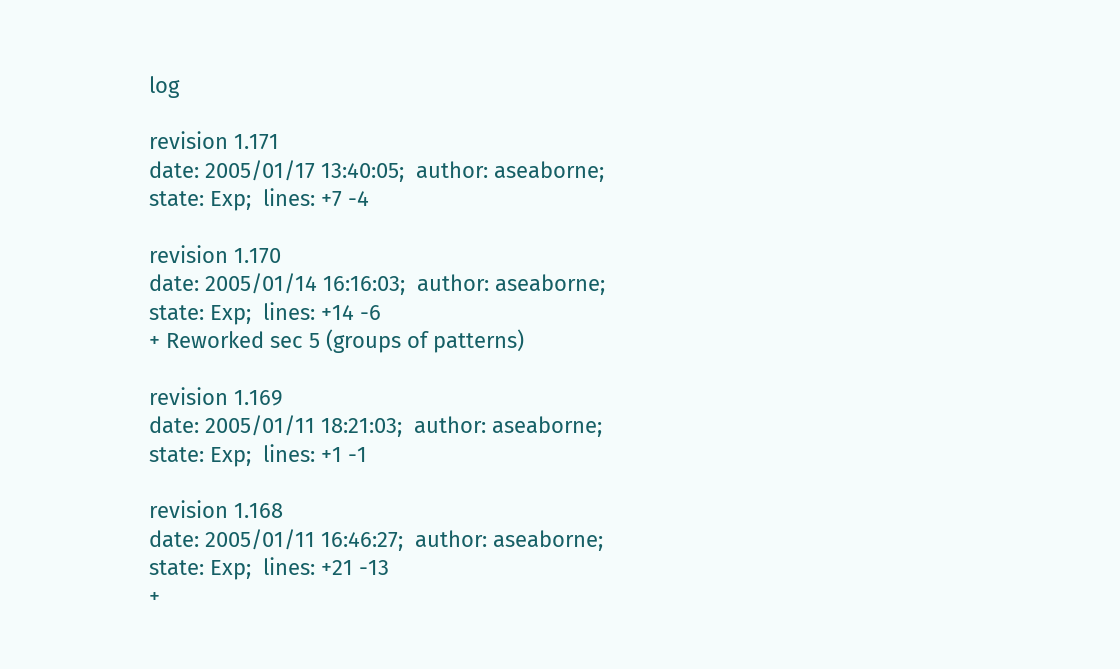log

revision 1.171
date: 2005/01/17 13:40:05;  author: aseaborne;  state: Exp;  lines: +7 -4

revision 1.170
date: 2005/01/14 16:16:03;  author: aseaborne;  state: Exp;  lines: +14 -6
+ Reworked sec 5 (groups of patterns)

revision 1.169
date: 2005/01/11 18:21:03;  author: aseaborne;  state: Exp;  lines: +1 -1

revision 1.168
date: 2005/01/11 16:46:27;  author: aseaborne;  state: Exp;  lines: +21 -13
+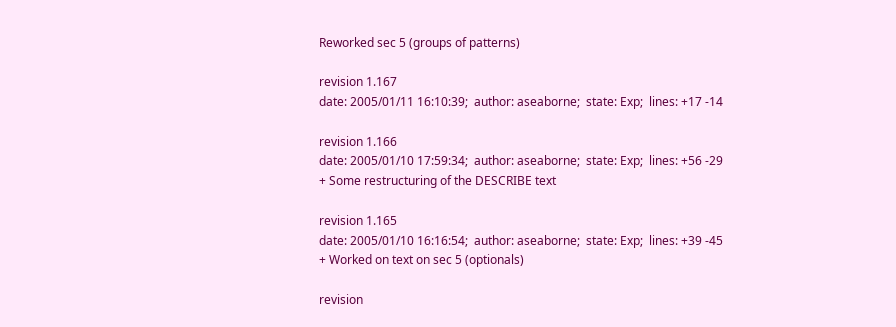Reworked sec 5 (groups of patterns)

revision 1.167
date: 2005/01/11 16:10:39;  author: aseaborne;  state: Exp;  lines: +17 -14

revision 1.166
date: 2005/01/10 17:59:34;  author: aseaborne;  state: Exp;  lines: +56 -29
+ Some restructuring of the DESCRIBE text

revision 1.165
date: 2005/01/10 16:16:54;  author: aseaborne;  state: Exp;  lines: +39 -45
+ Worked on text on sec 5 (optionals)

revision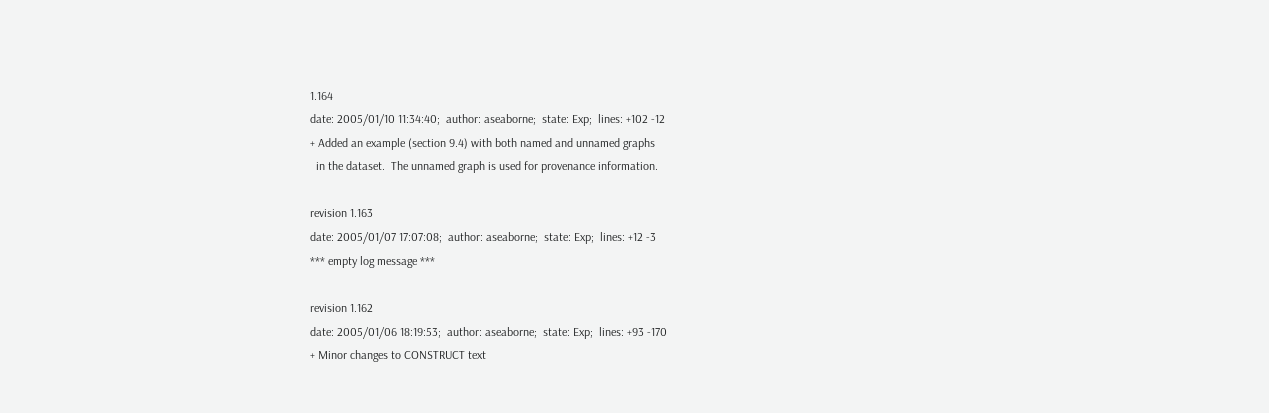1.164
date: 2005/01/10 11:34:40;  author: aseaborne;  state: Exp;  lines: +102 -12
+ Added an example (section 9.4) with both named and unnamed graphs
  in the dataset.  The unnamed graph is used for provenance information.

revision 1.163
date: 2005/01/07 17:07:08;  author: aseaborne;  state: Exp;  lines: +12 -3
*** empty log message ***

revision 1.162
date: 2005/01/06 18:19:53;  author: aseaborne;  state: Exp;  lines: +93 -170
+ Minor changes to CONSTRUCT text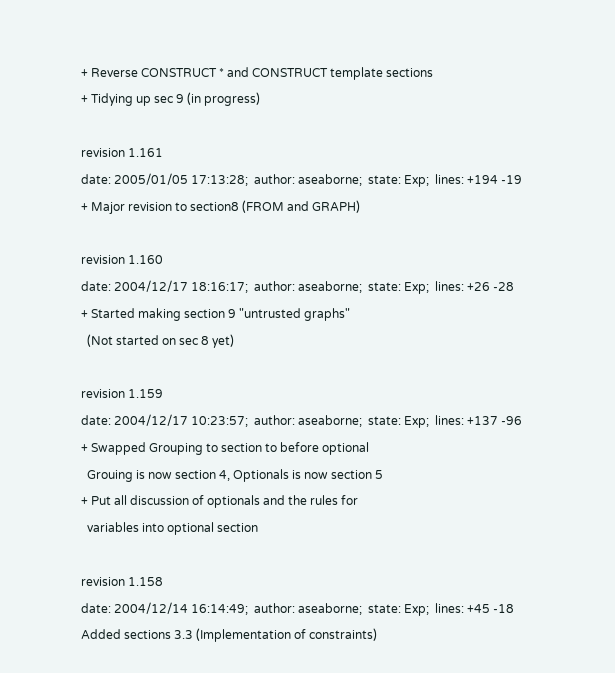+ Reverse CONSTRUCT * and CONSTRUCT template sections
+ Tidying up sec 9 (in progress)

revision 1.161
date: 2005/01/05 17:13:28;  author: aseaborne;  state: Exp;  lines: +194 -19
+ Major revision to section8 (FROM and GRAPH)

revision 1.160
date: 2004/12/17 18:16:17;  author: aseaborne;  state: Exp;  lines: +26 -28
+ Started making section 9 "untrusted graphs"
  (Not started on sec 8 yet)

revision 1.159
date: 2004/12/17 10:23:57;  author: aseaborne;  state: Exp;  lines: +137 -96
+ Swapped Grouping to section to before optional
  Grouing is now section 4, Optionals is now section 5
+ Put all discussion of optionals and the rules for
  variables into optional section

revision 1.158
date: 2004/12/14 16:14:49;  author: aseaborne;  state: Exp;  lines: +45 -18
Added sections 3.3 (Implementation of constraints)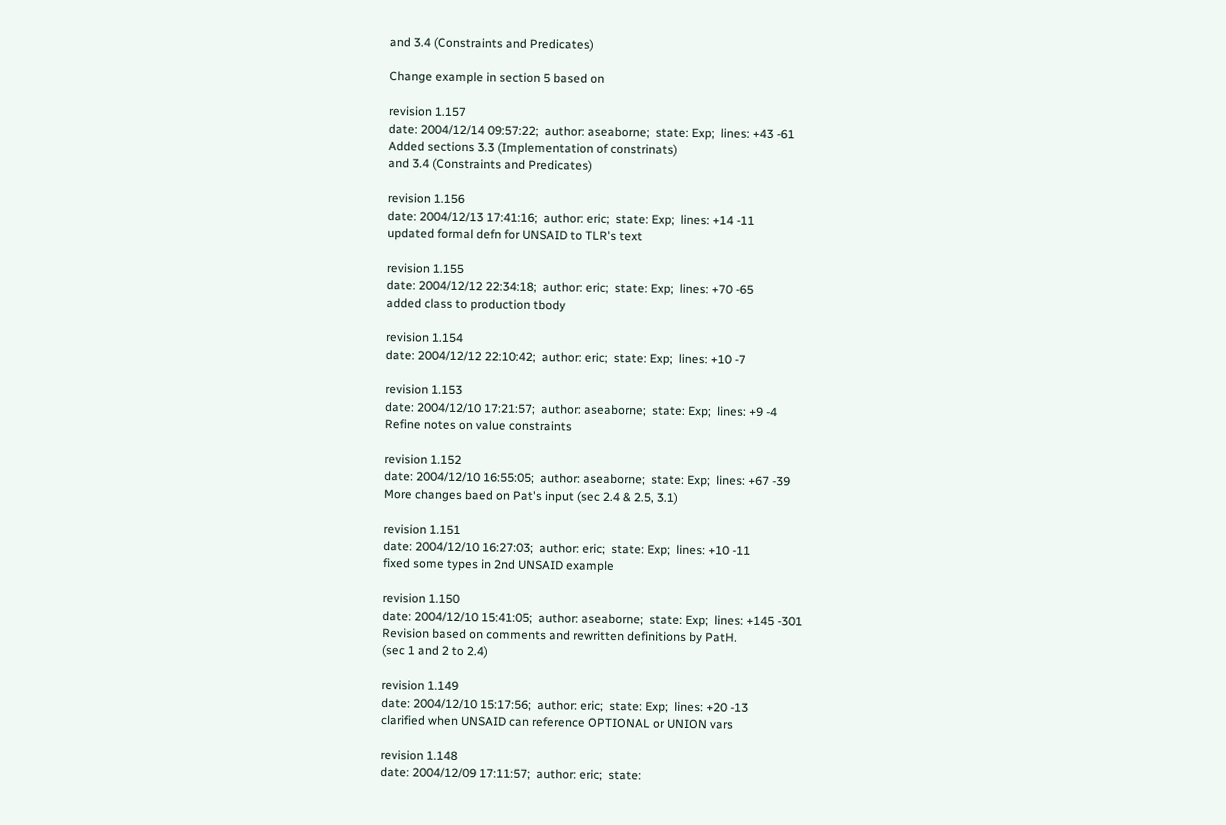and 3.4 (Constraints and Predicates)

Change example in section 5 based on

revision 1.157
date: 2004/12/14 09:57:22;  author: aseaborne;  state: Exp;  lines: +43 -61
Added sections 3.3 (Implementation of constrinats)
and 3.4 (Constraints and Predicates)

revision 1.156
date: 2004/12/13 17:41:16;  author: eric;  state: Exp;  lines: +14 -11
updated formal defn for UNSAID to TLR's text

revision 1.155
date: 2004/12/12 22:34:18;  author: eric;  state: Exp;  lines: +70 -65
added class to production tbody

revision 1.154
date: 2004/12/12 22:10:42;  author: eric;  state: Exp;  lines: +10 -7

revision 1.153
date: 2004/12/10 17:21:57;  author: aseaborne;  state: Exp;  lines: +9 -4
Refine notes on value constraints

revision 1.152
date: 2004/12/10 16:55:05;  author: aseaborne;  state: Exp;  lines: +67 -39
More changes baed on Pat's input (sec 2.4 & 2.5, 3.1)

revision 1.151
date: 2004/12/10 16:27:03;  author: eric;  state: Exp;  lines: +10 -11
fixed some types in 2nd UNSAID example

revision 1.150
date: 2004/12/10 15:41:05;  author: aseaborne;  state: Exp;  lines: +145 -301
Revision based on comments and rewritten definitions by PatH.
(sec 1 and 2 to 2.4)

revision 1.149
date: 2004/12/10 15:17:56;  author: eric;  state: Exp;  lines: +20 -13
clarified when UNSAID can reference OPTIONAL or UNION vars

revision 1.148
date: 2004/12/09 17:11:57;  author: eric;  state: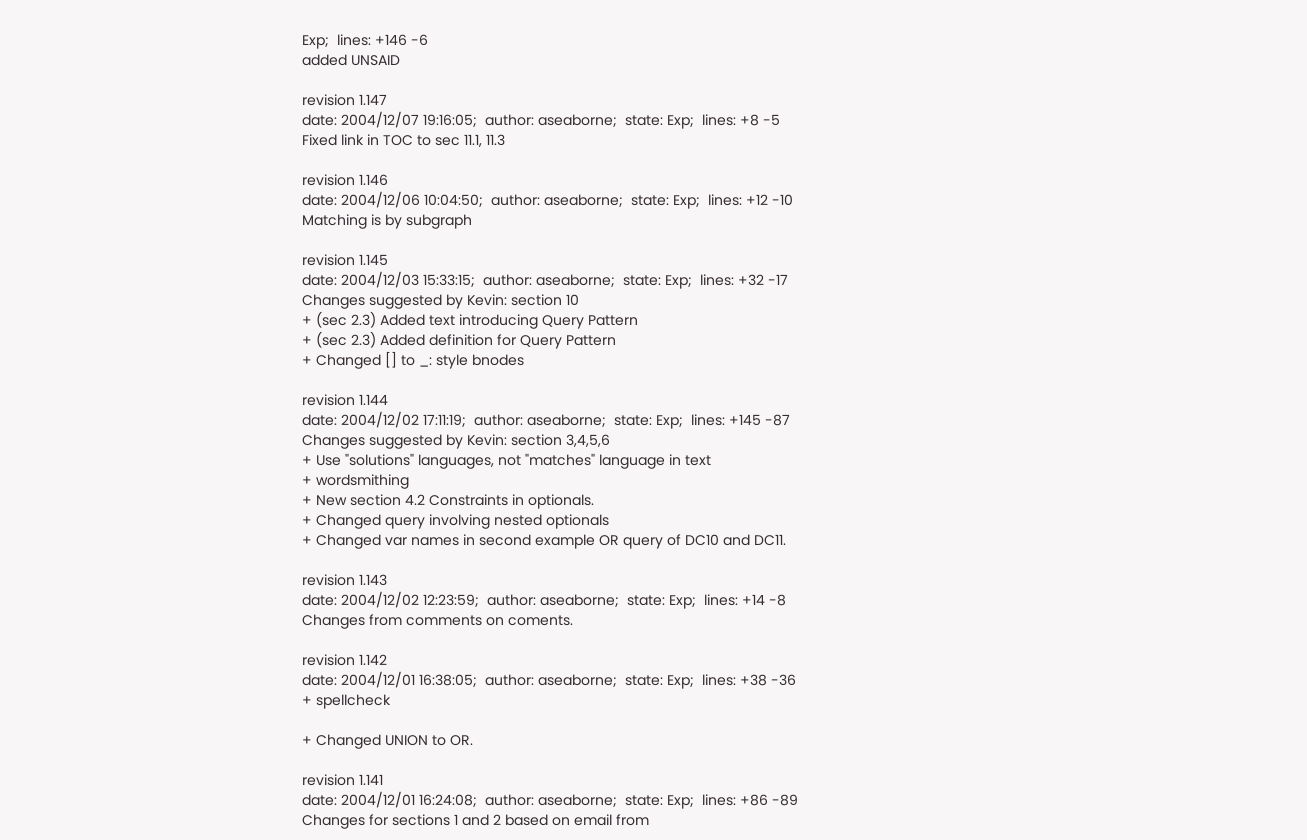Exp;  lines: +146 -6
added UNSAID

revision 1.147
date: 2004/12/07 19:16:05;  author: aseaborne;  state: Exp;  lines: +8 -5
Fixed link in TOC to sec 11.1, 11.3

revision 1.146
date: 2004/12/06 10:04:50;  author: aseaborne;  state: Exp;  lines: +12 -10
Matching is by subgraph

revision 1.145
date: 2004/12/03 15:33:15;  author: aseaborne;  state: Exp;  lines: +32 -17
Changes suggested by Kevin: section 10
+ (sec 2.3) Added text introducing Query Pattern
+ (sec 2.3) Added definition for Query Pattern
+ Changed [] to _: style bnodes

revision 1.144
date: 2004/12/02 17:11:19;  author: aseaborne;  state: Exp;  lines: +145 -87
Changes suggested by Kevin: section 3,4,5,6
+ Use "solutions" languages, not "matches" language in text
+ wordsmithing
+ New section 4.2 Constraints in optionals.
+ Changed query involving nested optionals
+ Changed var names in second example OR query of DC10 and DC11.

revision 1.143
date: 2004/12/02 12:23:59;  author: aseaborne;  state: Exp;  lines: +14 -8
Changes from comments on coments.

revision 1.142
date: 2004/12/01 16:38:05;  author: aseaborne;  state: Exp;  lines: +38 -36
+ spellcheck

+ Changed UNION to OR.

revision 1.141
date: 2004/12/01 16:24:08;  author: aseaborne;  state: Exp;  lines: +86 -89
Changes for sections 1 and 2 based on email from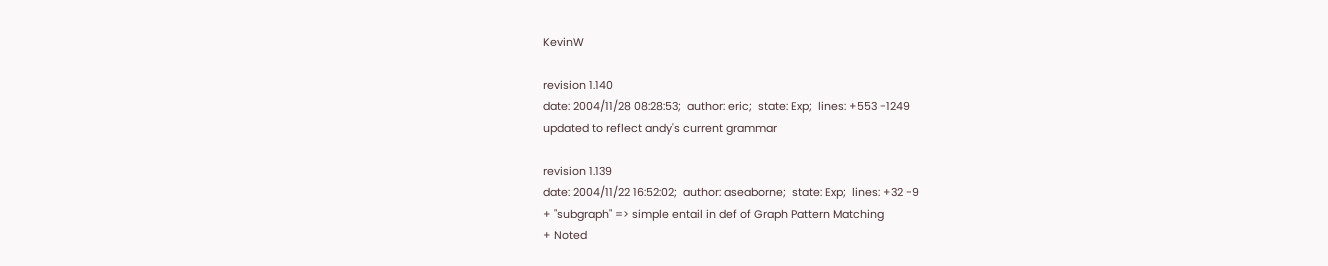KevinW

revision 1.140
date: 2004/11/28 08:28:53;  author: eric;  state: Exp;  lines: +553 -1249
updated to reflect andy's current grammar

revision 1.139
date: 2004/11/22 16:52:02;  author: aseaborne;  state: Exp;  lines: +32 -9
+ "subgraph" => simple entail in def of Graph Pattern Matching
+ Noted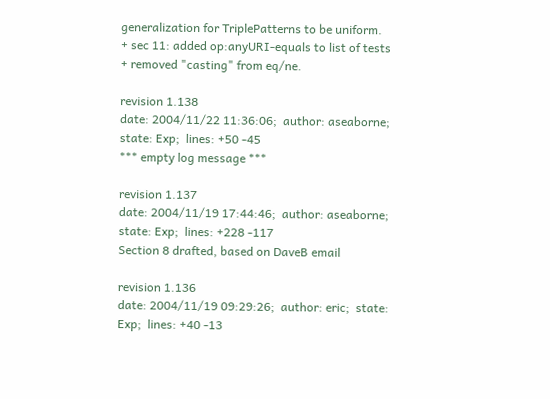generalization for TriplePatterns to be uniform.
+ sec 11: added op:anyURI-equals to list of tests
+ removed "casting" from eq/ne.

revision 1.138
date: 2004/11/22 11:36:06;  author: aseaborne;  state: Exp;  lines: +50 -45
*** empty log message ***

revision 1.137
date: 2004/11/19 17:44:46;  author: aseaborne;  state: Exp;  lines: +228 -117
Section 8 drafted, based on DaveB email

revision 1.136
date: 2004/11/19 09:29:26;  author: eric;  state: Exp;  lines: +40 -13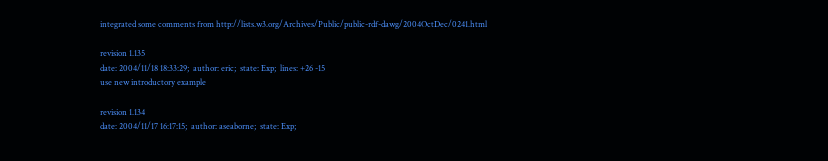integrated some comments from http://lists.w3.org/Archives/Public/public-rdf-dawg/2004OctDec/0241.html

revision 1.135
date: 2004/11/18 18:33:29;  author: eric;  state: Exp;  lines: +26 -15
use new introductory example

revision 1.134
date: 2004/11/17 16:17:15;  author: aseaborne;  state: Exp;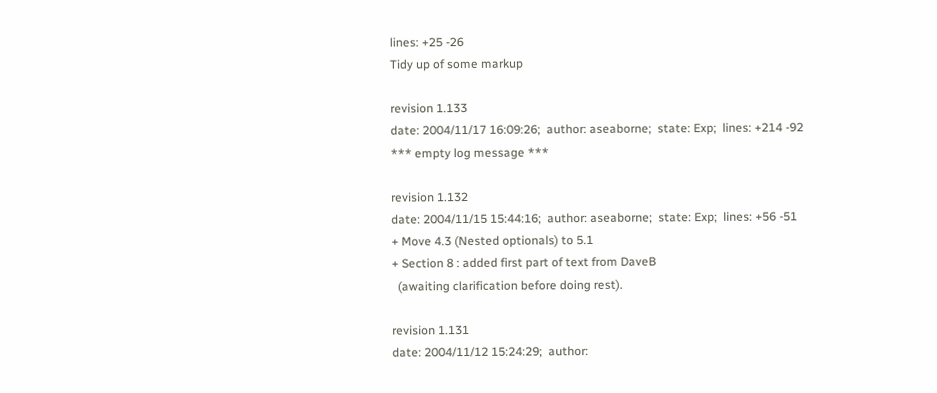lines: +25 -26
Tidy up of some markup

revision 1.133
date: 2004/11/17 16:09:26;  author: aseaborne;  state: Exp;  lines: +214 -92
*** empty log message ***

revision 1.132
date: 2004/11/15 15:44:16;  author: aseaborne;  state: Exp;  lines: +56 -51
+ Move 4.3 (Nested optionals) to 5.1
+ Section 8 : added first part of text from DaveB
  (awaiting clarification before doing rest).

revision 1.131
date: 2004/11/12 15:24:29;  author: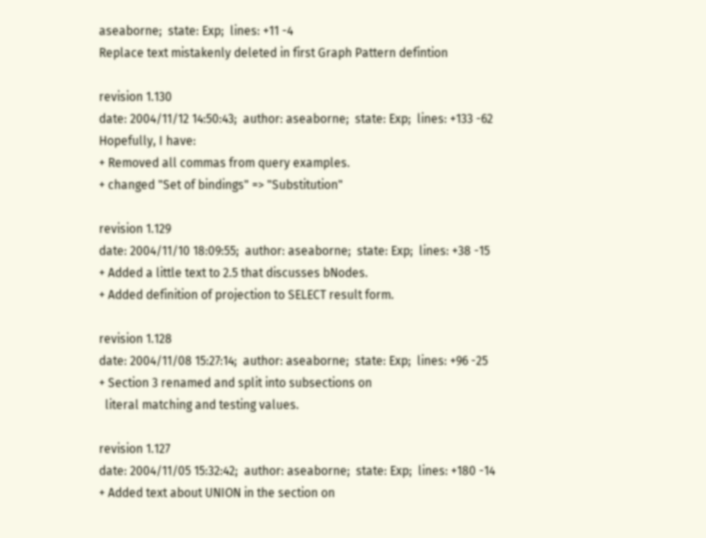aseaborne;  state: Exp;  lines: +11 -4
Replace text mistakenly deleted in first Graph Pattern defintion

revision 1.130
date: 2004/11/12 14:50:43;  author: aseaborne;  state: Exp;  lines: +133 -62
Hopefully, I have:
+ Removed all commas from query examples.
+ changed "Set of bindings" => "Substitution"

revision 1.129
date: 2004/11/10 18:09:55;  author: aseaborne;  state: Exp;  lines: +38 -15
+ Added a little text to 2.5 that discusses bNodes.
+ Added definition of projection to SELECT result form.

revision 1.128
date: 2004/11/08 15:27:14;  author: aseaborne;  state: Exp;  lines: +96 -25
+ Section 3 renamed and split into subsections on
  literal matching and testing values.

revision 1.127
date: 2004/11/05 15:32:42;  author: aseaborne;  state: Exp;  lines: +180 -14
+ Added text about UNION in the section on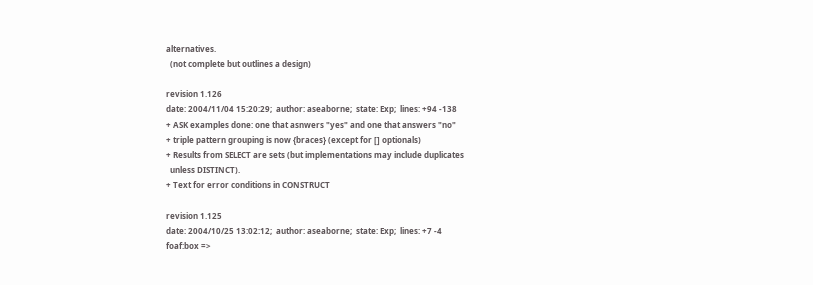alternatives.
  (not complete but outlines a design)

revision 1.126
date: 2004/11/04 15:20:29;  author: aseaborne;  state: Exp;  lines: +94 -138
+ ASK examples done: one that asnwers "yes" and one that answers "no"
+ triple pattern grouping is now {braces} (except for [] optionals)
+ Results from SELECT are sets (but implementations may include duplicates
  unless DISTINCT).
+ Text for error conditions in CONSTRUCT

revision 1.125
date: 2004/10/25 13:02:12;  author: aseaborne;  state: Exp;  lines: +7 -4
foaf:box =>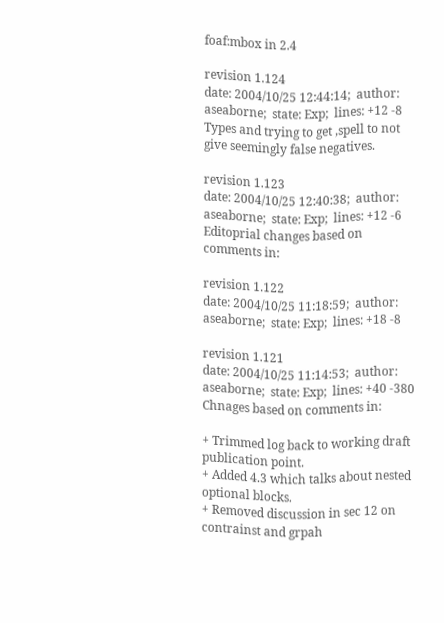foaf:mbox in 2.4

revision 1.124
date: 2004/10/25 12:44:14;  author: aseaborne;  state: Exp;  lines: +12 -8
Types and trying to get ,spell to not give seemingly false negatives.

revision 1.123
date: 2004/10/25 12:40:38;  author: aseaborne;  state: Exp;  lines: +12 -6
Editoprial changes based on comments in:

revision 1.122
date: 2004/10/25 11:18:59;  author: aseaborne;  state: Exp;  lines: +18 -8

revision 1.121
date: 2004/10/25 11:14:53;  author: aseaborne;  state: Exp;  lines: +40 -380
Chnages based on comments in:

+ Trimmed log back to working draft publication point.
+ Added 4.3 which talks about nested optional blocks.
+ Removed discussion in sec 12 on contrainst and grpah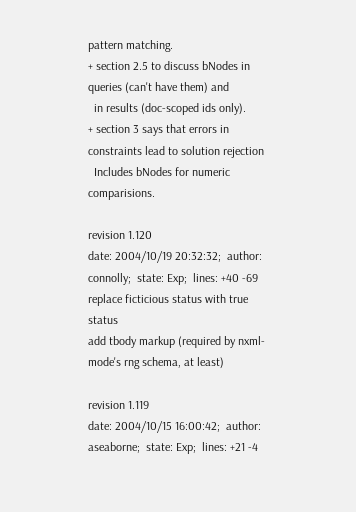pattern matching.
+ section 2.5 to discuss bNodes in queries (can't have them) and
  in results (doc-scoped ids only).
+ section 3 says that errors in constraints lead to solution rejection
  Includes bNodes for numeric comparisions.

revision 1.120
date: 2004/10/19 20:32:32;  author: connolly;  state: Exp;  lines: +40 -69
replace ficticious status with true status
add tbody markup (required by nxml-mode's rng schema, at least)

revision 1.119
date: 2004/10/15 16:00:42;  author: aseaborne;  state: Exp;  lines: +21 -4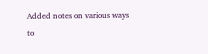Added notes on various ways to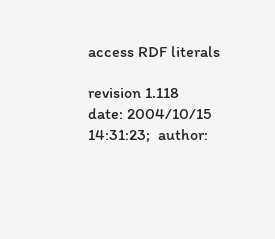access RDF literals

revision 1.118
date: 2004/10/15 14:31:23;  author: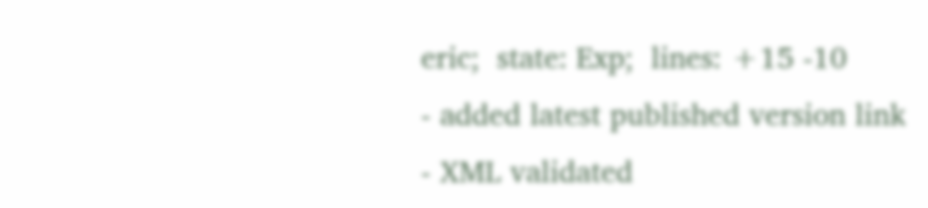eric;  state: Exp;  lines: +15 -10
- added latest published version link
- XML validated